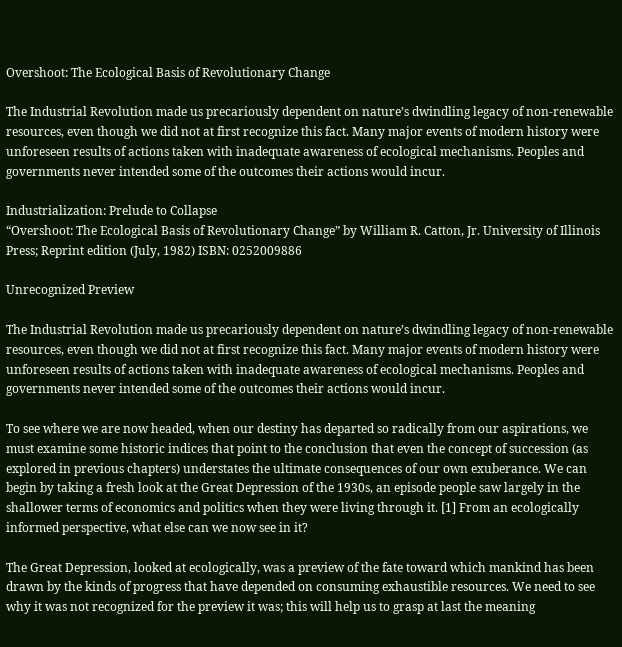Overshoot: The Ecological Basis of Revolutionary Change

The Industrial Revolution made us precariously dependent on nature’s dwindling legacy of non-renewable resources, even though we did not at first recognize this fact. Many major events of modern history were unforeseen results of actions taken with inadequate awareness of ecological mechanisms. Peoples and governments never intended some of the outcomes their actions would incur.

Industrialization: Prelude to Collapse
“Overshoot: The Ecological Basis of Revolutionary Change” by William R. Catton, Jr. University of Illinois Press; Reprint edition (July, 1982) ISBN: 0252009886

Unrecognized Preview

The Industrial Revolution made us precariously dependent on nature’s dwindling legacy of non-renewable resources, even though we did not at first recognize this fact. Many major events of modern history were unforeseen results of actions taken with inadequate awareness of ecological mechanisms. Peoples and governments never intended some of the outcomes their actions would incur.

To see where we are now headed, when our destiny has departed so radically from our aspirations, we must examine some historic indices that point to the conclusion that even the concept of succession (as explored in previous chapters) understates the ultimate consequences of our own exuberance. We can begin by taking a fresh look at the Great Depression of the 1930s, an episode people saw largely in the shallower terms of economics and politics when they were living through it. [1] From an ecologically informed perspective, what else can we now see in it?

The Great Depression, looked at ecologically, was a preview of the fate toward which mankind has been drawn by the kinds of progress that have depended on consuming exhaustible resources. We need to see why it was not recognized for the preview it was; this will help us to grasp at last the meaning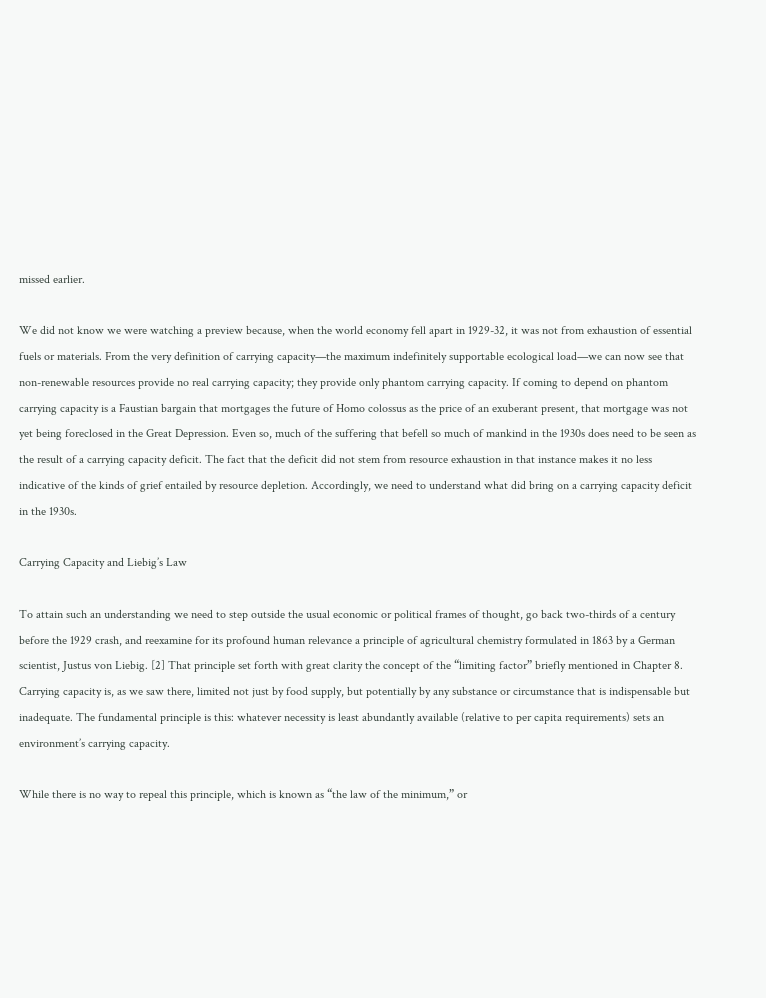missed earlier.

We did not know we were watching a preview because, when the world economy fell apart in 1929-32, it was not from exhaustion of essential fuels or materials. From the very definition of carrying capacity—the maximum indefinitely supportable ecological load—we can now see that non-renewable resources provide no real carrying capacity; they provide only phantom carrying capacity. If coming to depend on phantom carrying capacity is a Faustian bargain that mortgages the future of Homo colossus as the price of an exuberant present, that mortgage was not yet being foreclosed in the Great Depression. Even so, much of the suffering that befell so much of mankind in the 1930s does need to be seen as the result of a carrying capacity deficit. The fact that the deficit did not stem from resource exhaustion in that instance makes it no less indicative of the kinds of grief entailed by resource depletion. Accordingly, we need to understand what did bring on a carrying capacity deficit in the 1930s.

Carrying Capacity and Liebig’s Law

To attain such an understanding we need to step outside the usual economic or political frames of thought, go back two-thirds of a century before the 1929 crash, and reexamine for its profound human relevance a principle of agricultural chemistry formulated in 1863 by a German scientist, Justus von Liebig. [2] That principle set forth with great clarity the concept of the “limiting factor” briefly mentioned in Chapter 8. Carrying capacity is, as we saw there, limited not just by food supply, but potentially by any substance or circumstance that is indispensable but inadequate. The fundamental principle is this: whatever necessity is least abundantly available (relative to per capita requirements) sets an environment’s carrying capacity.

While there is no way to repeal this principle, which is known as “the law of the minimum,” or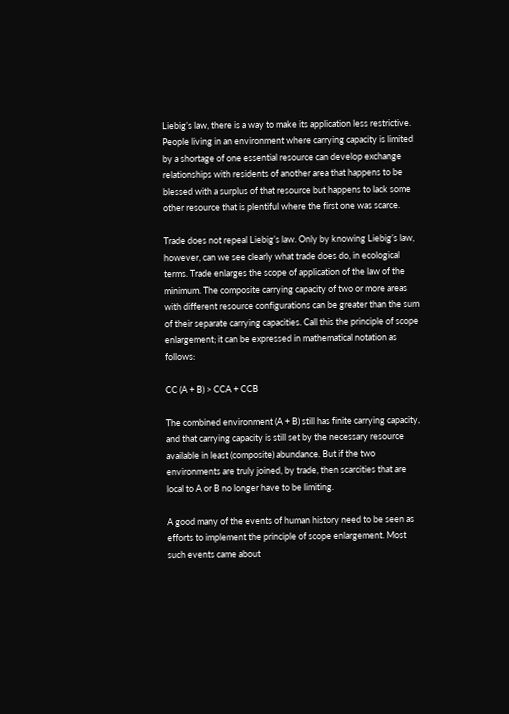Liebig’s law, there is a way to make its application less restrictive. People living in an environment where carrying capacity is limited by a shortage of one essential resource can develop exchange relationships with residents of another area that happens to be blessed with a surplus of that resource but happens to lack some other resource that is plentiful where the first one was scarce.

Trade does not repeal Liebig’s law. Only by knowing Liebig’s law, however, can we see clearly what trade does do, in ecological terms. Trade enlarges the scope of application of the law of the minimum. The composite carrying capacity of two or more areas with different resource configurations can be greater than the sum of their separate carrying capacities. Call this the principle of scope enlargement; it can be expressed in mathematical notation as follows:

CC (A + B) > CCA + CCB

The combined environment (A + B) still has finite carrying capacity, and that carrying capacity is still set by the necessary resource available in least (composite) abundance. But if the two environments are truly joined, by trade, then scarcities that are local to A or B no longer have to be limiting.

A good many of the events of human history need to be seen as efforts to implement the principle of scope enlargement. Most such events came about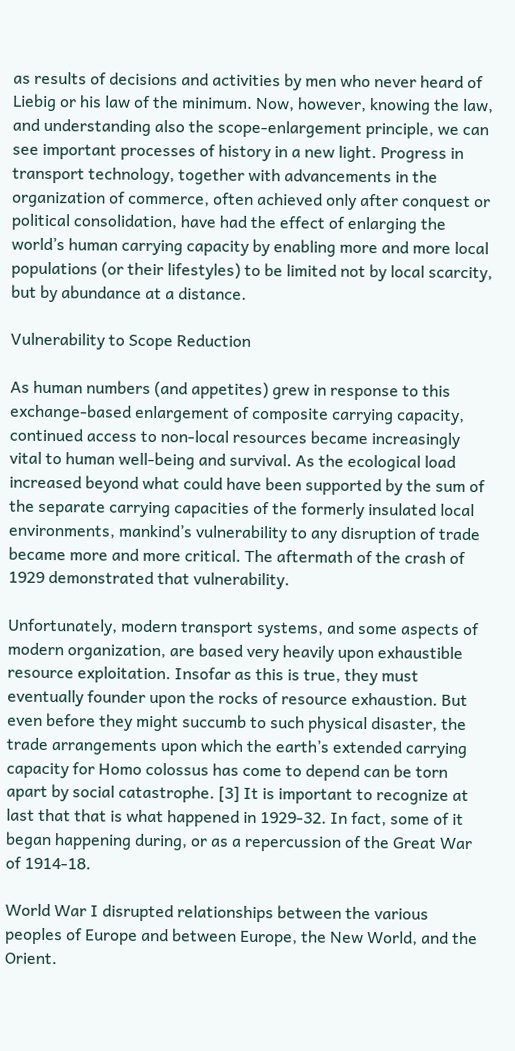as results of decisions and activities by men who never heard of Liebig or his law of the minimum. Now, however, knowing the law, and understanding also the scope-enlargement principle, we can see important processes of history in a new light. Progress in transport technology, together with advancements in the organization of commerce, often achieved only after conquest or political consolidation, have had the effect of enlarging the world’s human carrying capacity by enabling more and more local populations (or their lifestyles) to be limited not by local scarcity, but by abundance at a distance.

Vulnerability to Scope Reduction

As human numbers (and appetites) grew in response to this exchange-based enlargement of composite carrying capacity, continued access to non-local resources became increasingly vital to human well-being and survival. As the ecological load increased beyond what could have been supported by the sum of the separate carrying capacities of the formerly insulated local environments, mankind’s vulnerability to any disruption of trade became more and more critical. The aftermath of the crash of 1929 demonstrated that vulnerability.

Unfortunately, modern transport systems, and some aspects of modern organization, are based very heavily upon exhaustible resource exploitation. Insofar as this is true, they must eventually founder upon the rocks of resource exhaustion. But even before they might succumb to such physical disaster, the trade arrangements upon which the earth’s extended carrying capacity for Homo colossus has come to depend can be torn apart by social catastrophe. [3] It is important to recognize at last that that is what happened in 1929-32. In fact, some of it began happening during, or as a repercussion of the Great War of 1914-18.

World War I disrupted relationships between the various peoples of Europe and between Europe, the New World, and the Orient.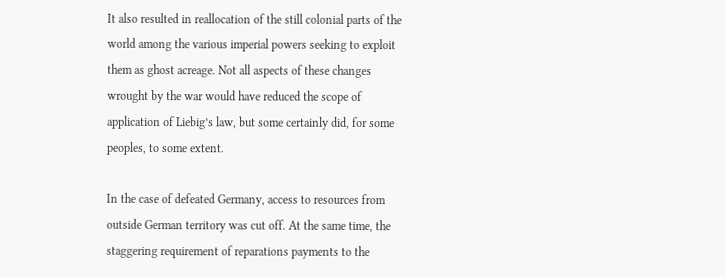It also resulted in reallocation of the still colonial parts of the world among the various imperial powers seeking to exploit them as ghost acreage. Not all aspects of these changes wrought by the war would have reduced the scope of application of Liebig’s law, but some certainly did, for some peoples, to some extent.

In the case of defeated Germany, access to resources from outside German territory was cut off. At the same time, the staggering requirement of reparations payments to the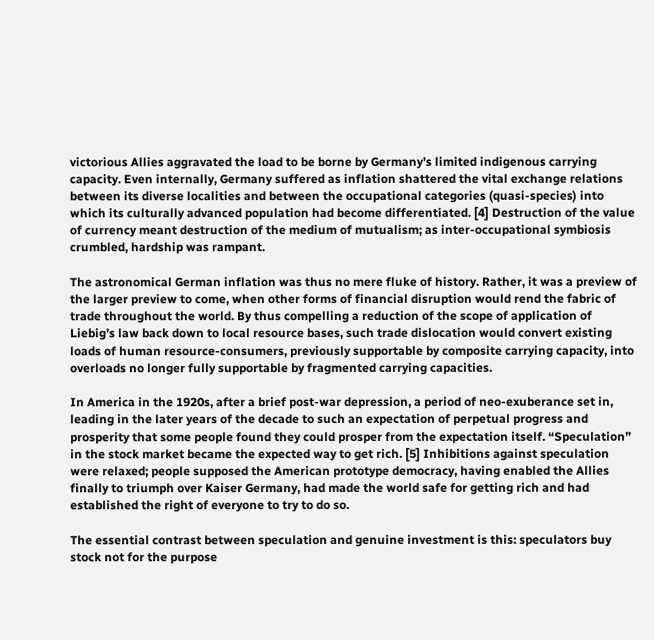victorious Allies aggravated the load to be borne by Germany’s limited indigenous carrying capacity. Even internally, Germany suffered as inflation shattered the vital exchange relations between its diverse localities and between the occupational categories (quasi-species) into which its culturally advanced population had become differentiated. [4] Destruction of the value of currency meant destruction of the medium of mutualism; as inter-occupational symbiosis crumbled, hardship was rampant.

The astronomical German inflation was thus no mere fluke of history. Rather, it was a preview of the larger preview to come, when other forms of financial disruption would rend the fabric of trade throughout the world. By thus compelling a reduction of the scope of application of Liebig’s law back down to local resource bases, such trade dislocation would convert existing loads of human resource-consumers, previously supportable by composite carrying capacity, into overloads no longer fully supportable by fragmented carrying capacities.

In America in the 1920s, after a brief post-war depression, a period of neo-exuberance set in, leading in the later years of the decade to such an expectation of perpetual progress and prosperity that some people found they could prosper from the expectation itself. “Speculation” in the stock market became the expected way to get rich. [5] Inhibitions against speculation were relaxed; people supposed the American prototype democracy, having enabled the Allies finally to triumph over Kaiser Germany, had made the world safe for getting rich and had established the right of everyone to try to do so.

The essential contrast between speculation and genuine investment is this: speculators buy stock not for the purpose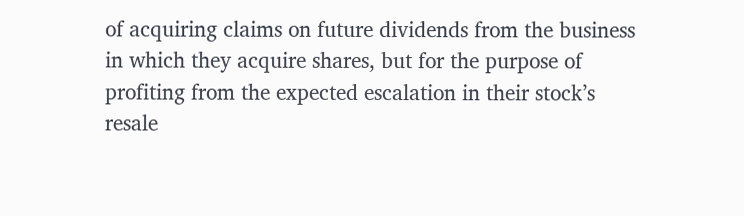of acquiring claims on future dividends from the business in which they acquire shares, but for the purpose of profiting from the expected escalation in their stock’s resale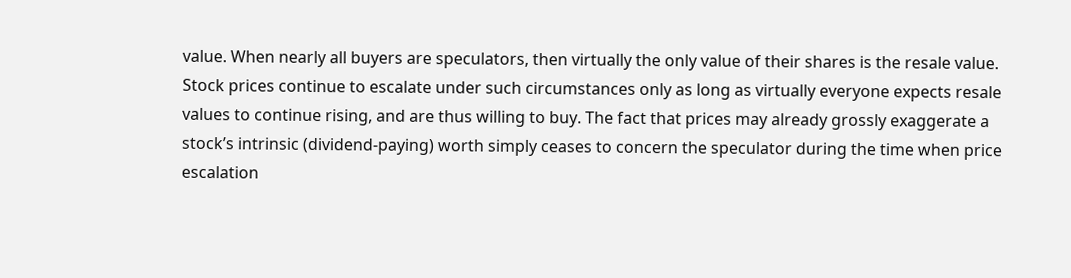value. When nearly all buyers are speculators, then virtually the only value of their shares is the resale value. Stock prices continue to escalate under such circumstances only as long as virtually everyone expects resale values to continue rising, and are thus willing to buy. The fact that prices may already grossly exaggerate a stock’s intrinsic (dividend-paying) worth simply ceases to concern the speculator during the time when price escalation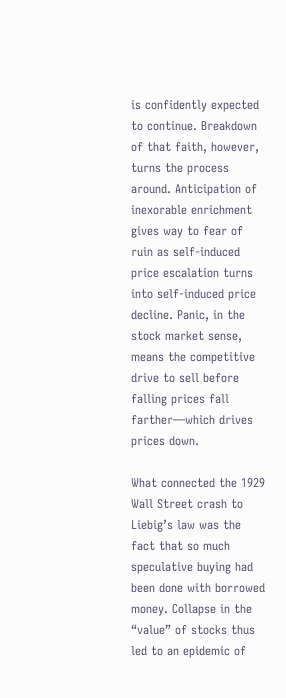is confidently expected to continue. Breakdown of that faith, however, turns the process around. Anticipation of inexorable enrichment gives way to fear of ruin as self-induced price escalation turns into self-induced price decline. Panic, in the stock market sense, means the competitive drive to sell before falling prices fall farther—which drives prices down.

What connected the 1929 Wall Street crash to Liebig’s law was the fact that so much speculative buying had been done with borrowed money. Collapse in the “value” of stocks thus led to an epidemic of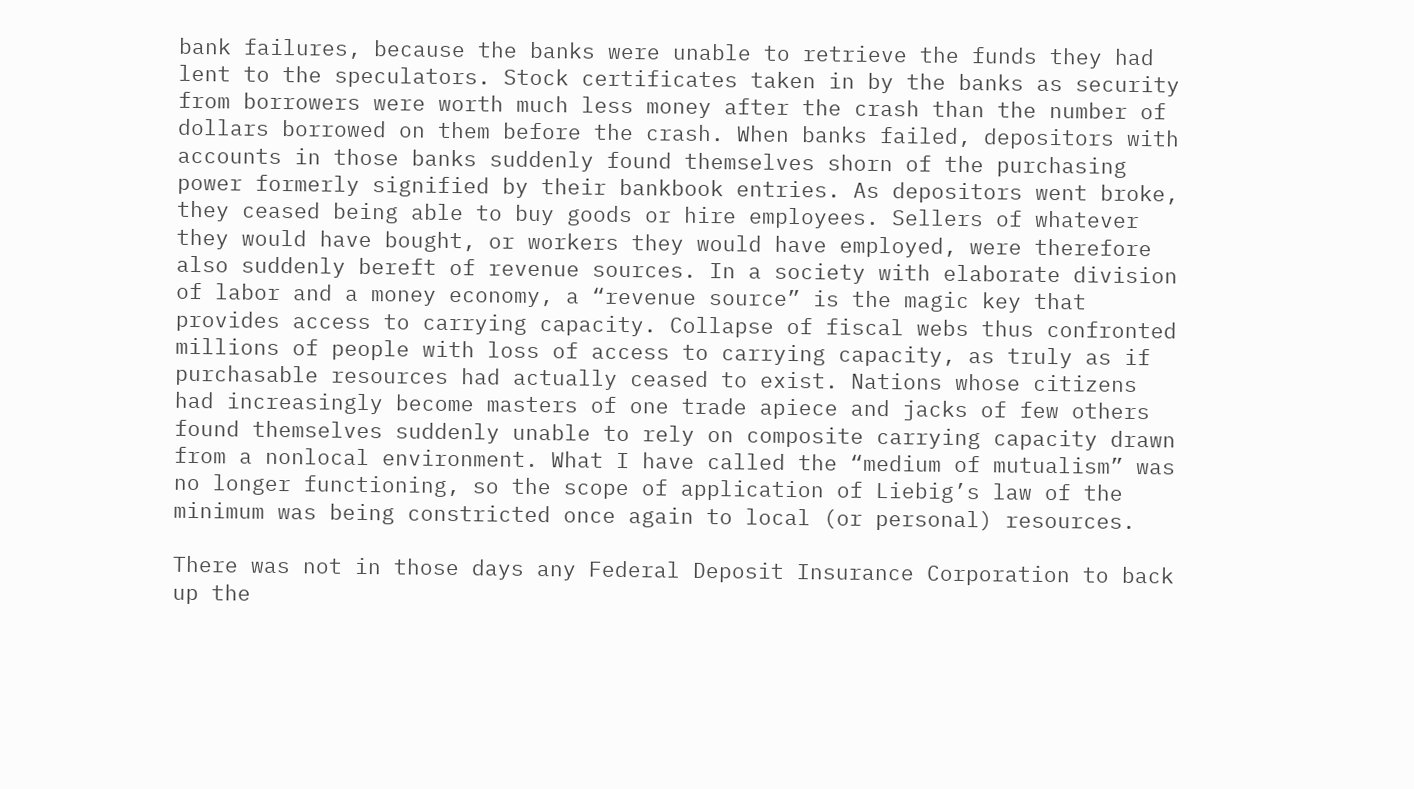bank failures, because the banks were unable to retrieve the funds they had lent to the speculators. Stock certificates taken in by the banks as security from borrowers were worth much less money after the crash than the number of dollars borrowed on them before the crash. When banks failed, depositors with accounts in those banks suddenly found themselves shorn of the purchasing power formerly signified by their bankbook entries. As depositors went broke, they ceased being able to buy goods or hire employees. Sellers of whatever they would have bought, or workers they would have employed, were therefore also suddenly bereft of revenue sources. In a society with elaborate division of labor and a money economy, a “revenue source” is the magic key that provides access to carrying capacity. Collapse of fiscal webs thus confronted millions of people with loss of access to carrying capacity, as truly as if purchasable resources had actually ceased to exist. Nations whose citizens had increasingly become masters of one trade apiece and jacks of few others found themselves suddenly unable to rely on composite carrying capacity drawn from a nonlocal environment. What I have called the “medium of mutualism” was no longer functioning, so the scope of application of Liebig’s law of the minimum was being constricted once again to local (or personal) resources.

There was not in those days any Federal Deposit Insurance Corporation to back up the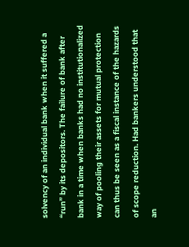solvency of an individual bank when it suffered a “run” by its depositors. The failure of bank after bank in a time when banks had no institutionalized way of pooling their assets for mutual protection can thus be seen as a fiscal instance of the hazards of scope reduction. Had bankers understood that an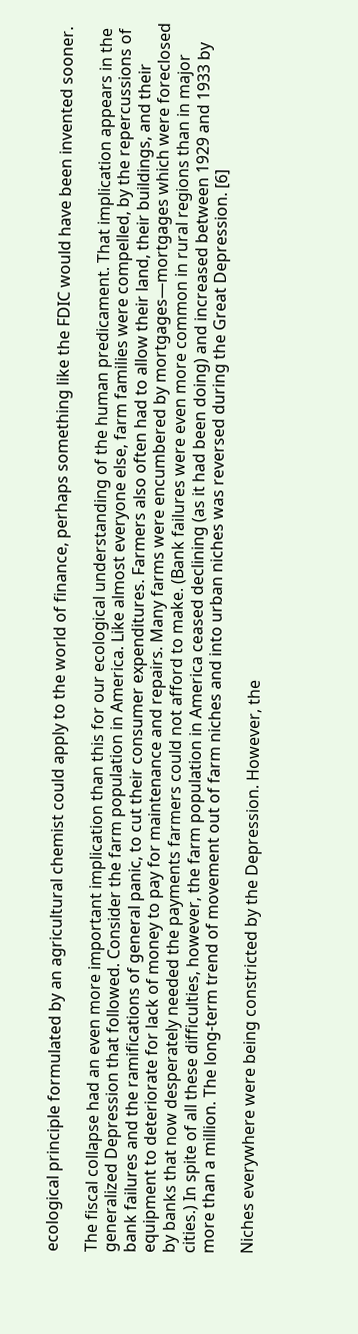ecological principle formulated by an agricultural chemist could apply to the world of finance, perhaps something like the FDIC would have been invented sooner.

The fiscal collapse had an even more important implication than this for our ecological understanding of the human predicament. That implication appears in the generalized Depression that followed. Consider the farm population in America. Like almost everyone else, farm families were compelled, by the repercussions of bank failures and the ramifications of general panic, to cut their consumer expenditures. Farmers also often had to allow their land, their buildings, and their equipment to deteriorate for lack of money to pay for maintenance and repairs. Many farms were encumbered by mortgages—mortgages which were foreclosed by banks that now desperately needed the payments farmers could not afford to make. (Bank failures were even more common in rural regions than in major cities.) In spite of all these difficulties, however, the farm population in America ceased declining (as it had been doing) and increased between 1929 and 1933 by more than a million. The long-term trend of movement out of farm niches and into urban niches was reversed during the Great Depression. [6]

Niches everywhere were being constricted by the Depression. However, the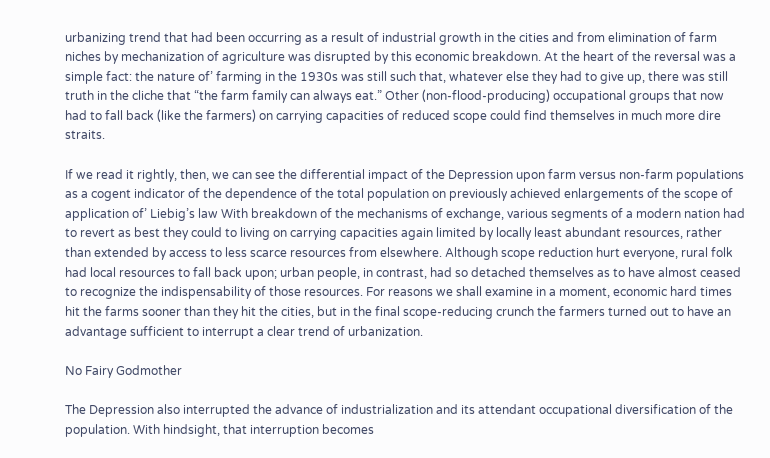urbanizing trend that had been occurring as a result of industrial growth in the cities and from elimination of farm niches by mechanization of agriculture was disrupted by this economic breakdown. At the heart of the reversal was a simple fact: the nature of’ farming in the 1930s was still such that, whatever else they had to give up, there was still truth in the cliche that “the farm family can always eat.” Other (non-flood-producing) occupational groups that now had to fall back (like the farmers) on carrying capacities of reduced scope could find themselves in much more dire straits.

If we read it rightly, then, we can see the differential impact of the Depression upon farm versus non-farm populations as a cogent indicator of the dependence of the total population on previously achieved enlargements of the scope of application of’ Liebig’s law With breakdown of the mechanisms of exchange, various segments of a modern nation had to revert as best they could to living on carrying capacities again limited by locally least abundant resources, rather than extended by access to less scarce resources from elsewhere. Although scope reduction hurt everyone, rural folk had local resources to fall back upon; urban people, in contrast, had so detached themselves as to have almost ceased to recognize the indispensability of those resources. For reasons we shall examine in a moment, economic hard times hit the farms sooner than they hit the cities, but in the final scope-reducing crunch the farmers turned out to have an advantage sufficient to interrupt a clear trend of urbanization.

No Fairy Godmother

The Depression also interrupted the advance of industrialization and its attendant occupational diversification of the population. With hindsight, that interruption becomes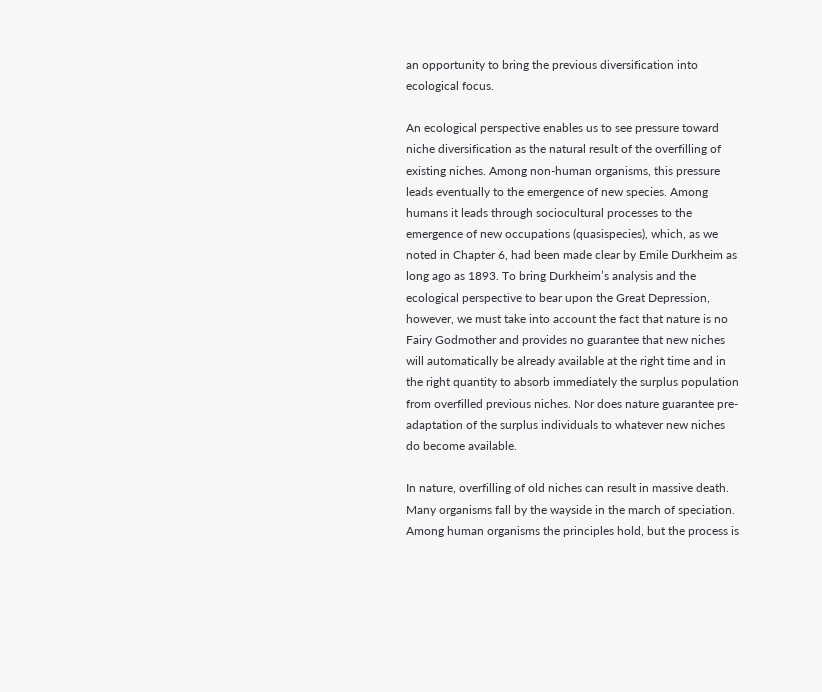an opportunity to bring the previous diversification into ecological focus.

An ecological perspective enables us to see pressure toward niche diversification as the natural result of the overfilling of existing niches. Among non-human organisms, this pressure leads eventually to the emergence of new species. Among humans it leads through sociocultural processes to the emergence of new occupations (quasispecies), which, as we noted in Chapter 6, had been made clear by Emile Durkheim as long ago as 1893. To bring Durkheim’s analysis and the ecological perspective to bear upon the Great Depression, however, we must take into account the fact that nature is no Fairy Godmother and provides no guarantee that new niches will automatically be already available at the right time and in the right quantity to absorb immediately the surplus population from overfilled previous niches. Nor does nature guarantee pre-adaptation of the surplus individuals to whatever new niches do become available.

In nature, overfilling of old niches can result in massive death. Many organisms fall by the wayside in the march of speciation. Among human organisms the principles hold, but the process is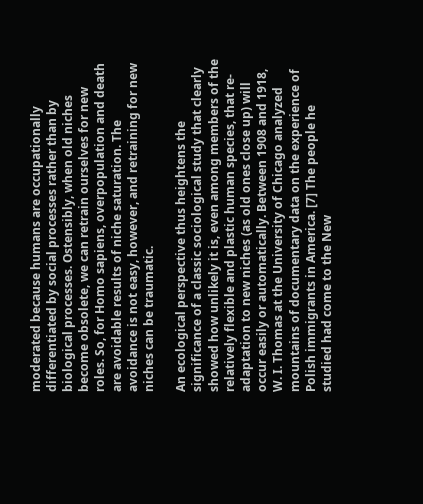moderated because humans are occupationally differentiated by social processes rather than by biological processes. Ostensibly, when old niches become obsolete, we can retrain ourselves for new roles. So, for Homo sapiens, overpopulation and death are avoidable results of niche saturation. The avoidance is not easy, however, and retraining for new niches can be traumatic.

An ecological perspective thus heightens the significance of a classic sociological study that clearly showed how unlikely it is, even among members of the relatively flexible and plastic human species, that re-adaptation to new niches (as old ones close up) will occur easily or automatically. Between 1908 and 1918, W. I. Thomas at the University of Chicago analyzed mountains of documentary data on the experience of Polish immigrants in America. [7] The people he studied had come to the New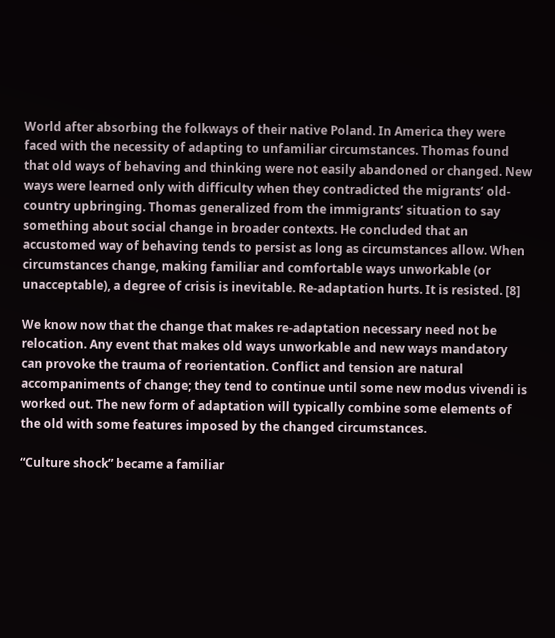World after absorbing the folkways of their native Poland. In America they were faced with the necessity of adapting to unfamiliar circumstances. Thomas found that old ways of behaving and thinking were not easily abandoned or changed. New ways were learned only with difficulty when they contradicted the migrants’ old-country upbringing. Thomas generalized from the immigrants’ situation to say something about social change in broader contexts. He concluded that an accustomed way of behaving tends to persist as long as circumstances allow. When circumstances change, making familiar and comfortable ways unworkable (or unacceptable), a degree of crisis is inevitable. Re-adaptation hurts. It is resisted. [8]

We know now that the change that makes re-adaptation necessary need not be relocation. Any event that makes old ways unworkable and new ways mandatory can provoke the trauma of reorientation. Conflict and tension are natural accompaniments of change; they tend to continue until some new modus vivendi is worked out. The new form of adaptation will typically combine some elements of the old with some features imposed by the changed circumstances.

“Culture shock” became a familiar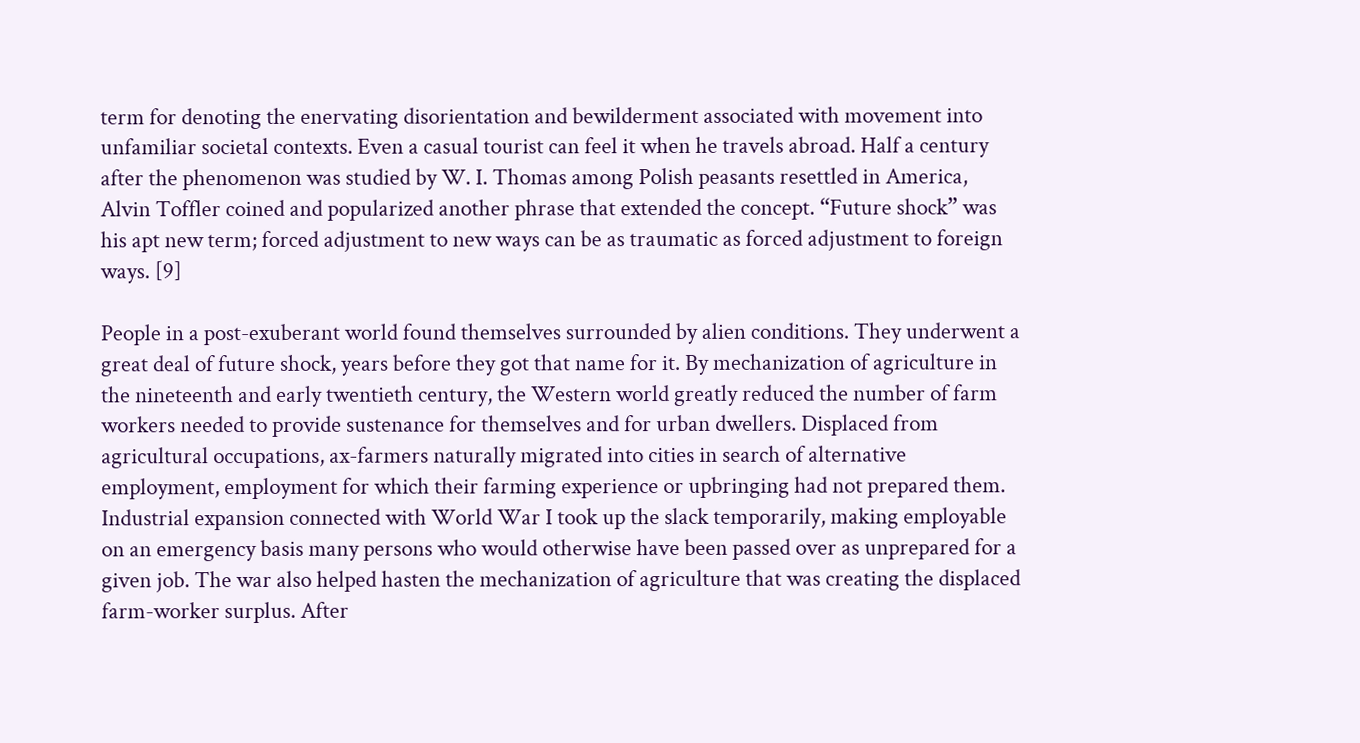term for denoting the enervating disorientation and bewilderment associated with movement into unfamiliar societal contexts. Even a casual tourist can feel it when he travels abroad. Half a century after the phenomenon was studied by W. I. Thomas among Polish peasants resettled in America, Alvin Toffler coined and popularized another phrase that extended the concept. “Future shock” was his apt new term; forced adjustment to new ways can be as traumatic as forced adjustment to foreign ways. [9]

People in a post-exuberant world found themselves surrounded by alien conditions. They underwent a great deal of future shock, years before they got that name for it. By mechanization of agriculture in the nineteenth and early twentieth century, the Western world greatly reduced the number of farm workers needed to provide sustenance for themselves and for urban dwellers. Displaced from agricultural occupations, ax-farmers naturally migrated into cities in search of alternative employment, employment for which their farming experience or upbringing had not prepared them. Industrial expansion connected with World War I took up the slack temporarily, making employable on an emergency basis many persons who would otherwise have been passed over as unprepared for a given job. The war also helped hasten the mechanization of agriculture that was creating the displaced farm-worker surplus. After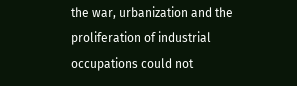the war, urbanization and the proliferation of industrial occupations could not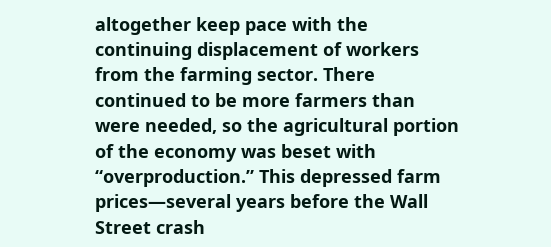altogether keep pace with the continuing displacement of workers from the farming sector. There continued to be more farmers than were needed, so the agricultural portion of the economy was beset with “overproduction.” This depressed farm prices—several years before the Wall Street crash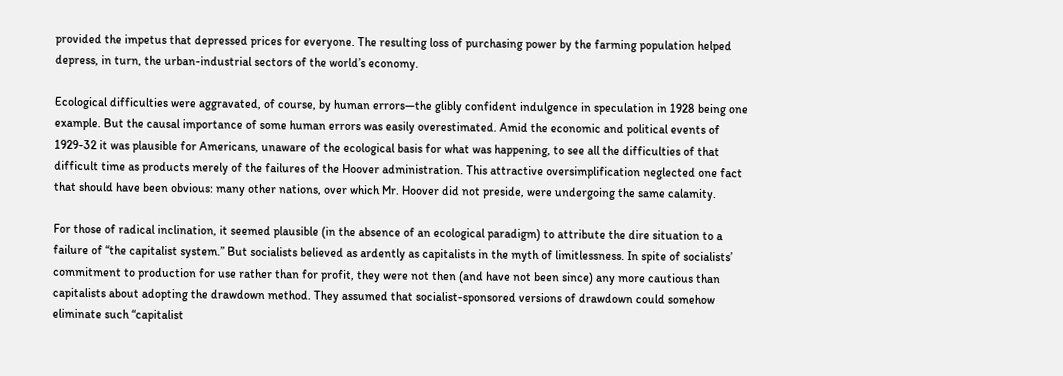provided the impetus that depressed prices for everyone. The resulting loss of purchasing power by the farming population helped depress, in turn, the urban-industrial sectors of the world’s economy.

Ecological difficulties were aggravated, of course, by human errors—the glibly confident indulgence in speculation in 1928 being one example. But the causal importance of some human errors was easily overestimated. Amid the economic and political events of 1929-32 it was plausible for Americans, unaware of the ecological basis for what was happening, to see all the difficulties of that difficult time as products merely of the failures of the Hoover administration. This attractive oversimplification neglected one fact that should have been obvious: many other nations, over which Mr. Hoover did not preside, were undergoing the same calamity.

For those of radical inclination, it seemed plausible (in the absence of an ecological paradigm) to attribute the dire situation to a failure of “the capitalist system.” But socialists believed as ardently as capitalists in the myth of limitlessness. In spite of socialists’ commitment to production for use rather than for profit, they were not then (and have not been since) any more cautious than capitalists about adopting the drawdown method. They assumed that socialist-sponsored versions of drawdown could somehow eliminate such “capitalist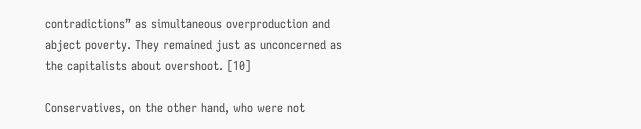contradictions” as simultaneous overproduction and abject poverty. They remained just as unconcerned as the capitalists about overshoot. [10]

Conservatives, on the other hand, who were not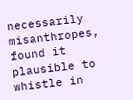necessarily misanthropes, found it plausible to whistle in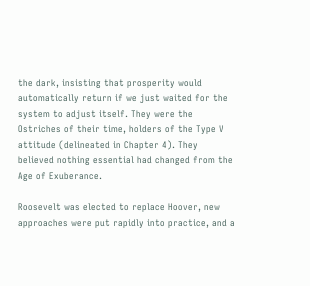the dark, insisting that prosperity would automatically return if we just waited for the system to adjust itself. They were the Ostriches of their time, holders of the Type V attitude (delineated in Chapter 4). They believed nothing essential had changed from the Age of Exuberance.

Roosevelt was elected to replace Hoover, new approaches were put rapidly into practice, and a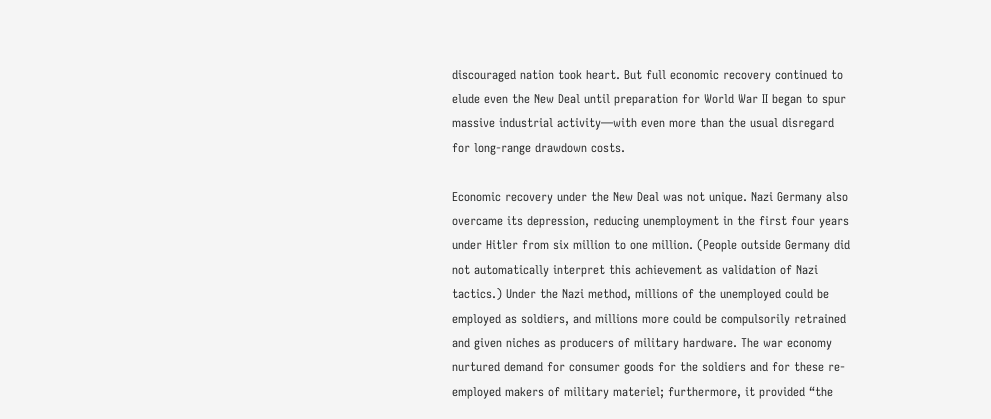discouraged nation took heart. But full economic recovery continued to elude even the New Deal until preparation for World War II began to spur massive industrial activity—with even more than the usual disregard for long-range drawdown costs.

Economic recovery under the New Deal was not unique. Nazi Germany also overcame its depression, reducing unemployment in the first four years under Hitler from six million to one million. (People outside Germany did not automatically interpret this achievement as validation of Nazi tactics.) Under the Nazi method, millions of the unemployed could be employed as soldiers, and millions more could be compulsorily retrained and given niches as producers of military hardware. The war economy nurtured demand for consumer goods for the soldiers and for these re-employed makers of military materiel; furthermore, it provided “the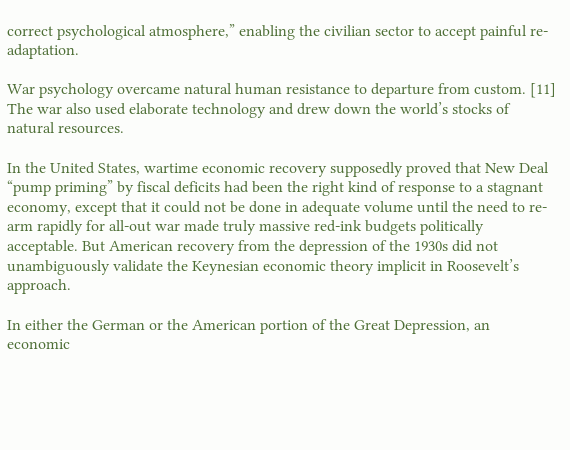correct psychological atmosphere,” enabling the civilian sector to accept painful re-adaptation.

War psychology overcame natural human resistance to departure from custom. [11] The war also used elaborate technology and drew down the world’s stocks of natural resources.

In the United States, wartime economic recovery supposedly proved that New Deal “pump priming” by fiscal deficits had been the right kind of response to a stagnant economy, except that it could not be done in adequate volume until the need to re-arm rapidly for all-out war made truly massive red-ink budgets politically acceptable. But American recovery from the depression of the 1930s did not unambiguously validate the Keynesian economic theory implicit in Roosevelt’s approach.

In either the German or the American portion of the Great Depression, an economic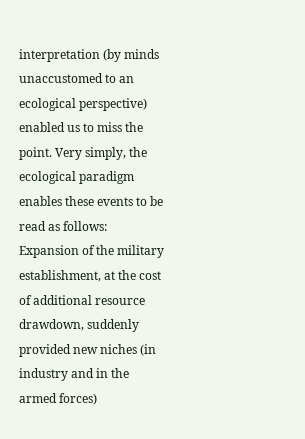interpretation (by minds unaccustomed to an ecological perspective) enabled us to miss the point. Very simply, the ecological paradigm enables these events to be read as follows: Expansion of the military establishment, at the cost of additional resource drawdown, suddenly provided new niches (in industry and in the armed forces)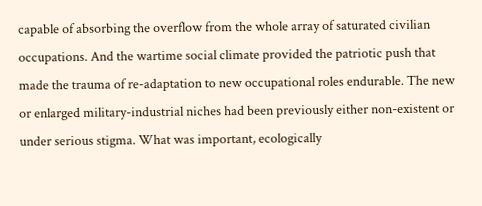capable of absorbing the overflow from the whole array of saturated civilian occupations. And the wartime social climate provided the patriotic push that made the trauma of re-adaptation to new occupational roles endurable. The new or enlarged military-industrial niches had been previously either non-existent or under serious stigma. What was important, ecologically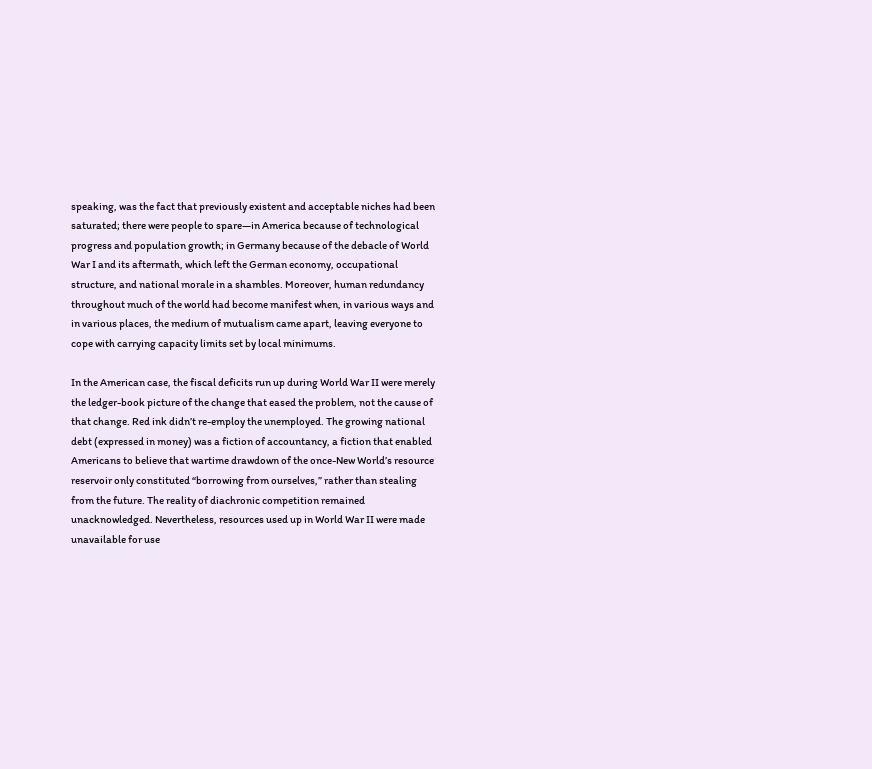speaking, was the fact that previously existent and acceptable niches had been saturated; there were people to spare—in America because of technological progress and population growth; in Germany because of the debacle of World War I and its aftermath, which left the German economy, occupational structure, and national morale in a shambles. Moreover, human redundancy throughout much of the world had become manifest when, in various ways and in various places, the medium of mutualism came apart, leaving everyone to cope with carrying capacity limits set by local minimums.

In the American case, the fiscal deficits run up during World War II were merely the ledger-book picture of the change that eased the problem, not the cause of that change. Red ink didn’t re-employ the unemployed. The growing national debt (expressed in money) was a fiction of accountancy, a fiction that enabled Americans to believe that wartime drawdown of the once-New World’s resource reservoir only constituted “borrowing from ourselves,” rather than stealing from the future. The reality of diachronic competition remained unacknowledged. Nevertheless, resources used up in World War II were made unavailable for use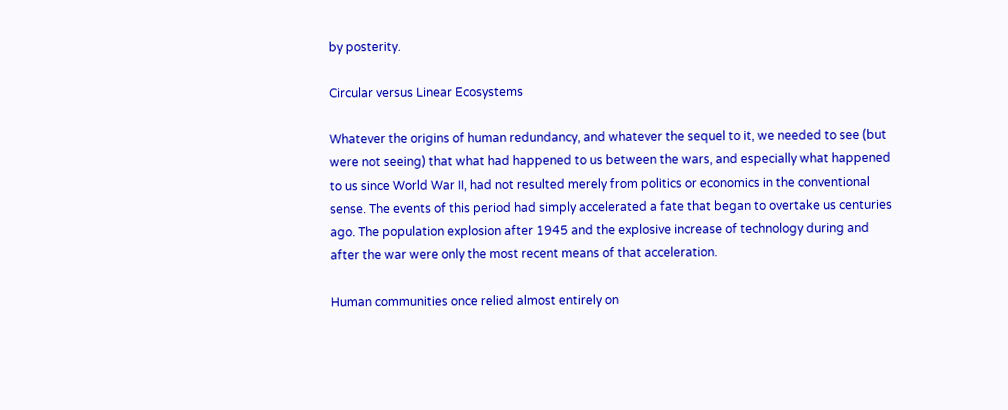by posterity.

Circular versus Linear Ecosystems

Whatever the origins of human redundancy, and whatever the sequel to it, we needed to see (but were not seeing) that what had happened to us between the wars, and especially what happened to us since World War II, had not resulted merely from politics or economics in the conventional sense. The events of this period had simply accelerated a fate that began to overtake us centuries ago. The population explosion after 1945 and the explosive increase of technology during and after the war were only the most recent means of that acceleration.

Human communities once relied almost entirely on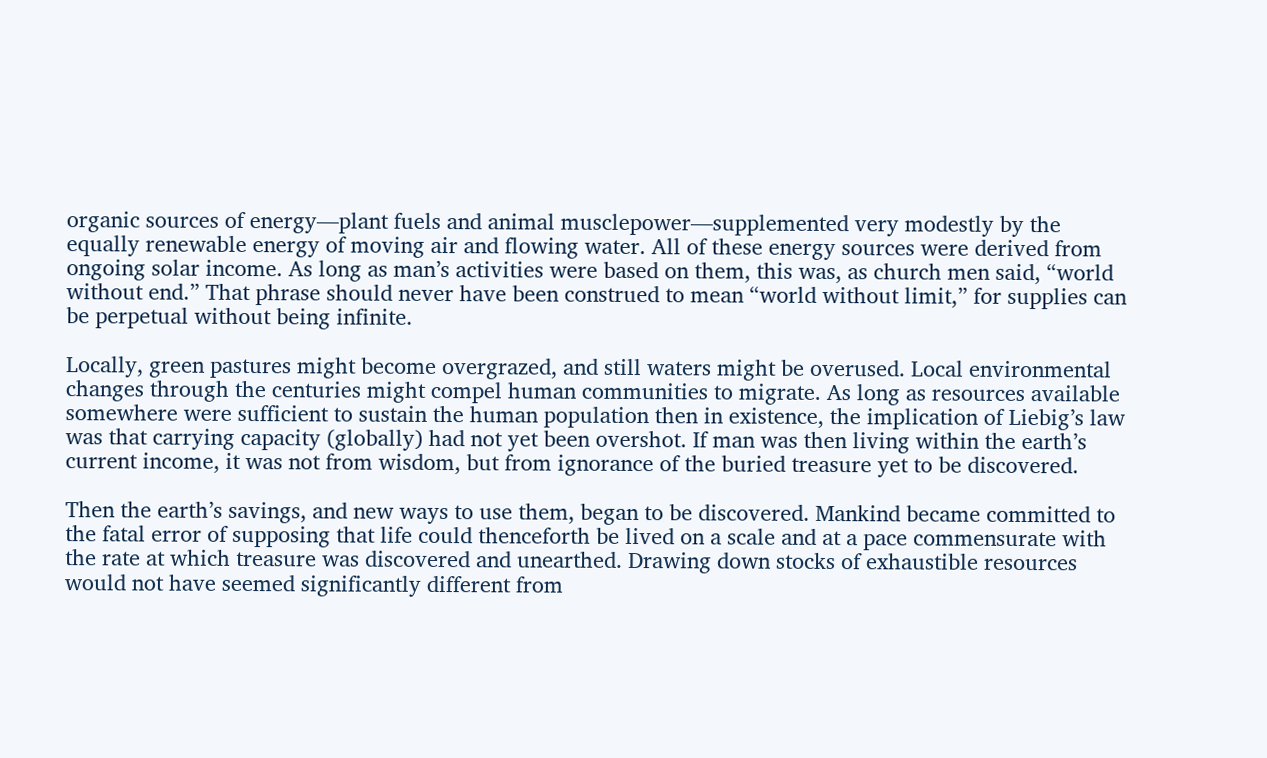organic sources of energy—plant fuels and animal musclepower—supplemented very modestly by the equally renewable energy of moving air and flowing water. All of these energy sources were derived from ongoing solar income. As long as man’s activities were based on them, this was, as church men said, “world without end.” That phrase should never have been construed to mean “world without limit,” for supplies can be perpetual without being infinite.

Locally, green pastures might become overgrazed, and still waters might be overused. Local environmental changes through the centuries might compel human communities to migrate. As long as resources available somewhere were sufficient to sustain the human population then in existence, the implication of Liebig’s law was that carrying capacity (globally) had not yet been overshot. If man was then living within the earth’s current income, it was not from wisdom, but from ignorance of the buried treasure yet to be discovered.

Then the earth’s savings, and new ways to use them, began to be discovered. Mankind became committed to the fatal error of supposing that life could thenceforth be lived on a scale and at a pace commensurate with the rate at which treasure was discovered and unearthed. Drawing down stocks of exhaustible resources would not have seemed significantly different from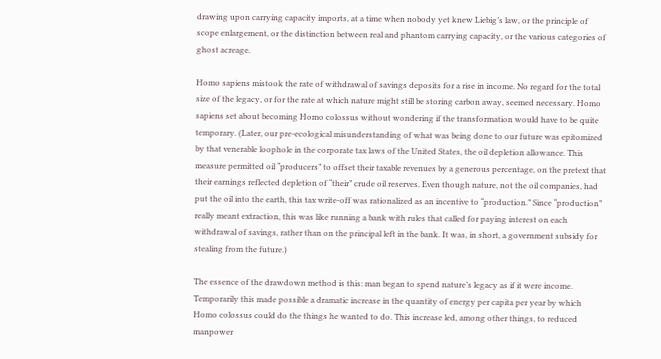drawing upon carrying capacity imports, at a time when nobody yet knew Liebig’s law, or the principle of scope enlargement, or the distinction between real and phantom carrying capacity, or the various categories of ghost acreage.

Homo sapiens mistook the rate of withdrawal of savings deposits for a rise in income. No regard for the total size of the legacy, or for the rate at which nature might still be storing carbon away, seemed necessary. Homo sapiens set about becoming Homo colossus without wondering if the transformation would have to be quite temporary. (Later, our pre-ecological misunderstanding of what was being done to our future was epitomized by that venerable loophole in the corporate tax laws of the United States, the oil depletion allowance. This measure permitted oil “producers” to offset their taxable revenues by a generous percentage, on the pretext that their earnings reflected depletion of “their” crude oil reserves. Even though nature, not the oil companies, had put the oil into the earth, this tax write-off was rationalized as an incentive to “production.” Since “production” really meant extraction, this was like running a bank with rules that called for paying interest on each withdrawal of savings, rather than on the principal left in the bank. It was, in short, a government subsidy for stealing from the future.)

The essence of the drawdown method is this: man began to spend nature’s legacy as if it were income. Temporarily this made possible a dramatic increase in the quantity of energy per capita per year by which Homo colossus could do the things he wanted to do. This increase led, among other things, to reduced manpower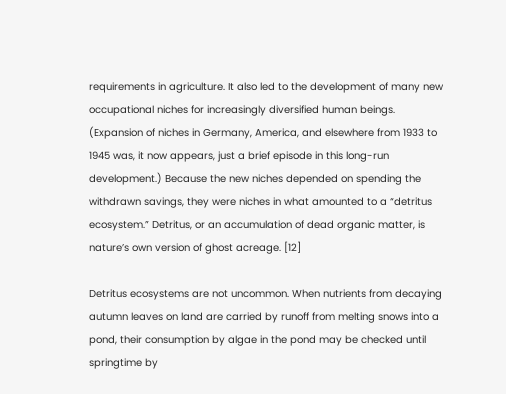requirements in agriculture. It also led to the development of many new occupational niches for increasingly diversified human beings. (Expansion of niches in Germany, America, and elsewhere from 1933 to 1945 was, it now appears, just a brief episode in this long-run development.) Because the new niches depended on spending the withdrawn savings, they were niches in what amounted to a “detritus ecosystem.” Detritus, or an accumulation of dead organic matter, is nature’s own version of ghost acreage. [12]

Detritus ecosystems are not uncommon. When nutrients from decaying autumn leaves on land are carried by runoff from melting snows into a pond, their consumption by algae in the pond may be checked until springtime by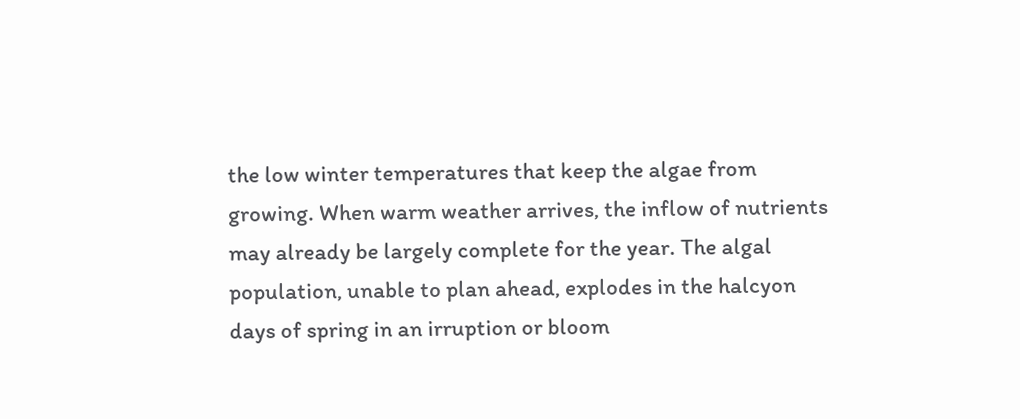the low winter temperatures that keep the algae from growing. When warm weather arrives, the inflow of nutrients may already be largely complete for the year. The algal population, unable to plan ahead, explodes in the halcyon days of spring in an irruption or bloom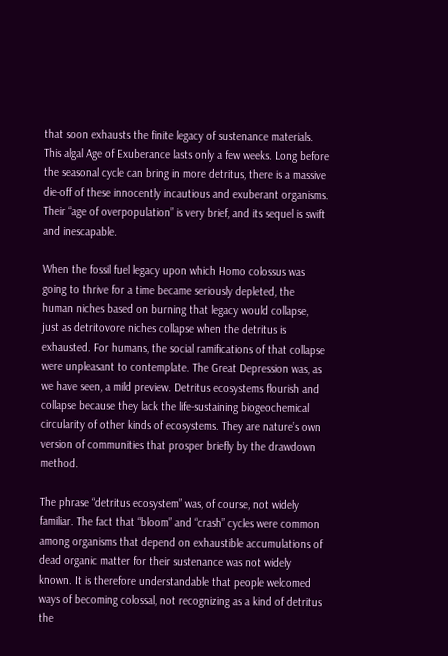that soon exhausts the finite legacy of sustenance materials. This algal Age of Exuberance lasts only a few weeks. Long before the seasonal cycle can bring in more detritus, there is a massive die-off of these innocently incautious and exuberant organisms. Their “age of overpopulation” is very brief, and its sequel is swift and inescapable.

When the fossil fuel legacy upon which Homo colossus was going to thrive for a time became seriously depleted, the human niches based on burning that legacy would collapse, just as detritovore niches collapse when the detritus is exhausted. For humans, the social ramifications of that collapse were unpleasant to contemplate. The Great Depression was, as we have seen, a mild preview. Detritus ecosystems flourish and collapse because they lack the life-sustaining biogeochemical circularity of other kinds of ecosystems. They are nature’s own version of communities that prosper briefly by the drawdown method.

The phrase “detritus ecosystem” was, of course, not widely familiar. The fact that “bloom” and “crash” cycles were common among organisms that depend on exhaustible accumulations of dead organic matter for their sustenance was not widely known. It is therefore understandable that people welcomed ways of becoming colossal, not recognizing as a kind of detritus the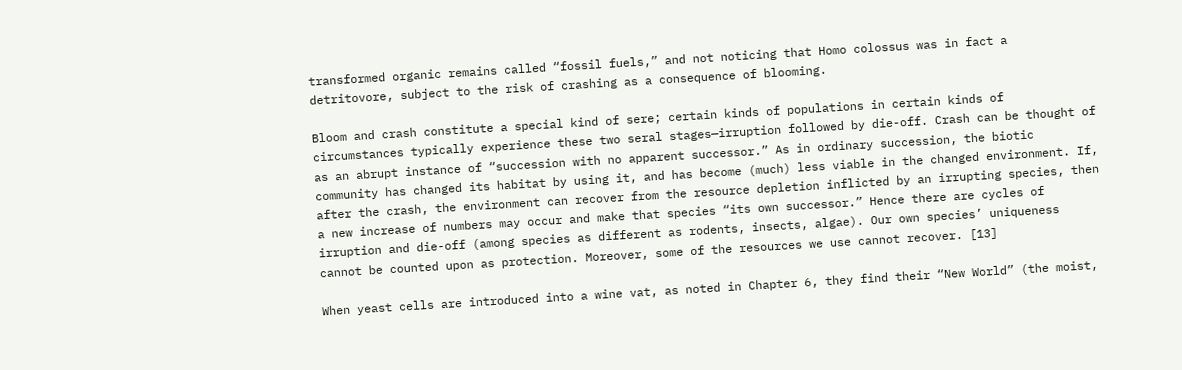transformed organic remains called “fossil fuels,” and not noticing that Homo colossus was in fact a detritovore, subject to the risk of crashing as a consequence of blooming.

Bloom and crash constitute a special kind of sere; certain kinds of populations in certain kinds of circumstances typically experience these two seral stages—irruption followed by die-off. Crash can be thought of as an abrupt instance of “succession with no apparent successor.” As in ordinary succession, the biotic community has changed its habitat by using it, and has become (much) less viable in the changed environment. If, after the crash, the environment can recover from the resource depletion inflicted by an irrupting species, then a new increase of numbers may occur and make that species “its own successor.” Hence there are cycles of irruption and die-off (among species as different as rodents, insects, algae). Our own species’ uniqueness cannot be counted upon as protection. Moreover, some of the resources we use cannot recover. [13]

When yeast cells are introduced into a wine vat, as noted in Chapter 6, they find their “New World” (the moist,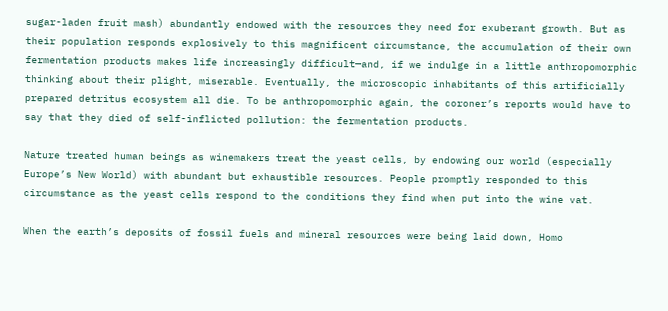sugar-laden fruit mash) abundantly endowed with the resources they need for exuberant growth. But as their population responds explosively to this magnificent circumstance, the accumulation of their own fermentation products makes life increasingly difficult—and, if we indulge in a little anthropomorphic thinking about their plight, miserable. Eventually, the microscopic inhabitants of this artificially prepared detritus ecosystem all die. To be anthropomorphic again, the coroner’s reports would have to say that they died of self-inflicted pollution: the fermentation products.

Nature treated human beings as winemakers treat the yeast cells, by endowing our world (especially Europe’s New World) with abundant but exhaustible resources. People promptly responded to this circumstance as the yeast cells respond to the conditions they find when put into the wine vat.

When the earth’s deposits of fossil fuels and mineral resources were being laid down, Homo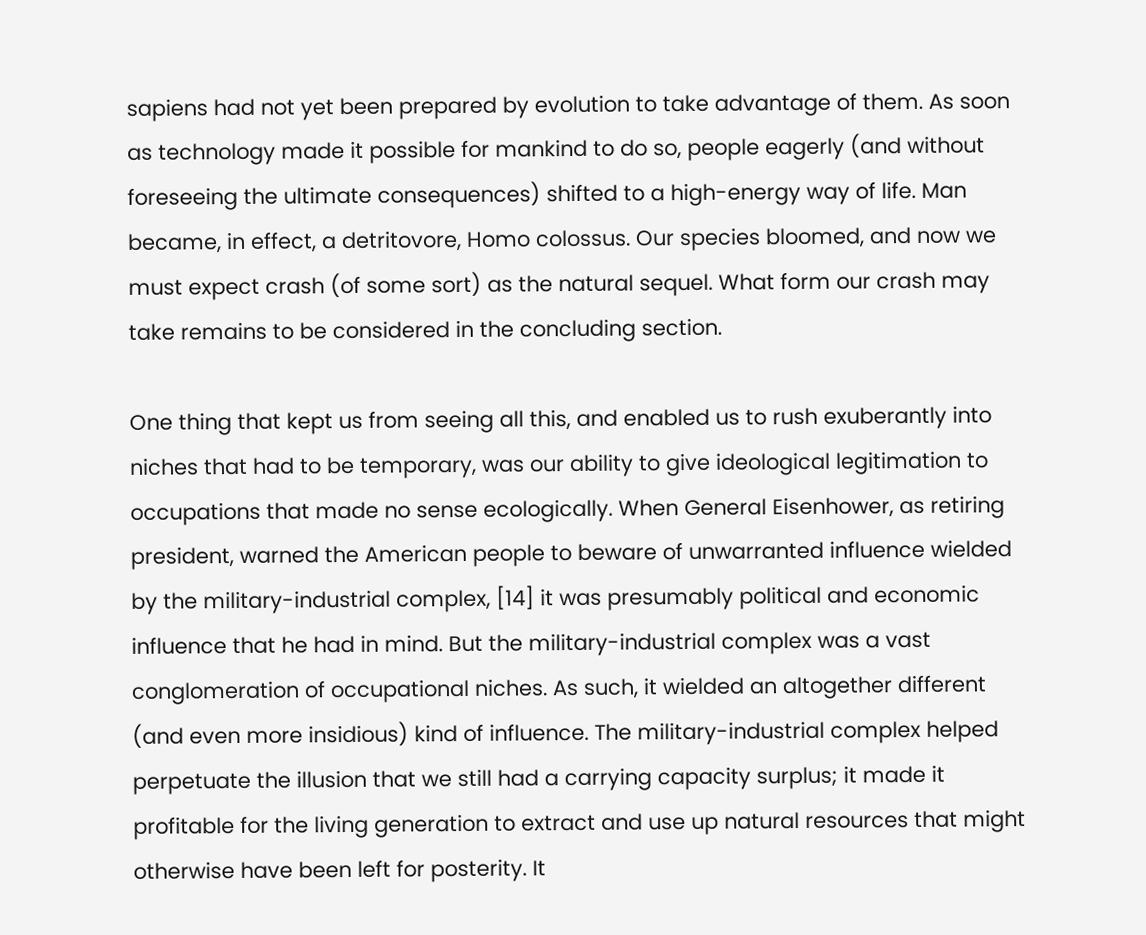sapiens had not yet been prepared by evolution to take advantage of them. As soon as technology made it possible for mankind to do so, people eagerly (and without foreseeing the ultimate consequences) shifted to a high-energy way of life. Man became, in effect, a detritovore, Homo colossus. Our species bloomed, and now we must expect crash (of some sort) as the natural sequel. What form our crash may take remains to be considered in the concluding section.

One thing that kept us from seeing all this, and enabled us to rush exuberantly into niches that had to be temporary, was our ability to give ideological legitimation to occupations that made no sense ecologically. When General Eisenhower, as retiring president, warned the American people to beware of unwarranted influence wielded by the military-industrial complex, [14] it was presumably political and economic influence that he had in mind. But the military-industrial complex was a vast conglomeration of occupational niches. As such, it wielded an altogether different (and even more insidious) kind of influence. The military-industrial complex helped perpetuate the illusion that we still had a carrying capacity surplus; it made it profitable for the living generation to extract and use up natural resources that might otherwise have been left for posterity. It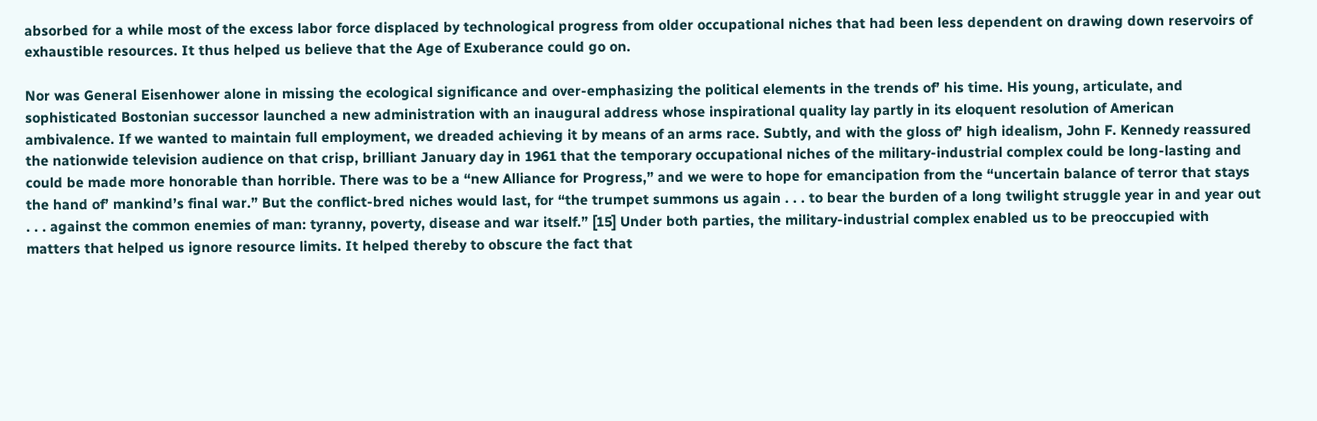absorbed for a while most of the excess labor force displaced by technological progress from older occupational niches that had been less dependent on drawing down reservoirs of exhaustible resources. It thus helped us believe that the Age of Exuberance could go on.

Nor was General Eisenhower alone in missing the ecological significance and over-emphasizing the political elements in the trends of’ his time. His young, articulate, and sophisticated Bostonian successor launched a new administration with an inaugural address whose inspirational quality lay partly in its eloquent resolution of American ambivalence. If we wanted to maintain full employment, we dreaded achieving it by means of an arms race. Subtly, and with the gloss of’ high idealism, John F. Kennedy reassured the nationwide television audience on that crisp, brilliant January day in 1961 that the temporary occupational niches of the military-industrial complex could be long-lasting and could be made more honorable than horrible. There was to be a “new Alliance for Progress,” and we were to hope for emancipation from the “uncertain balance of terror that stays the hand of’ mankind’s final war.” But the conflict-bred niches would last, for “the trumpet summons us again . . . to bear the burden of a long twilight struggle year in and year out . . . against the common enemies of man: tyranny, poverty, disease and war itself.” [15] Under both parties, the military-industrial complex enabled us to be preoccupied with matters that helped us ignore resource limits. It helped thereby to obscure the fact that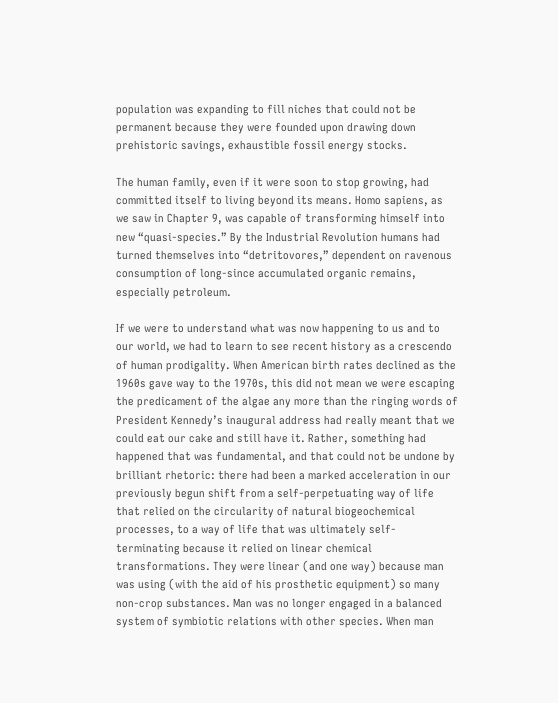population was expanding to fill niches that could not be permanent because they were founded upon drawing down prehistoric savings, exhaustible fossil energy stocks.

The human family, even if it were soon to stop growing, had committed itself to living beyond its means. Homo sapiens, as we saw in Chapter 9, was capable of transforming himself into new “quasi-species.” By the Industrial Revolution humans had turned themselves into “detritovores,” dependent on ravenous consumption of long-since accumulated organic remains, especially petroleum.

If we were to understand what was now happening to us and to our world, we had to learn to see recent history as a crescendo of human prodigality. When American birth rates declined as the 1960s gave way to the 1970s, this did not mean we were escaping the predicament of the algae any more than the ringing words of President Kennedy’s inaugural address had really meant that we could eat our cake and still have it. Rather, something had happened that was fundamental, and that could not be undone by brilliant rhetoric: there had been a marked acceleration in our previously begun shift from a self-perpetuating way of life that relied on the circularity of natural biogeochemical processes, to a way of life that was ultimately self-terminating because it relied on linear chemical transformations. They were linear (and one way) because man was using (with the aid of his prosthetic equipment) so many non-crop substances. Man was no longer engaged in a balanced system of symbiotic relations with other species. When man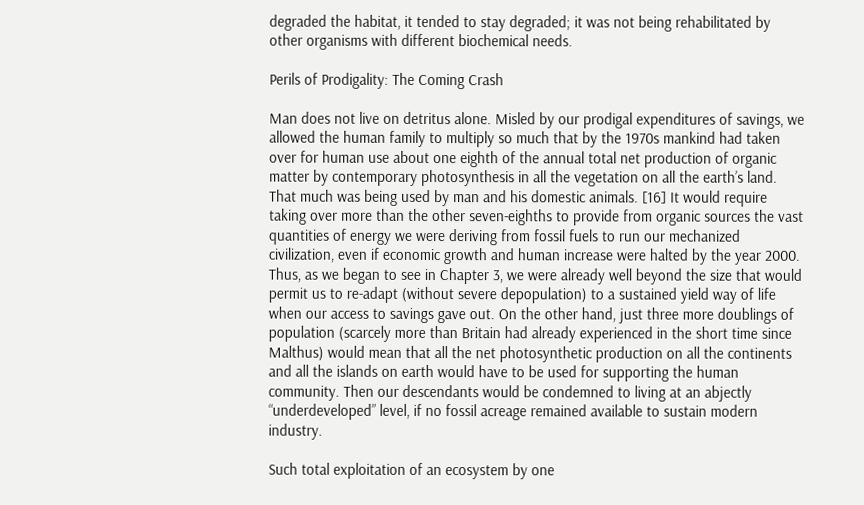degraded the habitat, it tended to stay degraded; it was not being rehabilitated by other organisms with different biochemical needs.

Perils of Prodigality: The Coming Crash

Man does not live on detritus alone. Misled by our prodigal expenditures of savings, we allowed the human family to multiply so much that by the 1970s mankind had taken over for human use about one eighth of the annual total net production of organic matter by contemporary photosynthesis in all the vegetation on all the earth’s land. That much was being used by man and his domestic animals. [16] It would require taking over more than the other seven-eighths to provide from organic sources the vast quantities of energy we were deriving from fossil fuels to run our mechanized civilization, even if economic growth and human increase were halted by the year 2000. Thus, as we began to see in Chapter 3, we were already well beyond the size that would permit us to re-adapt (without severe depopulation) to a sustained yield way of life when our access to savings gave out. On the other hand, just three more doublings of population (scarcely more than Britain had already experienced in the short time since Malthus) would mean that all the net photosynthetic production on all the continents and all the islands on earth would have to be used for supporting the human community. Then our descendants would be condemned to living at an abjectly “underdeveloped” level, if no fossil acreage remained available to sustain modern industry.

Such total exploitation of an ecosystem by one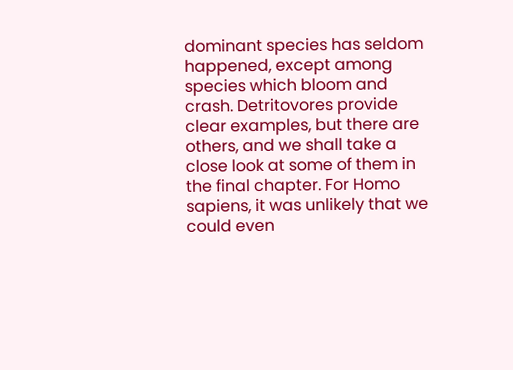dominant species has seldom happened, except among species which bloom and crash. Detritovores provide clear examples, but there are others, and we shall take a close look at some of them in the final chapter. For Homo sapiens, it was unlikely that we could even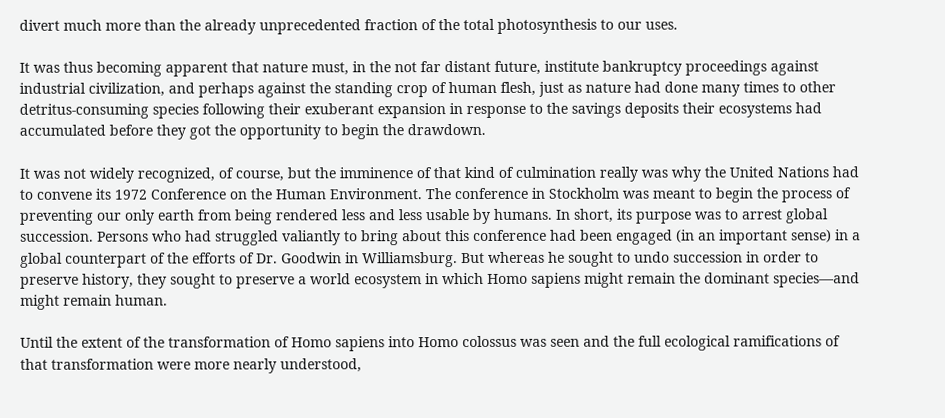divert much more than the already unprecedented fraction of the total photosynthesis to our uses.

It was thus becoming apparent that nature must, in the not far distant future, institute bankruptcy proceedings against industrial civilization, and perhaps against the standing crop of human flesh, just as nature had done many times to other detritus-consuming species following their exuberant expansion in response to the savings deposits their ecosystems had accumulated before they got the opportunity to begin the drawdown.

It was not widely recognized, of course, but the imminence of that kind of culmination really was why the United Nations had to convene its 1972 Conference on the Human Environment. The conference in Stockholm was meant to begin the process of preventing our only earth from being rendered less and less usable by humans. In short, its purpose was to arrest global succession. Persons who had struggled valiantly to bring about this conference had been engaged (in an important sense) in a global counterpart of the efforts of Dr. Goodwin in Williamsburg. But whereas he sought to undo succession in order to preserve history, they sought to preserve a world ecosystem in which Homo sapiens might remain the dominant species—and might remain human.

Until the extent of the transformation of Homo sapiens into Homo colossus was seen and the full ecological ramifications of that transformation were more nearly understood,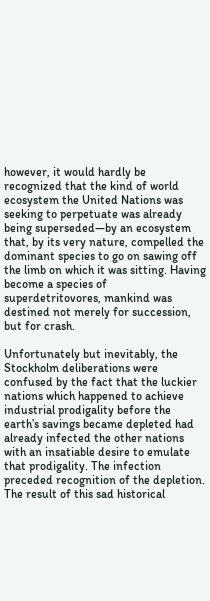however, it would hardly be recognized that the kind of world ecosystem the United Nations was seeking to perpetuate was already being superseded—by an ecosystem that, by its very nature, compelled the dominant species to go on sawing off the limb on which it was sitting. Having become a species of superdetritovores, mankind was destined not merely for succession, but for crash.

Unfortunately but inevitably, the Stockholm deliberations were confused by the fact that the luckier nations which happened to achieve industrial prodigality before the earth’s savings became depleted had already infected the other nations with an insatiable desire to emulate that prodigality. The infection preceded recognition of the depletion. The result of this sad historical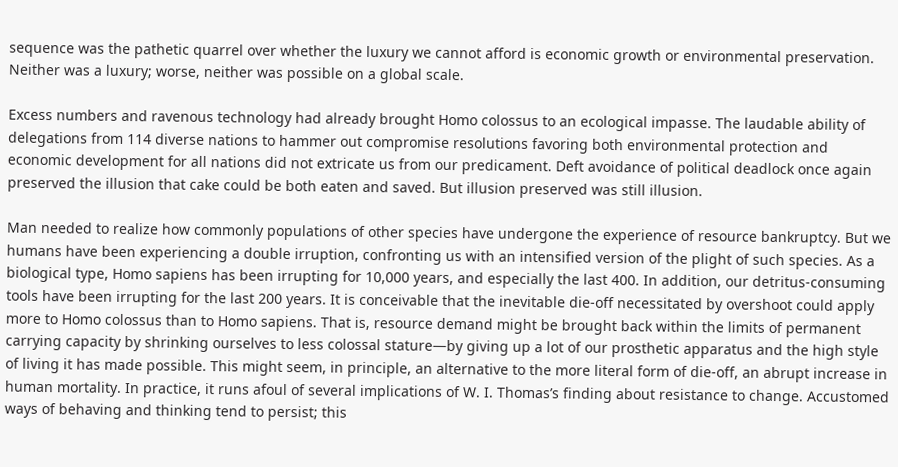sequence was the pathetic quarrel over whether the luxury we cannot afford is economic growth or environmental preservation. Neither was a luxury; worse, neither was possible on a global scale.

Excess numbers and ravenous technology had already brought Homo colossus to an ecological impasse. The laudable ability of delegations from 114 diverse nations to hammer out compromise resolutions favoring both environmental protection and economic development for all nations did not extricate us from our predicament. Deft avoidance of political deadlock once again preserved the illusion that cake could be both eaten and saved. But illusion preserved was still illusion.

Man needed to realize how commonly populations of other species have undergone the experience of resource bankruptcy. But we humans have been experiencing a double irruption, confronting us with an intensified version of the plight of such species. As a biological type, Homo sapiens has been irrupting for 10,000 years, and especially the last 400. In addition, our detritus-consuming tools have been irrupting for the last 200 years. It is conceivable that the inevitable die-off necessitated by overshoot could apply more to Homo colossus than to Homo sapiens. That is, resource demand might be brought back within the limits of permanent carrying capacity by shrinking ourselves to less colossal stature—by giving up a lot of our prosthetic apparatus and the high style of living it has made possible. This might seem, in principle, an alternative to the more literal form of die-off, an abrupt increase in human mortality. In practice, it runs afoul of several implications of W. I. Thomas’s finding about resistance to change. Accustomed ways of behaving and thinking tend to persist; this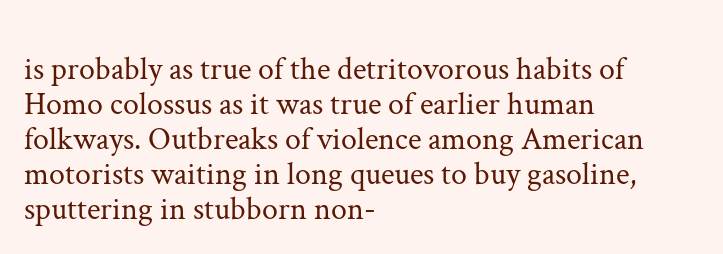is probably as true of the detritovorous habits of Homo colossus as it was true of earlier human folkways. Outbreaks of violence among American motorists waiting in long queues to buy gasoline, sputtering in stubborn non-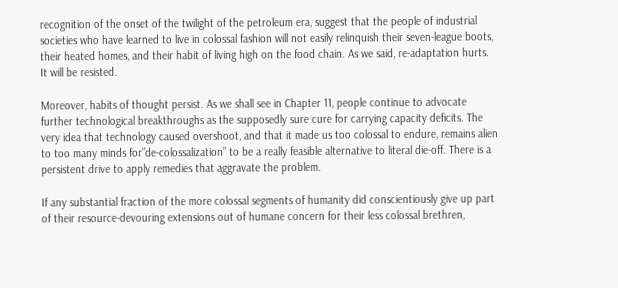recognition of the onset of the twilight of the petroleum era, suggest that the people of industrial societies who have learned to live in colossal fashion will not easily relinquish their seven-league boots, their heated homes, and their habit of living high on the food chain. As we said, re-adaptation hurts. It will be resisted.

Moreover, habits of thought persist. As we shall see in Chapter 11, people continue to advocate further technological breakthroughs as the supposedly sure cure for carrying capacity deficits. The very idea that technology caused overshoot, and that it made us too colossal to endure, remains alien to too many minds for”de-colossalization” to be a really feasible alternative to literal die-off. There is a persistent drive to apply remedies that aggravate the problem.

If any substantial fraction of the more colossal segments of humanity did conscientiously give up part of their resource-devouring extensions out of humane concern for their less colossal brethren,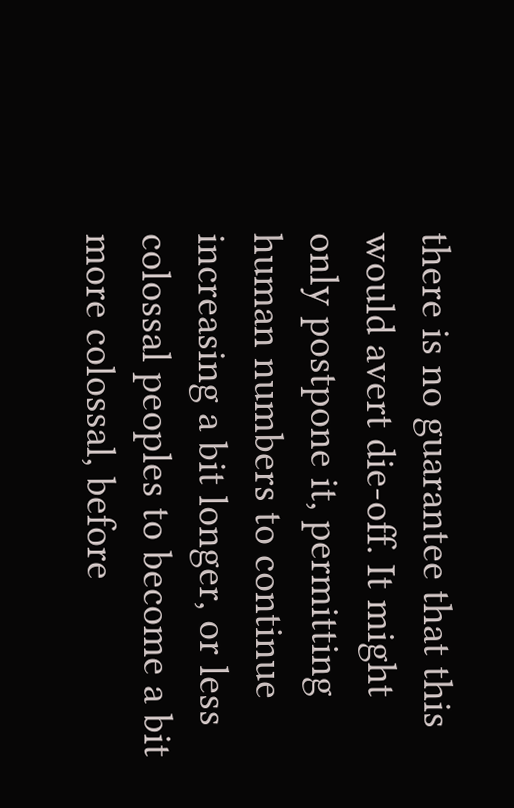there is no guarantee that this would avert die-off. It might only postpone it, permitting human numbers to continue increasing a bit longer, or less colossal peoples to become a bit more colossal, before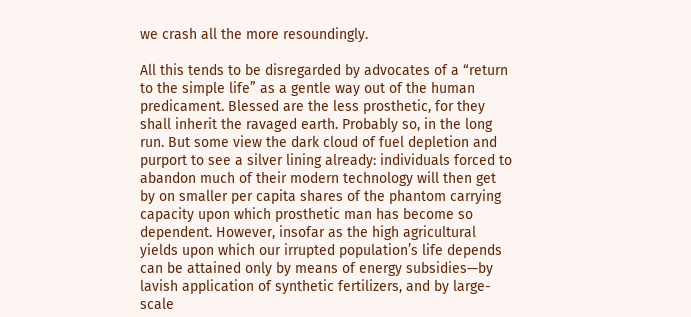we crash all the more resoundingly.

All this tends to be disregarded by advocates of a “return to the simple life” as a gentle way out of the human predicament. Blessed are the less prosthetic, for they shall inherit the ravaged earth. Probably so, in the long run. But some view the dark cloud of fuel depletion and purport to see a silver lining already: individuals forced to abandon much of their modern technology will then get by on smaller per capita shares of the phantom carrying capacity upon which prosthetic man has become so dependent. However, insofar as the high agricultural yields upon which our irrupted population’s life depends can be attained only by means of energy subsidies—by lavish application of synthetic fertilizers, and by large-scale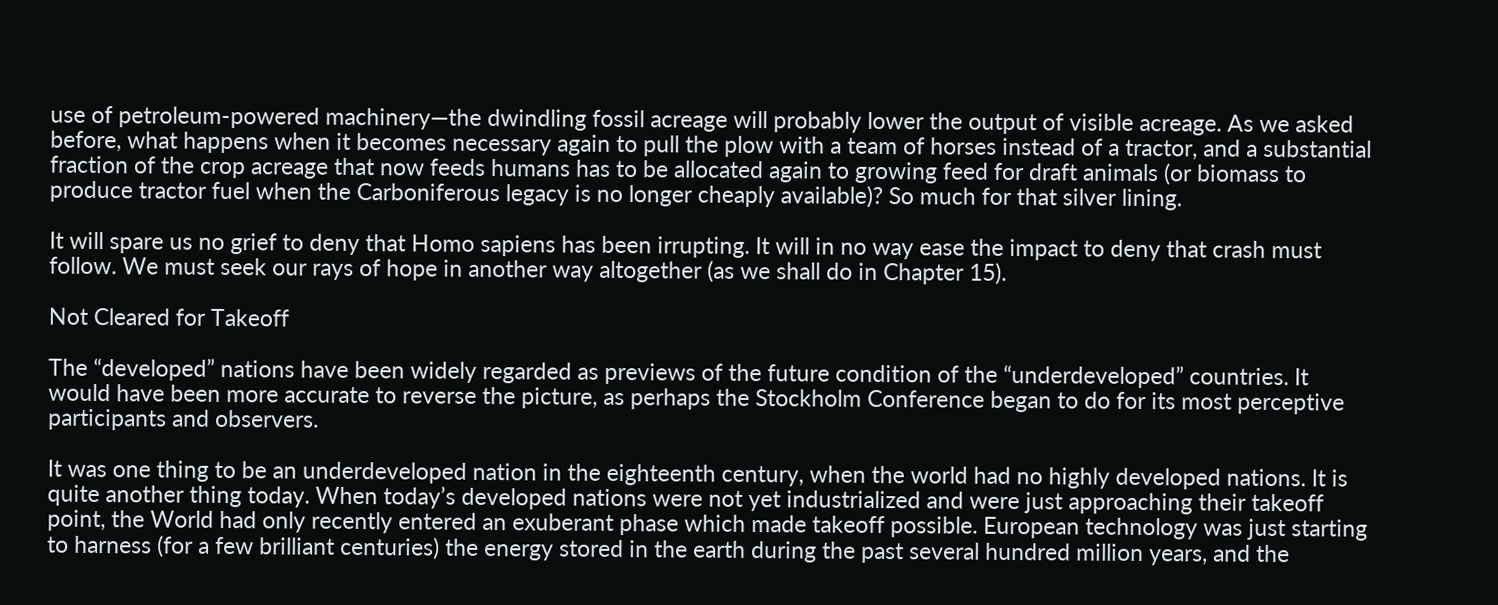use of petroleum-powered machinery—the dwindling fossil acreage will probably lower the output of visible acreage. As we asked before, what happens when it becomes necessary again to pull the plow with a team of horses instead of a tractor, and a substantial fraction of the crop acreage that now feeds humans has to be allocated again to growing feed for draft animals (or biomass to produce tractor fuel when the Carboniferous legacy is no longer cheaply available)? So much for that silver lining.

It will spare us no grief to deny that Homo sapiens has been irrupting. It will in no way ease the impact to deny that crash must follow. We must seek our rays of hope in another way altogether (as we shall do in Chapter 15).

Not Cleared for Takeoff

The “developed” nations have been widely regarded as previews of the future condition of the “underdeveloped” countries. It would have been more accurate to reverse the picture, as perhaps the Stockholm Conference began to do for its most perceptive participants and observers.

It was one thing to be an underdeveloped nation in the eighteenth century, when the world had no highly developed nations. It is quite another thing today. When today’s developed nations were not yet industrialized and were just approaching their takeoff point, the World had only recently entered an exuberant phase which made takeoff possible. European technology was just starting to harness (for a few brilliant centuries) the energy stored in the earth during the past several hundred million years, and the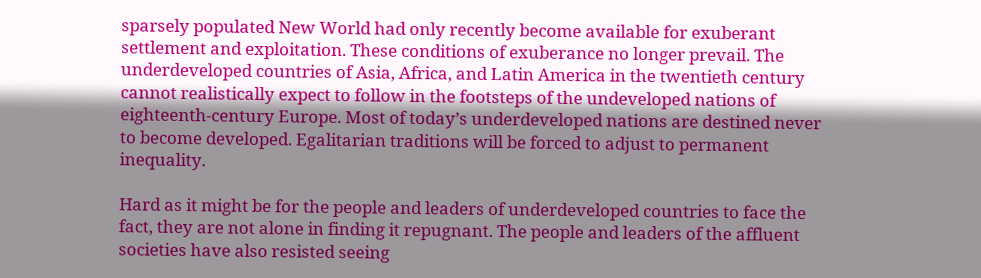sparsely populated New World had only recently become available for exuberant settlement and exploitation. These conditions of exuberance no longer prevail. The underdeveloped countries of Asia, Africa, and Latin America in the twentieth century cannot realistically expect to follow in the footsteps of the undeveloped nations of eighteenth-century Europe. Most of today’s underdeveloped nations are destined never to become developed. Egalitarian traditions will be forced to adjust to permanent inequality.

Hard as it might be for the people and leaders of underdeveloped countries to face the fact, they are not alone in finding it repugnant. The people and leaders of the affluent societies have also resisted seeing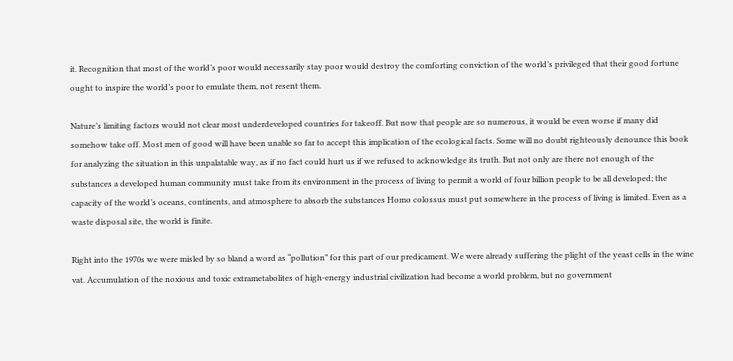it. Recognition that most of the world’s poor would necessarily stay poor would destroy the comforting conviction of the world’s privileged that their good fortune ought to inspire the world’s poor to emulate them, not resent them.

Nature’s limiting factors would not clear most underdeveloped countries for takeoff. But now that people are so numerous, it would be even worse if many did somehow take off. Most men of good will have been unable so far to accept this implication of the ecological facts. Some will no doubt righteously denounce this book for analyzing the situation in this unpalatable way, as if no fact could hurt us if we refused to acknowledge its truth. But not only are there not enough of the substances a developed human community must take from its environment in the process of living to permit a world of four billion people to be all developed; the capacity of the world’s oceans, continents, and atmosphere to absorb the substances Homo colossus must put somewhere in the process of living is limited. Even as a waste disposal site, the world is finite.

Right into the 1970s we were misled by so bland a word as “pollution” for this part of our predicament. We were already suffering the plight of the yeast cells in the wine vat. Accumulation of the noxious and toxic extrametabolites of high-energy industrial civilization had become a world problem, but no government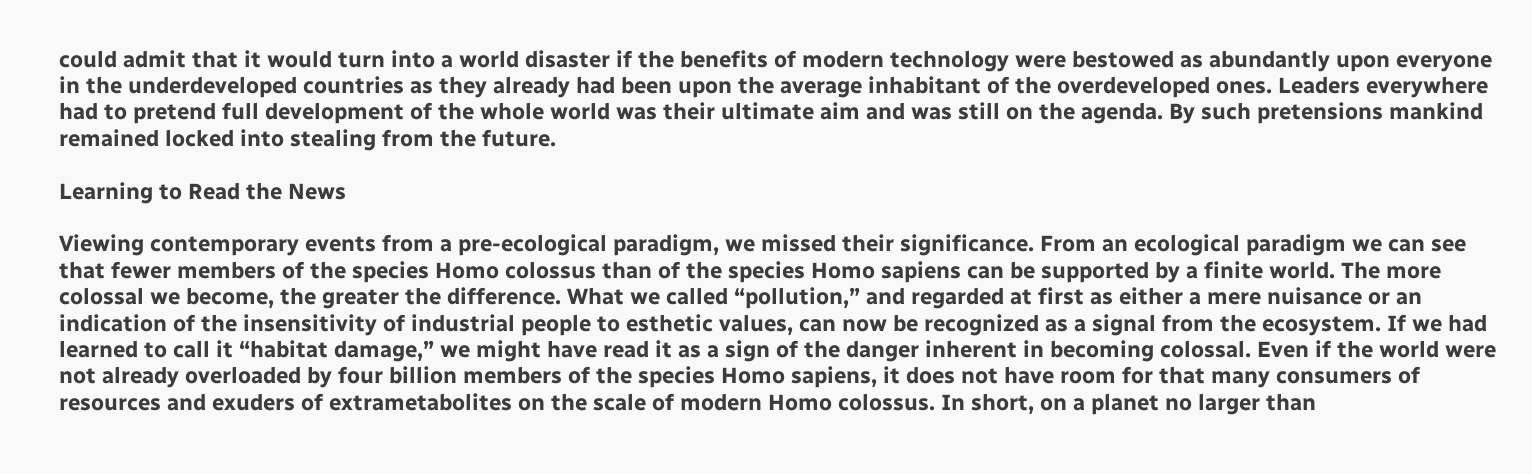could admit that it would turn into a world disaster if the benefits of modern technology were bestowed as abundantly upon everyone in the underdeveloped countries as they already had been upon the average inhabitant of the overdeveloped ones. Leaders everywhere had to pretend full development of the whole world was their ultimate aim and was still on the agenda. By such pretensions mankind remained locked into stealing from the future.

Learning to Read the News

Viewing contemporary events from a pre-ecological paradigm, we missed their significance. From an ecological paradigm we can see that fewer members of the species Homo colossus than of the species Homo sapiens can be supported by a finite world. The more colossal we become, the greater the difference. What we called “pollution,” and regarded at first as either a mere nuisance or an indication of the insensitivity of industrial people to esthetic values, can now be recognized as a signal from the ecosystem. If we had learned to call it “habitat damage,” we might have read it as a sign of the danger inherent in becoming colossal. Even if the world were not already overloaded by four billion members of the species Homo sapiens, it does not have room for that many consumers of resources and exuders of extrametabolites on the scale of modern Homo colossus. In short, on a planet no larger than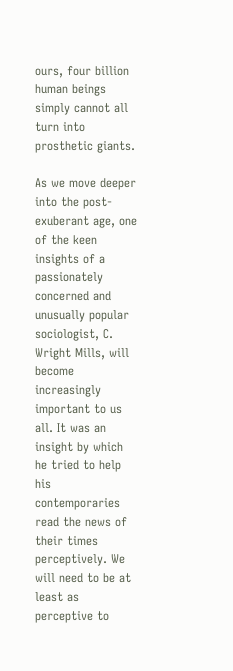ours, four billion human beings simply cannot all turn into prosthetic giants.

As we move deeper into the post-exuberant age, one of the keen insights of a passionately concerned and unusually popular sociologist, C. Wright Mills, will become increasingly important to us all. It was an insight by which he tried to help his contemporaries read the news of their times perceptively. We will need to be at least as perceptive to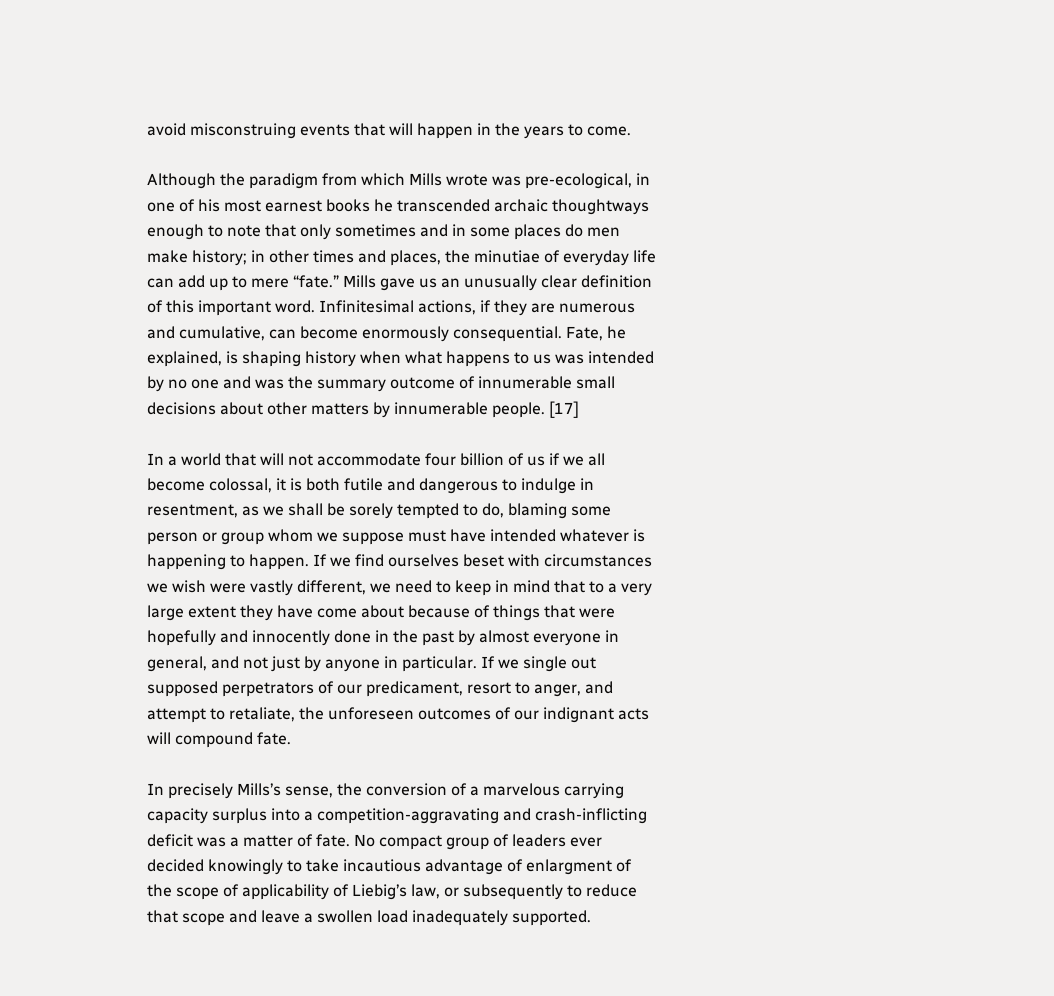avoid misconstruing events that will happen in the years to come.

Although the paradigm from which Mills wrote was pre-ecological, in one of his most earnest books he transcended archaic thoughtways enough to note that only sometimes and in some places do men make history; in other times and places, the minutiae of everyday life can add up to mere “fate.” Mills gave us an unusually clear definition of this important word. Infinitesimal actions, if they are numerous and cumulative, can become enormously consequential. Fate, he explained, is shaping history when what happens to us was intended by no one and was the summary outcome of innumerable small decisions about other matters by innumerable people. [17]

In a world that will not accommodate four billion of us if we all become colossal, it is both futile and dangerous to indulge in resentment, as we shall be sorely tempted to do, blaming some person or group whom we suppose must have intended whatever is happening to happen. If we find ourselves beset with circumstances we wish were vastly different, we need to keep in mind that to a very large extent they have come about because of things that were hopefully and innocently done in the past by almost everyone in general, and not just by anyone in particular. If we single out supposed perpetrators of our predicament, resort to anger, and attempt to retaliate, the unforeseen outcomes of our indignant acts will compound fate.

In precisely Mills’s sense, the conversion of a marvelous carrying capacity surplus into a competition-aggravating and crash-inflicting deficit was a matter of fate. No compact group of leaders ever decided knowingly to take incautious advantage of enlargment of the scope of applicability of Liebig’s law, or subsequently to reduce that scope and leave a swollen load inadequately supported.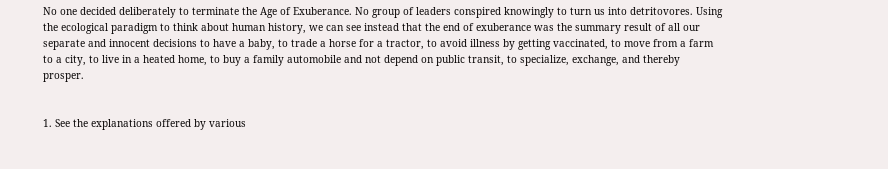No one decided deliberately to terminate the Age of Exuberance. No group of leaders conspired knowingly to turn us into detritovores. Using the ecological paradigm to think about human history, we can see instead that the end of exuberance was the summary result of all our separate and innocent decisions to have a baby, to trade a horse for a tractor, to avoid illness by getting vaccinated, to move from a farm to a city, to live in a heated home, to buy a family automobile and not depend on public transit, to specialize, exchange, and thereby prosper.


1. See the explanations offered by various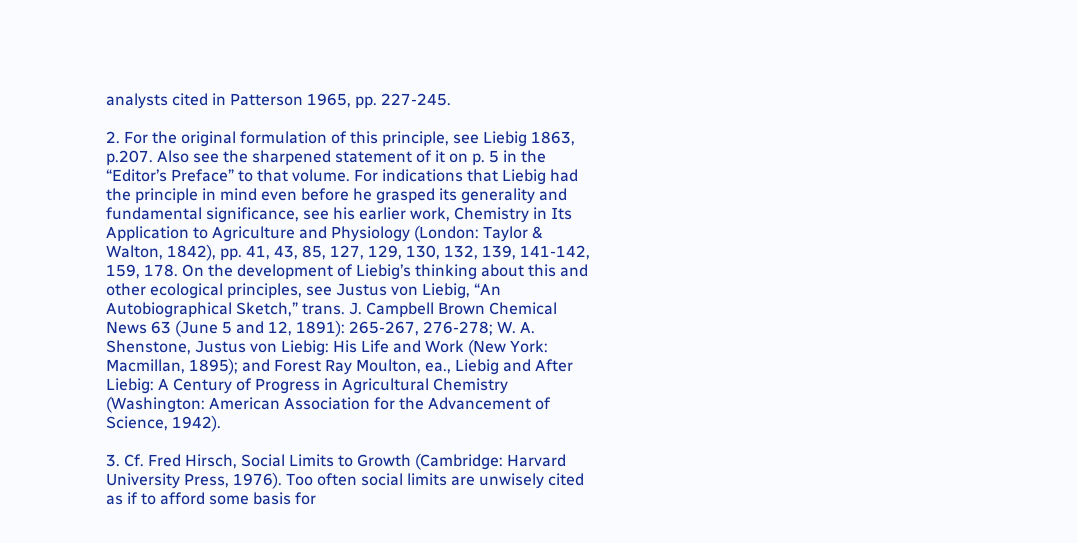analysts cited in Patterson 1965, pp. 227-245.

2. For the original formulation of this principle, see Liebig 1863, p.207. Also see the sharpened statement of it on p. 5 in the “Editor’s Preface” to that volume. For indications that Liebig had the principle in mind even before he grasped its generality and fundamental significance, see his earlier work, Chemistry in Its Application to Agriculture and Physiology (London: Taylor & Walton, 1842), pp. 41, 43, 85, 127, 129, 130, 132, 139, 141-142, 159, 178. On the development of Liebig’s thinking about this and other ecological principles, see Justus von Liebig, “An Autobiographical Sketch,” trans. J. Campbell Brown Chemical News 63 (June 5 and 12, 1891): 265-267, 276-278; W. A. Shenstone, Justus von Liebig: His Life and Work (New York: Macmillan, 1895); and Forest Ray Moulton, ea., Liebig and After Liebig: A Century of Progress in Agricultural Chemistry (Washington: American Association for the Advancement of Science, 1942).

3. Cf. Fred Hirsch, Social Limits to Growth (Cambridge: Harvard University Press, 1976). Too often social limits are unwisely cited as if to afford some basis for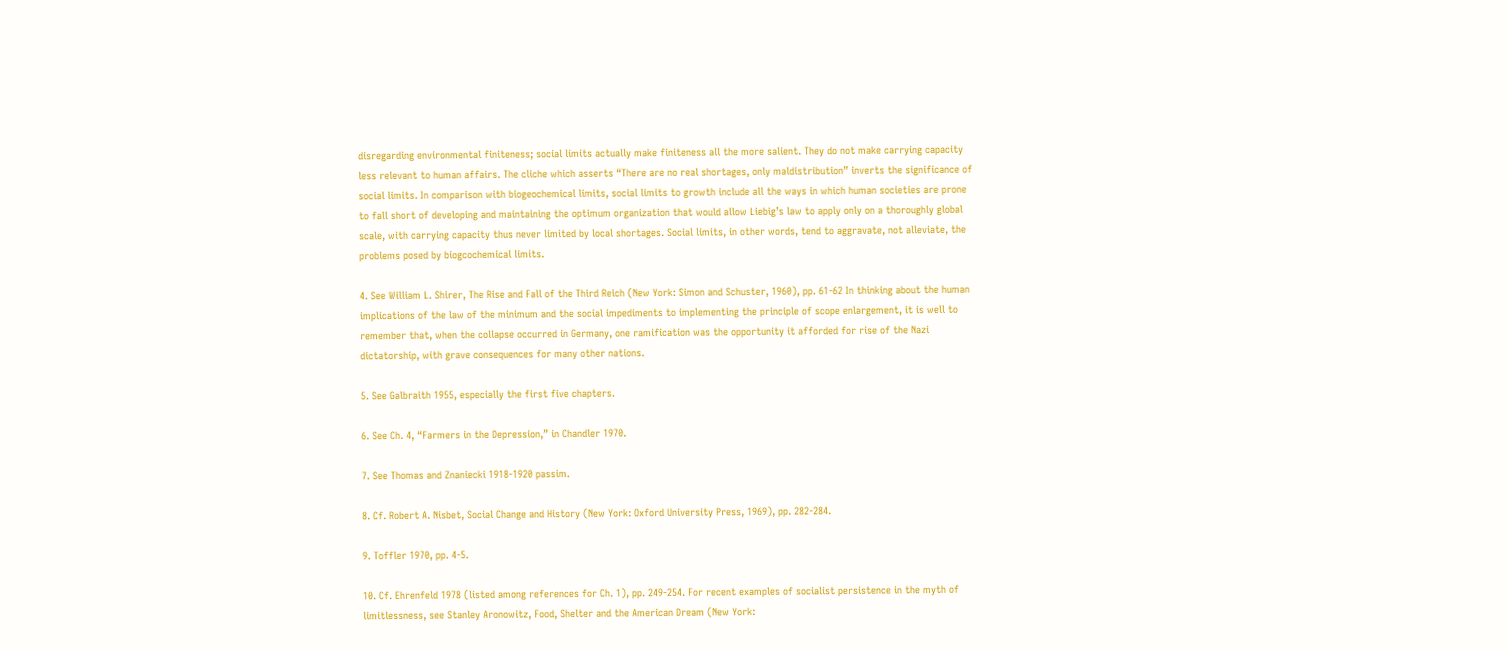disregarding environmental finiteness; social limits actually make finiteness all the more salient. They do not make carrying capacity less relevant to human affairs. The cliche which asserts “There are no real shortages, only maldistribution” inverts the significance of social limits. In comparison with biogeochemical limits, social limits to growth include all the ways in which human societies are prone to fall short of developing and maintaining the optimum organization that would allow Liebig’s law to apply only on a thoroughly global scale, with carrying capacity thus never limited by local shortages. Social limits, in other words, tend to aggravate, not alleviate, the problems posed by biogcochemical limits.

4. See William L. Shirer, The Rise and Fall of the Third Reich (New York: Simon and Schuster, 1960), pp. 61-62 In thinking about the human implications of the law of the minimum and the social impediments to implementing the principle of scope enlargement, it is well to remember that, when the collapse occurred in Germany, one ramification was the opportunity it afforded for rise of the Nazi dictatorship, with grave consequences for many other nations.

5. See Galbraith 1955, especially the first five chapters.

6. See Ch. 4, “Farmers in the Depression,” in Chandler 1970.

7. See Thomas and Znaniecki 1918-1920 passim.

8. Cf. Robert A. Nisbet, Social Change and History (New York: Oxford University Press, 1969), pp. 282-284.

9. Toffler 1970, pp. 4-5.

10. Cf. Ehrenfeld 1978 (listed among references for Ch. 1), pp. 249-254. For recent examples of socialist persistence in the myth of limitlessness, see Stanley Aronowitz, Food, Shelter and the American Dream (New York: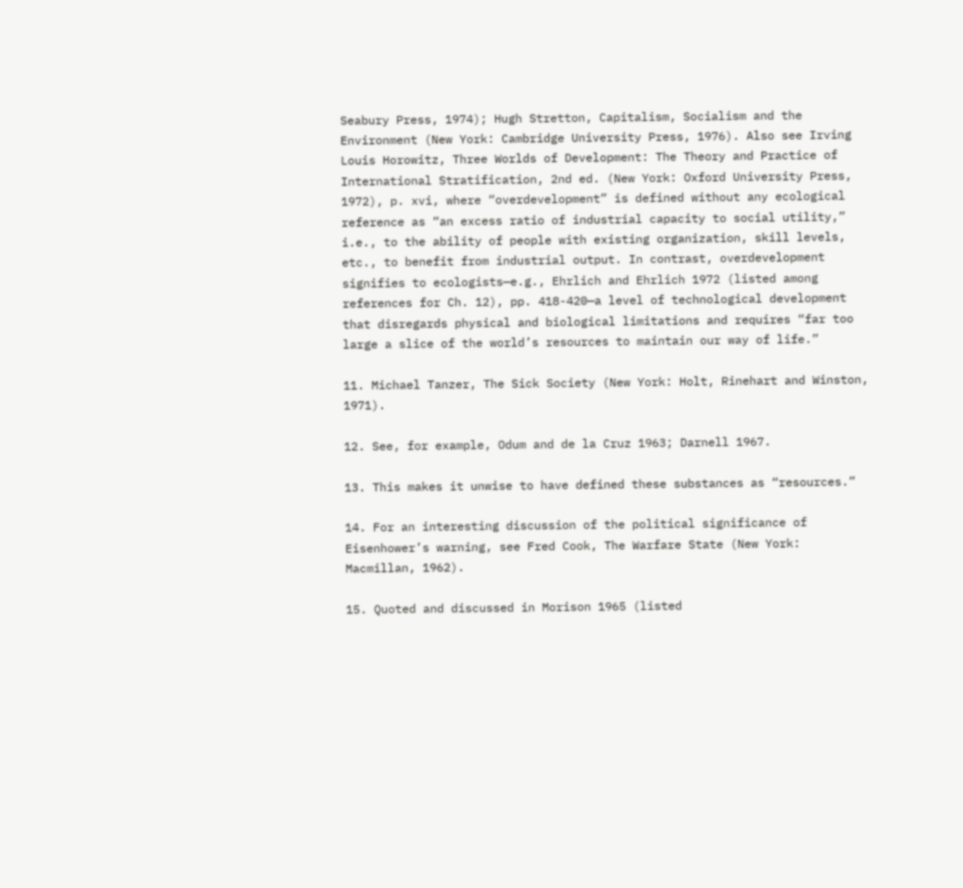Seabury Press, 1974); Hugh Stretton, Capitalism, Socialism and the Environment (New York: Cambridge University Press, 1976). Also see Irving Louis Horowitz, Three Worlds of Development: The Theory and Practice of International Stratification, 2nd ed. (New York: Oxford University Press, 1972), p. xvi, where “overdevelopment” is defined without any ecological reference as “an excess ratio of industrial capacity to social utility,” i.e., to the ability of people with existing organization, skill levels, etc., to benefit from industrial output. In contrast, overdevelopment signifies to ecologists—e.g., Ehrlich and Ehrlich 1972 (listed among references for Ch. 12), pp. 418-420—a level of technological development that disregards physical and biological limitations and requires “far too large a slice of the world’s resources to maintain our way of life.”

11. Michael Tanzer, The Sick Society (New York: Holt, Rinehart and Winston, 1971).

12. See, for example, Odum and de la Cruz 1963; Darnell 1967.

13. This makes it unwise to have defined these substances as “resources.”

14. For an interesting discussion of the political significance of Eisenhower’s warning, see Fred Cook, The Warfare State (New York: Macmillan, 1962).

15. Quoted and discussed in Morison 1965 (listed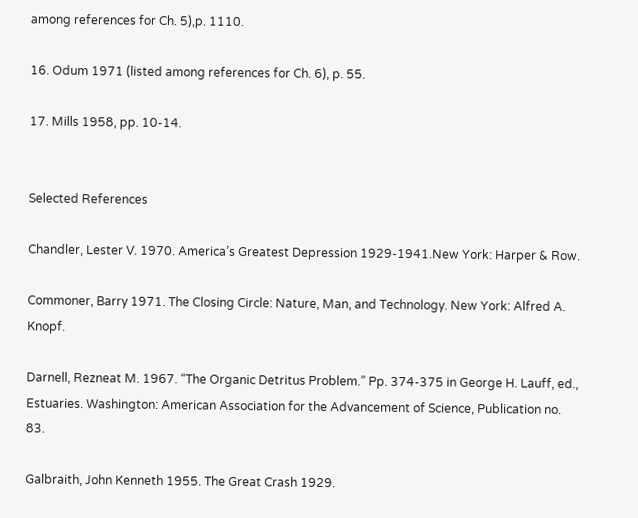among references for Ch. 5),p. 1110.

16. Odum 1971 (listed among references for Ch. 6), p. 55.

17. Mills 1958, pp. 10-14.


Selected References

Chandler, Lester V. 1970. America’s Greatest Depression 1929-1941.New York: Harper & Row.

Commoner, Barry 1971. The Closing Circle: Nature, Man, and Technology. New York: Alfred A. Knopf.

Darnell, Rezneat M. 1967. “The Organic Detritus Problem.” Pp. 374-375 in George H. Lauff, ed., Estuaries. Washington: American Association for the Advancement of Science, Publication no. 83.

Galbraith, John Kenneth 1955. The Great Crash 1929.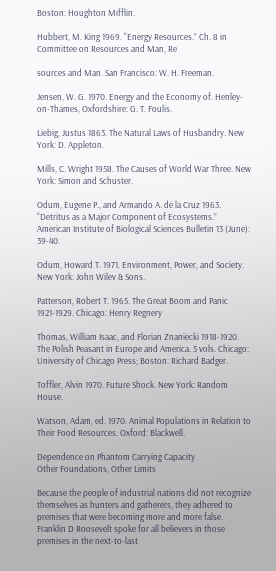Boston: Houghton Mifflin.

Hubbert, M. King 1969. “Energy Resources.” Ch. 8 in Committee on Resources and Man, Re

sources and Man. San Francisco: W. H. Freeman.

Jensen, W. G. 1970. Energy and the Economy of. Henley-on-Thames, Oxfordshire: G. T. Foulis.

Liebig, Justus 1863. The Natural Laws of Husbandry. New York: D. Appleton.

Mills, C. Wright 1958. The Causes of World War Three. New York: Simon and Schuster.

Odum, Eugene P., and Armando A. de la Cruz 1963. “Detritus as a Major Component of Ecosystems.” American Institute of Biological Sciences Bulletin 13 (June): 39-40.

Odum, Howard T. 1971. Environment, Power, and Society. New York: John Wilev & Sons.

Patterson, Robert T. 1965. The Great Boom and Panic 1921-1929. Chicago: Henry Regnery

Thomas, William Isaac, and Florian Znaniecki 1918-1920. The Polish Peasant in Europe and America. 5 vols. Chicago: University of Chicago Press; Boston: Richard Badger.

Toffler, Alvin 1970. Future Shock. New York: Random House.

Watson, Adam, ed. 1970. Animal Populations in Relation to Their Food Resources. Oxford: Blackwell.

Dependence on Phantom Carrying Capacity
Other Foundations, Other Limits

Because the people of industrial nations did not recognize themselves as hunters and gatherers, they adhered to premises that were becoming more and more false. Franklin D Roosevelt spoke for all believers in those premises in the next-to-last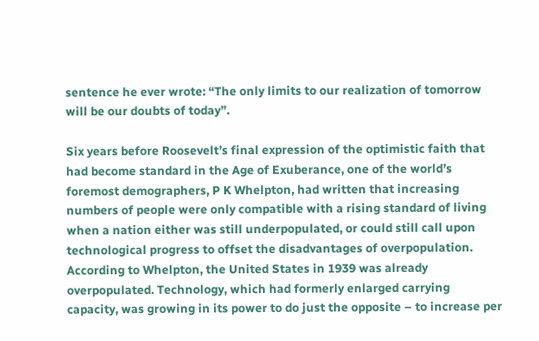sentence he ever wrote: “The only limits to our realization of tomorrow will be our doubts of today”.

Six years before Roosevelt’s final expression of the optimistic faith that had become standard in the Age of Exuberance, one of the world’s foremost demographers, P K Whelpton, had written that increasing numbers of people were only compatible with a rising standard of living when a nation either was still underpopulated, or could still call upon technological progress to offset the disadvantages of overpopulation. According to Whelpton, the United States in 1939 was already overpopulated. Technology, which had formerly enlarged carrying capacity, was growing in its power to do just the opposite – to increase per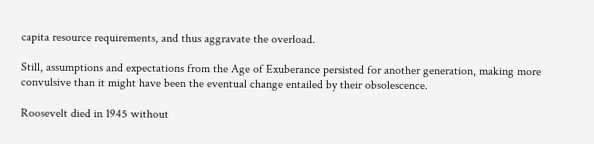capita resource requirements, and thus aggravate the overload.

Still, assumptions and expectations from the Age of Exuberance persisted for another generation, making more convulsive than it might have been the eventual change entailed by their obsolescence.

Roosevelt died in 1945 without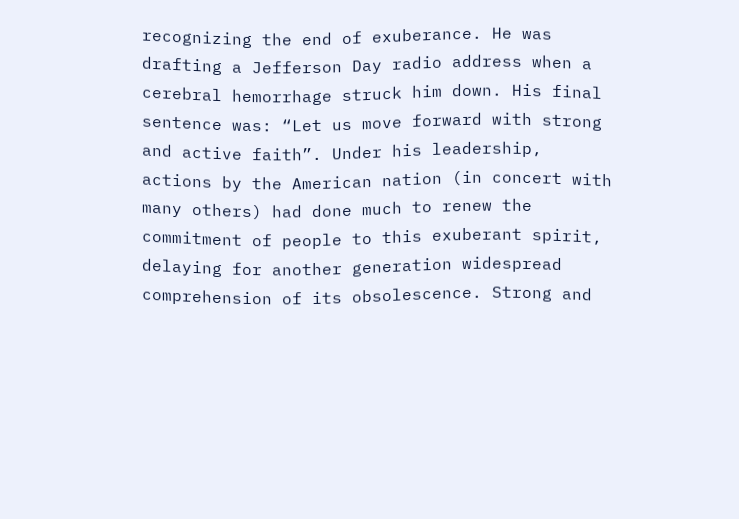recognizing the end of exuberance. He was drafting a Jefferson Day radio address when a cerebral hemorrhage struck him down. His final sentence was: “Let us move forward with strong and active faith”. Under his leadership, actions by the American nation (in concert with many others) had done much to renew the commitment of people to this exuberant spirit, delaying for another generation widespread comprehension of its obsolescence. Strong and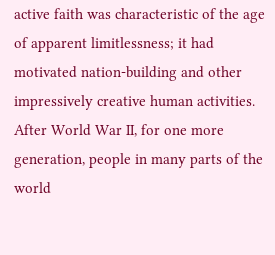active faith was characteristic of the age of apparent limitlessness; it had motivated nation-building and other impressively creative human activities. After World War II, for one more generation, people in many parts of the world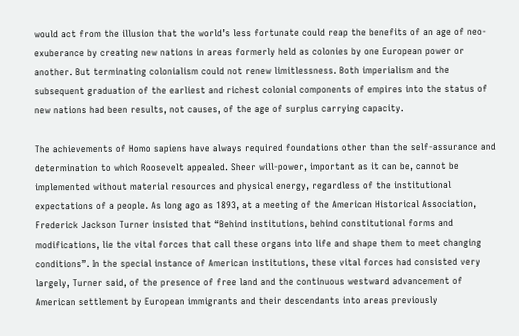would act from the illusion that the world’s less fortunate could reap the benefits of an age of neo-exuberance by creating new nations in areas formerly held as colonies by one European power or another. But terminating colonialism could not renew limitlessness. Both imperialism and the subsequent graduation of the earliest and richest colonial components of empires into the status of new nations had been results, not causes, of the age of surplus carrying capacity.

The achievements of Homo sapiens have always required foundations other than the self-assurance and determination to which Roosevelt appealed. Sheer will-power, important as it can be, cannot be implemented without material resources and physical energy, regardless of the institutional expectations of a people. As long ago as 1893, at a meeting of the American Historical Association, Frederick Jackson Turner insisted that “Behind institutions, behind constitutional forms and modifications, lie the vital forces that call these organs into life and shape them to meet changing conditions”. In the special instance of American institutions, these vital forces had consisted very largely, Turner said, of the presence of free land and the continuous westward advancement of American settlement by European immigrants and their descendants into areas previously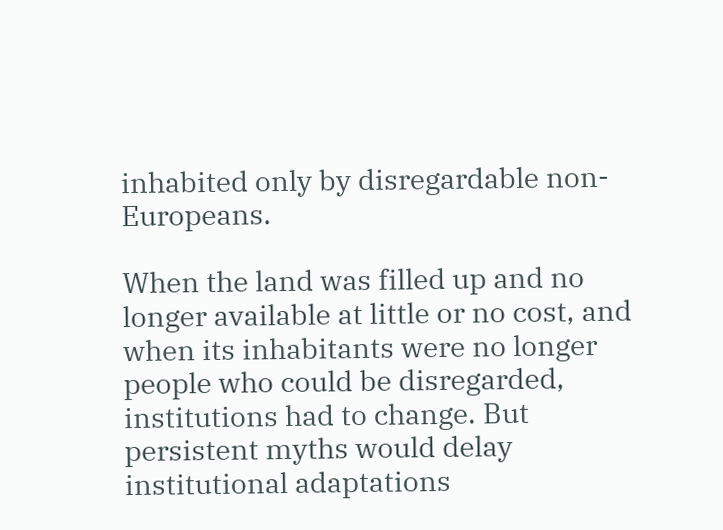inhabited only by disregardable non-Europeans.

When the land was filled up and no longer available at little or no cost, and when its inhabitants were no longer people who could be disregarded, institutions had to change. But persistent myths would delay institutional adaptations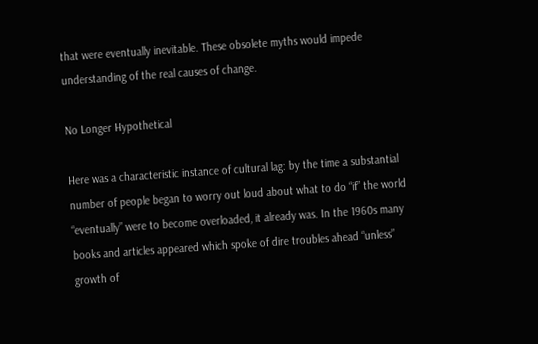that were eventually inevitable. These obsolete myths would impede understanding of the real causes of change.

No Longer Hypothetical

Here was a characteristic instance of cultural lag: by the time a substantial number of people began to worry out loud about what to do “if” the world “eventually” were to become overloaded, it already was. In the 1960s many books and articles appeared which spoke of dire troubles ahead “unless” growth of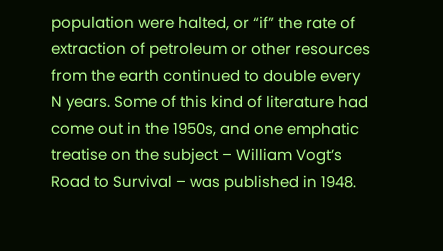population were halted, or “if” the rate of extraction of petroleum or other resources from the earth continued to double every N years. Some of this kind of literature had come out in the 1950s, and one emphatic treatise on the subject – William Vogt’s Road to Survival – was published in 1948.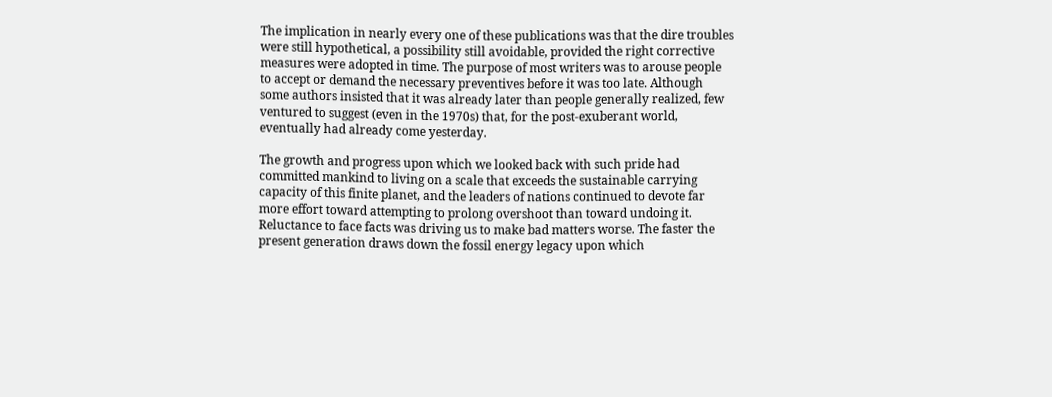The implication in nearly every one of these publications was that the dire troubles were still hypothetical, a possibility still avoidable, provided the right corrective measures were adopted in time. The purpose of most writers was to arouse people to accept or demand the necessary preventives before it was too late. Although some authors insisted that it was already later than people generally realized, few ventured to suggest (even in the 1970s) that, for the post-exuberant world, eventually had already come yesterday.

The growth and progress upon which we looked back with such pride had committed mankind to living on a scale that exceeds the sustainable carrying capacity of this finite planet, and the leaders of nations continued to devote far more effort toward attempting to prolong overshoot than toward undoing it. Reluctance to face facts was driving us to make bad matters worse. The faster the present generation draws down the fossil energy legacy upon which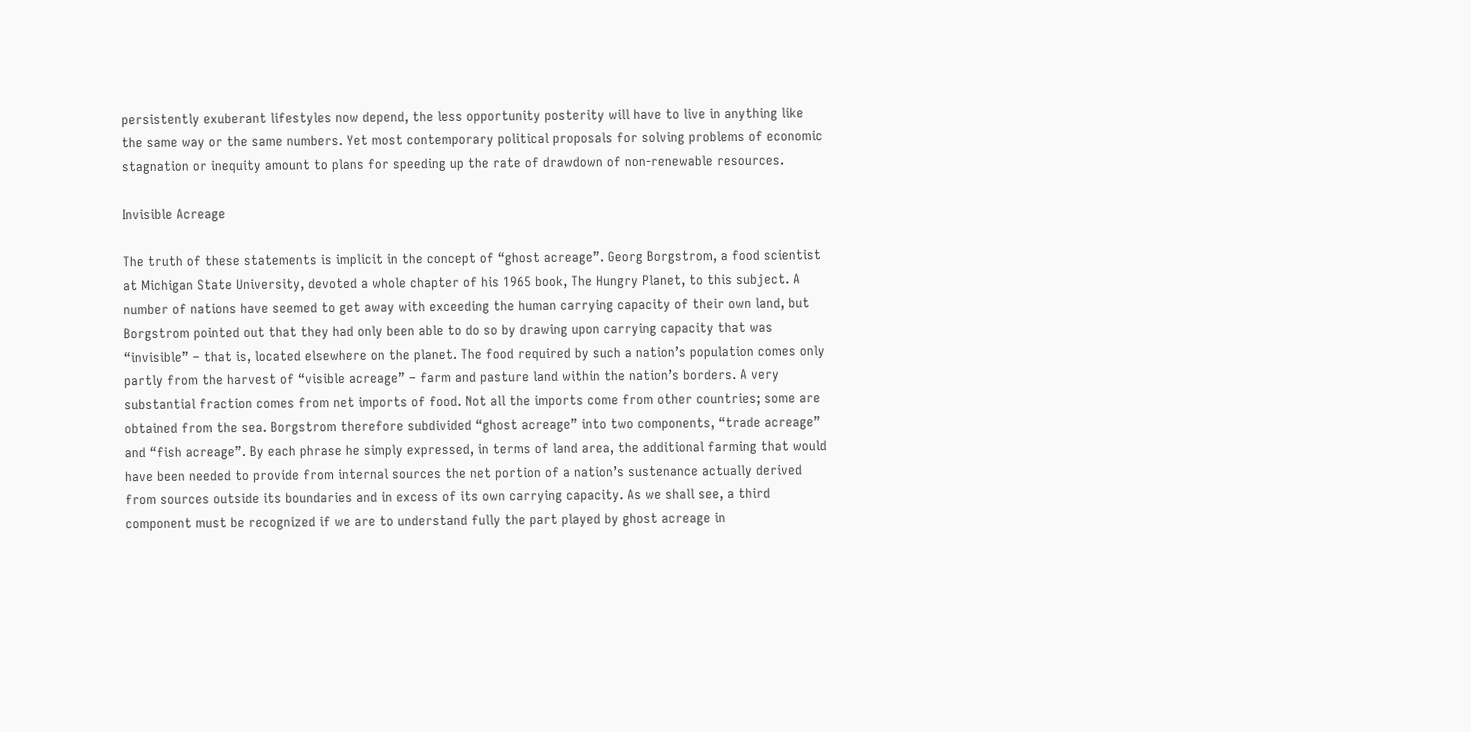persistently exuberant lifestyles now depend, the less opportunity posterity will have to live in anything like the same way or the same numbers. Yet most contemporary political proposals for solving problems of economic stagnation or inequity amount to plans for speeding up the rate of drawdown of non-renewable resources.

Invisible Acreage

The truth of these statements is implicit in the concept of “ghost acreage”. Georg Borgstrom, a food scientist at Michigan State University, devoted a whole chapter of his 1965 book, The Hungry Planet, to this subject. A number of nations have seemed to get away with exceeding the human carrying capacity of their own land, but Borgstrom pointed out that they had only been able to do so by drawing upon carrying capacity that was “invisible” – that is, located elsewhere on the planet. The food required by such a nation’s population comes only partly from the harvest of “visible acreage” – farm and pasture land within the nation’s borders. A very substantial fraction comes from net imports of food. Not all the imports come from other countries; some are obtained from the sea. Borgstrom therefore subdivided “ghost acreage” into two components, “trade acreage” and “fish acreage”. By each phrase he simply expressed, in terms of land area, the additional farming that would have been needed to provide from internal sources the net portion of a nation’s sustenance actually derived from sources outside its boundaries and in excess of its own carrying capacity. As we shall see, a third component must be recognized if we are to understand fully the part played by ghost acreage in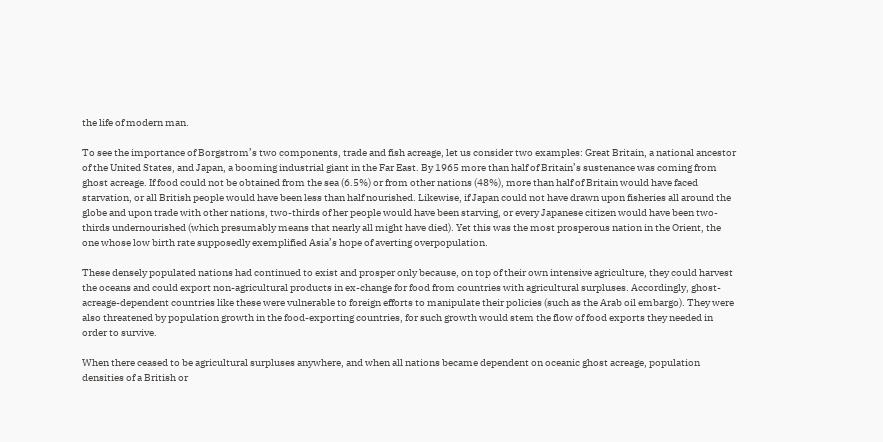the life of modern man.

To see the importance of Borgstrom’s two components, trade and fish acreage, let us consider two examples: Great Britain, a national ancestor of the United States, and Japan, a booming industrial giant in the Far East. By 1965 more than half of Britain’s sustenance was coming from ghost acreage. If food could not be obtained from the sea (6.5%) or from other nations (48%), more than half of Britain would have faced starvation, or all British people would have been less than half nourished. Likewise, if Japan could not have drawn upon fisheries all around the globe and upon trade with other nations, two-thirds of her people would have been starving, or every Japanese citizen would have been two-thirds undernourished (which presumably means that nearly all might have died). Yet this was the most prosperous nation in the Orient, the one whose low birth rate supposedly exemplified Asia’s hope of averting overpopulation.

These densely populated nations had continued to exist and prosper only because, on top of their own intensive agriculture, they could harvest the oceans and could export non-agricultural products in ex-change for food from countries with agricultural surpluses. Accordingly, ghost-acreage-dependent countries like these were vulnerable to foreign efforts to manipulate their policies (such as the Arab oil embargo). They were also threatened by population growth in the food-exporting countries, for such growth would stem the flow of food exports they needed in order to survive.

When there ceased to be agricultural surpluses anywhere, and when all nations became dependent on oceanic ghost acreage, population densities of a British or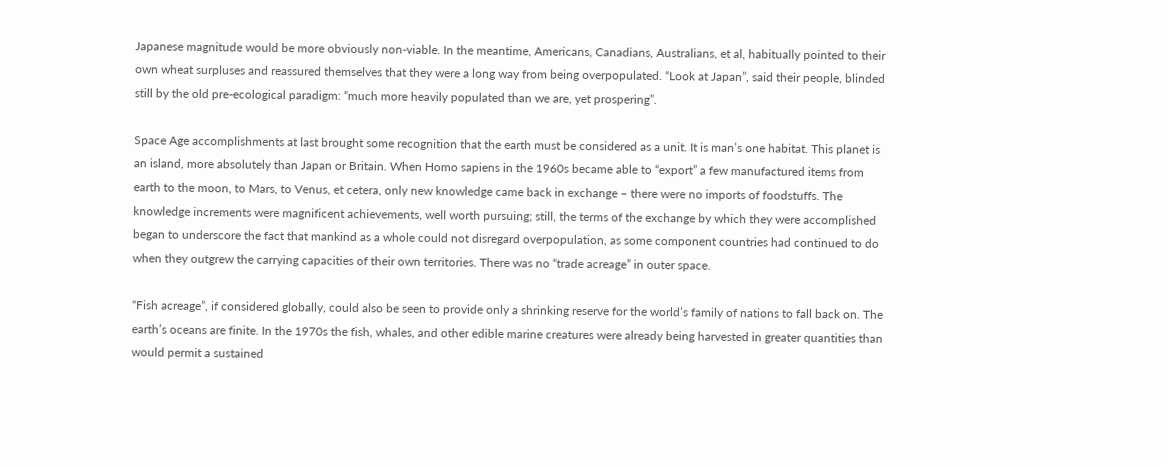Japanese magnitude would be more obviously non-viable. In the meantime, Americans, Canadians, Australians, et al, habitually pointed to their own wheat surpluses and reassured themselves that they were a long way from being overpopulated. “Look at Japan”, said their people, blinded still by the old pre-ecological paradigm: “much more heavily populated than we are, yet prospering”.

Space Age accomplishments at last brought some recognition that the earth must be considered as a unit. It is man’s one habitat. This planet is an island, more absolutely than Japan or Britain. When Homo sapiens in the 1960s became able to “export” a few manufactured items from earth to the moon, to Mars, to Venus, et cetera, only new knowledge came back in exchange – there were no imports of foodstuffs. The knowledge increments were magnificent achievements, well worth pursuing; still, the terms of the exchange by which they were accomplished began to underscore the fact that mankind as a whole could not disregard overpopulation, as some component countries had continued to do when they outgrew the carrying capacities of their own territories. There was no “trade acreage” in outer space.

“Fish acreage”, if considered globally, could also be seen to provide only a shrinking reserve for the world’s family of nations to fall back on. The earth’s oceans are finite. In the 1970s the fish, whales, and other edible marine creatures were already being harvested in greater quantities than would permit a sustained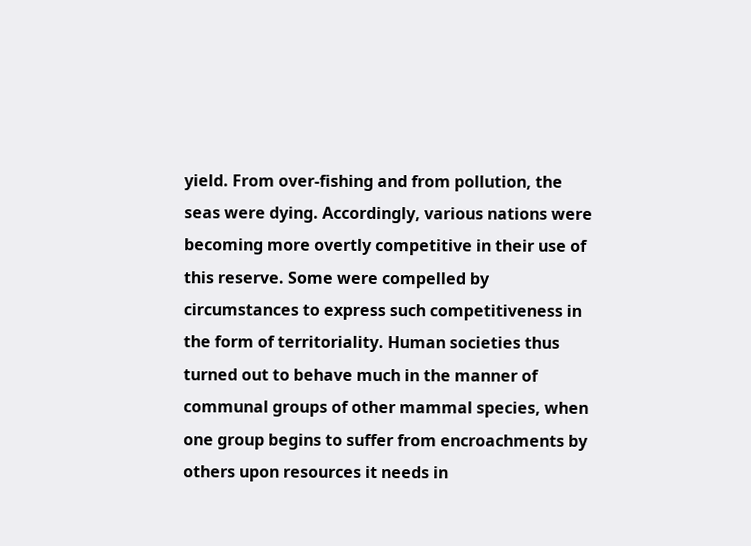yield. From over-fishing and from pollution, the seas were dying. Accordingly, various nations were becoming more overtly competitive in their use of this reserve. Some were compelled by circumstances to express such competitiveness in the form of territoriality. Human societies thus turned out to behave much in the manner of communal groups of other mammal species, when one group begins to suffer from encroachments by others upon resources it needs in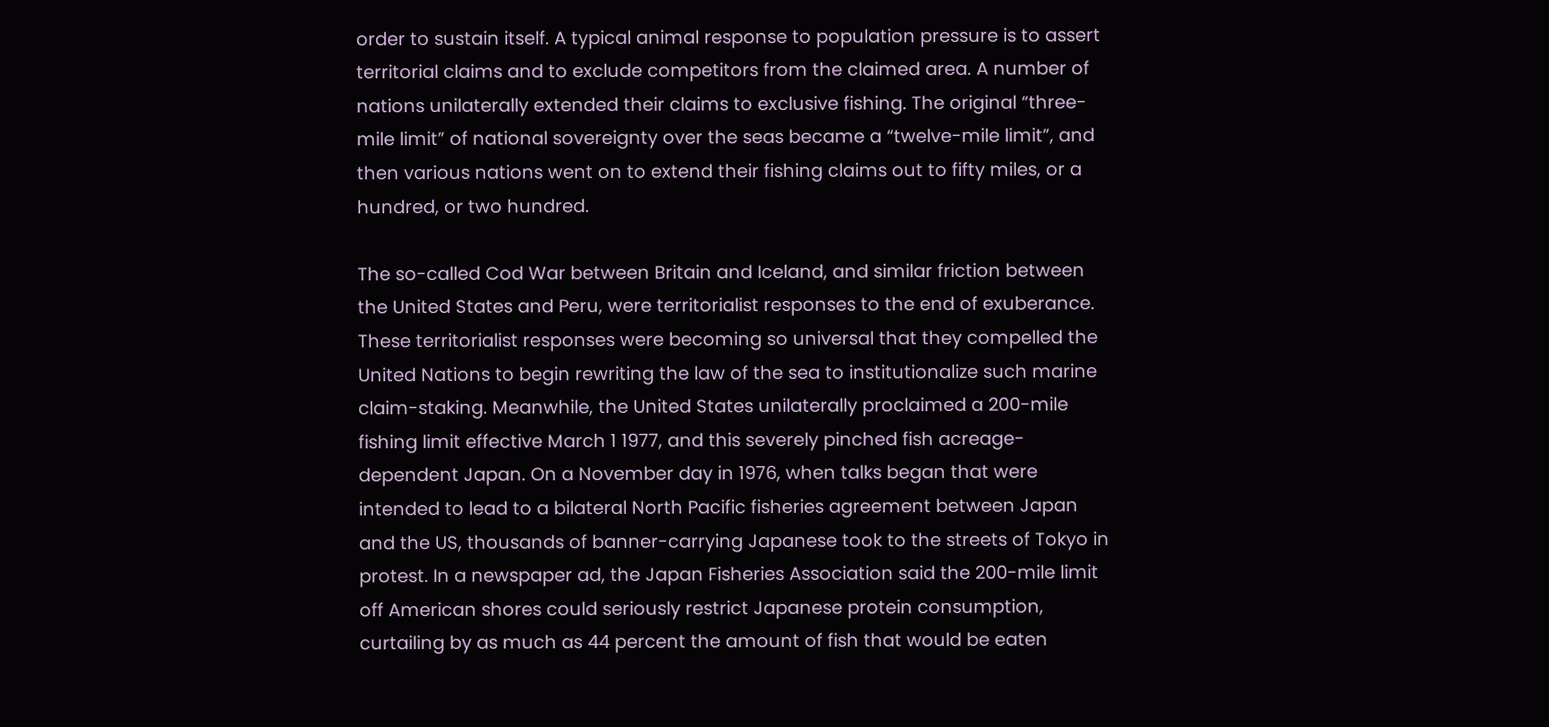order to sustain itself. A typical animal response to population pressure is to assert territorial claims and to exclude competitors from the claimed area. A number of nations unilaterally extended their claims to exclusive fishing. The original “three-mile limit” of national sovereignty over the seas became a “twelve-mile limit”, and then various nations went on to extend their fishing claims out to fifty miles, or a hundred, or two hundred.

The so-called Cod War between Britain and Iceland, and similar friction between the United States and Peru, were territorialist responses to the end of exuberance. These territorialist responses were becoming so universal that they compelled the United Nations to begin rewriting the law of the sea to institutionalize such marine claim-staking. Meanwhile, the United States unilaterally proclaimed a 200-mile fishing limit effective March 1 1977, and this severely pinched fish acreage-dependent Japan. On a November day in 1976, when talks began that were intended to lead to a bilateral North Pacific fisheries agreement between Japan and the US, thousands of banner-carrying Japanese took to the streets of Tokyo in protest. In a newspaper ad, the Japan Fisheries Association said the 200-mile limit off American shores could seriously restrict Japanese protein consumption, curtailing by as much as 44 percent the amount of fish that would be eaten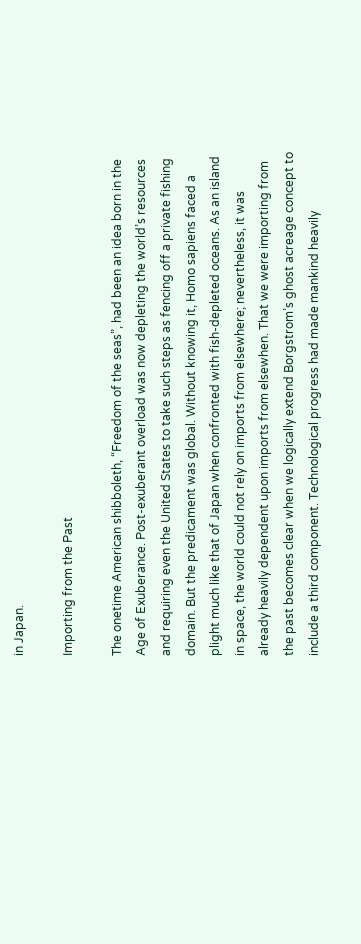in Japan.

Importing from the Past

The onetime American shibboleth, “Freedom of the seas”, had been an idea born in the Age of Exuberance. Post-exuberant overload was now depleting the world’s resources and requiring even the United States to take such steps as fencing off a private fishing domain. But the predicament was global. Without knowing it, Homo sapiens faced a plight much like that of Japan when confronted with fish-depleted oceans. As an island in space, the world could not rely on imports from elsewhere; nevertheless, it was already heavily dependent upon imports from elsewhen. That we were importing from the past becomes clear when we logically extend Borgstrom’s ghost acreage concept to include a third component. Technological progress had made mankind heavily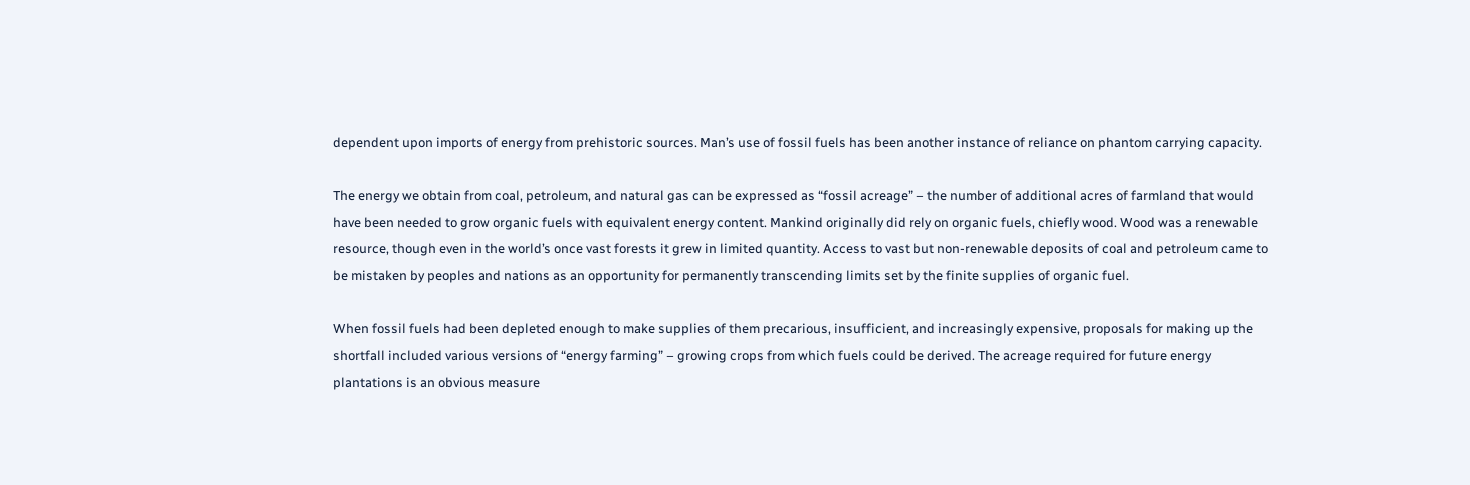dependent upon imports of energy from prehistoric sources. Man’s use of fossil fuels has been another instance of reliance on phantom carrying capacity.

The energy we obtain from coal, petroleum, and natural gas can be expressed as “fossil acreage” – the number of additional acres of farmland that would have been needed to grow organic fuels with equivalent energy content. Mankind originally did rely on organic fuels, chiefly wood. Wood was a renewable resource, though even in the world’s once vast forests it grew in limited quantity. Access to vast but non-renewable deposits of coal and petroleum came to be mistaken by peoples and nations as an opportunity for permanently transcending limits set by the finite supplies of organic fuel.

When fossil fuels had been depleted enough to make supplies of them precarious, insufficient, and increasingly expensive, proposals for making up the shortfall included various versions of “energy farming” – growing crops from which fuels could be derived. The acreage required for future energy plantations is an obvious measure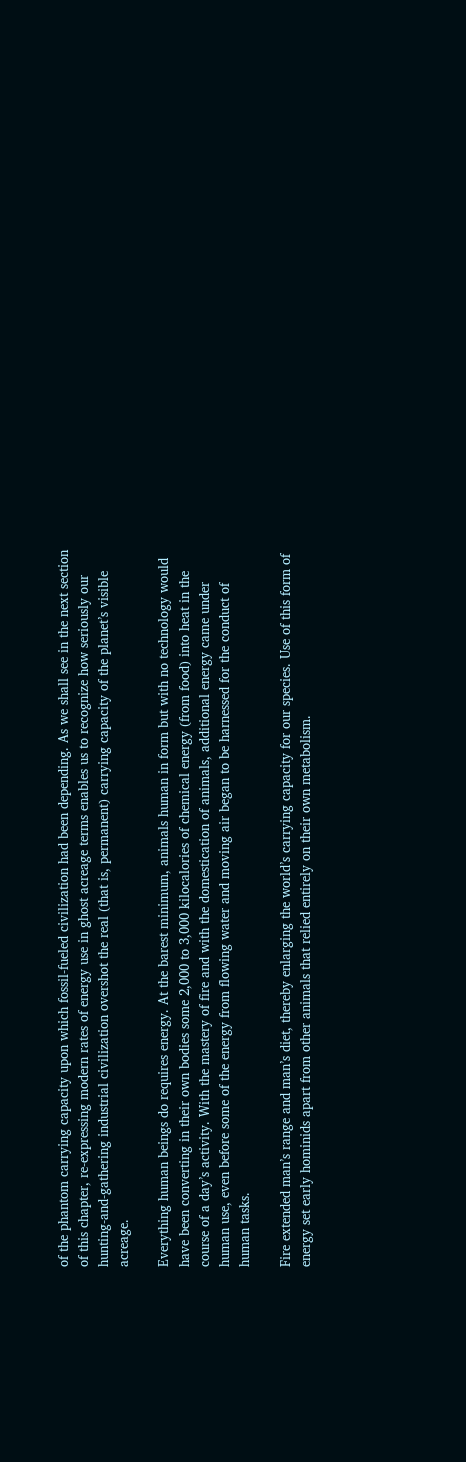of the phantom carrying capacity upon which fossil-fueled civilization had been depending. As we shall see in the next section of this chapter, re-expressing modern rates of energy use in ghost acreage terms enables us to recognize how seriously our hunting-and-gathering industrial civilization overshot the real (that is, permanent) carrying capacity of the planet’s visible acreage.

Everything human beings do requires energy. At the barest minimum, animals human in form but with no technology would have been converting in their own bodies some 2,000 to 3,000 kilocalories of chemical energy (from food) into heat in the course of a day’s activity. With the mastery of fire and with the domestication of animals, additional energy came under human use, even before some of the energy from flowing water and moving air began to be harnessed for the conduct of human tasks.

Fire extended man’s range and man’s diet, thereby enlarging the world’s carrying capacity for our species. Use of this form of energy set early hominids apart from other animals that relied entirely on their own metabolism.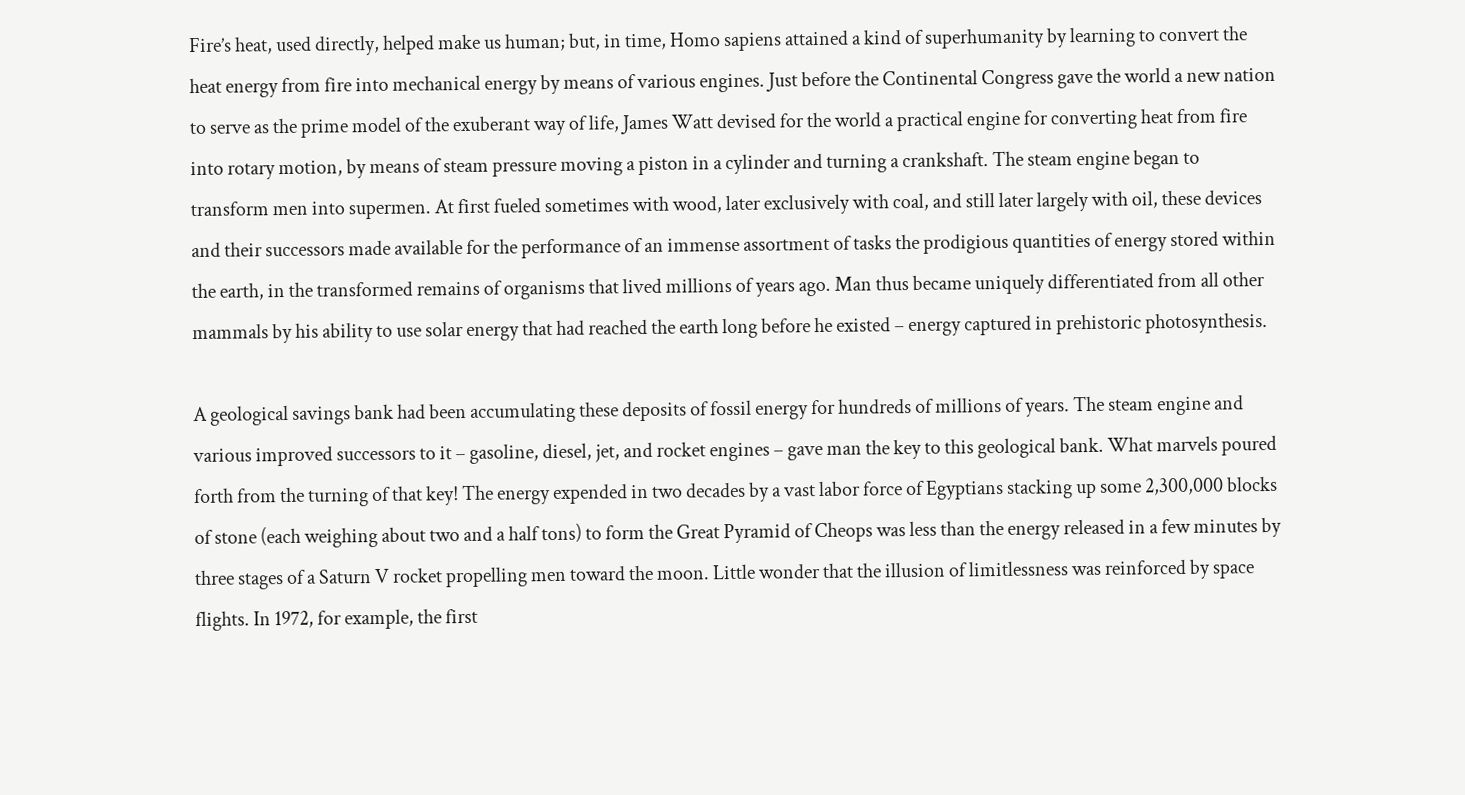Fire’s heat, used directly, helped make us human; but, in time, Homo sapiens attained a kind of superhumanity by learning to convert the heat energy from fire into mechanical energy by means of various engines. Just before the Continental Congress gave the world a new nation to serve as the prime model of the exuberant way of life, James Watt devised for the world a practical engine for converting heat from fire into rotary motion, by means of steam pressure moving a piston in a cylinder and turning a crankshaft. The steam engine began to transform men into supermen. At first fueled sometimes with wood, later exclusively with coal, and still later largely with oil, these devices and their successors made available for the performance of an immense assortment of tasks the prodigious quantities of energy stored within the earth, in the transformed remains of organisms that lived millions of years ago. Man thus became uniquely differentiated from all other mammals by his ability to use solar energy that had reached the earth long before he existed – energy captured in prehistoric photosynthesis.

A geological savings bank had been accumulating these deposits of fossil energy for hundreds of millions of years. The steam engine and various improved successors to it – gasoline, diesel, jet, and rocket engines – gave man the key to this geological bank. What marvels poured forth from the turning of that key! The energy expended in two decades by a vast labor force of Egyptians stacking up some 2,300,000 blocks of stone (each weighing about two and a half tons) to form the Great Pyramid of Cheops was less than the energy released in a few minutes by three stages of a Saturn V rocket propelling men toward the moon. Little wonder that the illusion of limitlessness was reinforced by space flights. In 1972, for example, the first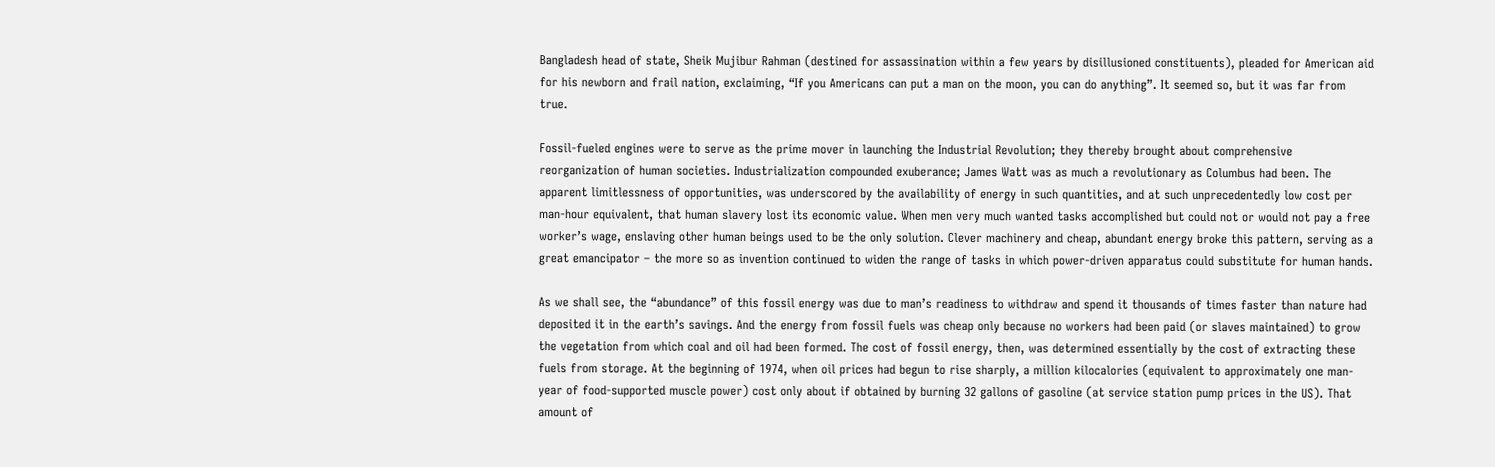Bangladesh head of state, Sheik Mujibur Rahman (destined for assassination within a few years by disillusioned constituents), pleaded for American aid for his newborn and frail nation, exclaiming, “If you Americans can put a man on the moon, you can do anything”. It seemed so, but it was far from true.

Fossil-fueled engines were to serve as the prime mover in launching the Industrial Revolution; they thereby brought about comprehensive reorganization of human societies. Industrialization compounded exuberance; James Watt was as much a revolutionary as Columbus had been. The apparent limitlessness of opportunities, was underscored by the availability of energy in such quantities, and at such unprecedentedly low cost per man-hour equivalent, that human slavery lost its economic value. When men very much wanted tasks accomplished but could not or would not pay a free worker’s wage, enslaving other human beings used to be the only solution. Clever machinery and cheap, abundant energy broke this pattern, serving as a great emancipator – the more so as invention continued to widen the range of tasks in which power-driven apparatus could substitute for human hands.

As we shall see, the “abundance” of this fossil energy was due to man’s readiness to withdraw and spend it thousands of times faster than nature had deposited it in the earth’s savings. And the energy from fossil fuels was cheap only because no workers had been paid (or slaves maintained) to grow the vegetation from which coal and oil had been formed. The cost of fossil energy, then, was determined essentially by the cost of extracting these fuels from storage. At the beginning of 1974, when oil prices had begun to rise sharply, a million kilocalories (equivalent to approximately one man-year of food-supported muscle power) cost only about if obtained by burning 32 gallons of gasoline (at service station pump prices in the US). That amount of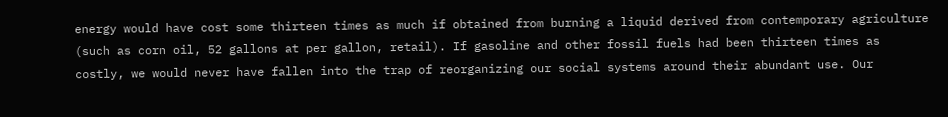energy would have cost some thirteen times as much if obtained from burning a liquid derived from contemporary agriculture (such as corn oil, 52 gallons at per gallon, retail). If gasoline and other fossil fuels had been thirteen times as costly, we would never have fallen into the trap of reorganizing our social systems around their abundant use. Our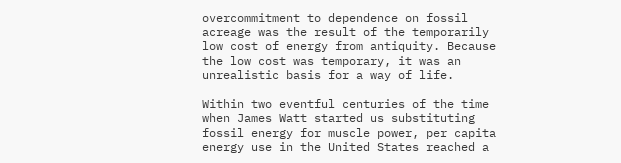overcommitment to dependence on fossil acreage was the result of the temporarily low cost of energy from antiquity. Because the low cost was temporary, it was an unrealistic basis for a way of life.

Within two eventful centuries of the time when James Watt started us substituting fossil energy for muscle power, per capita energy use in the United States reached a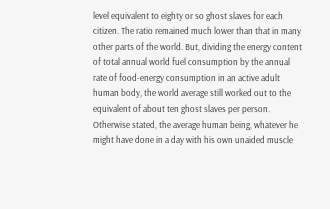level equivalent to eighty or so ghost slaves for each citizen. The ratio remained much lower than that in many other parts of the world. But, dividing the energy content of total annual world fuel consumption by the annual rate of food-energy consumption in an active adult human body, the world average still worked out to the equivalent of about ten ghost slaves per person. Otherwise stated, the average human being, whatever he might have done in a day with his own unaided muscle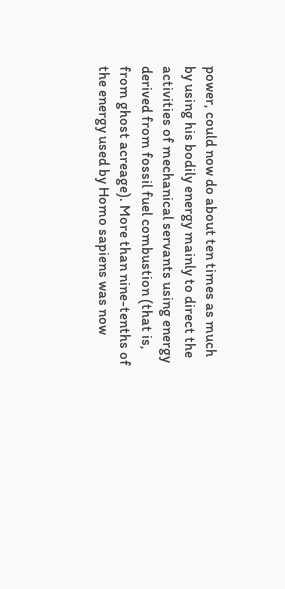power, could now do about ten times as much by using his bodily energy mainly to direct the activities of mechanical servants using energy derived from fossil fuel combustion (that is, from ghost acreage). More than nine-tenths of the energy used by Homo sapiens was now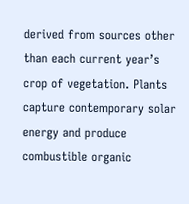derived from sources other than each current year’s crop of vegetation. Plants capture contemporary solar energy and produce combustible organic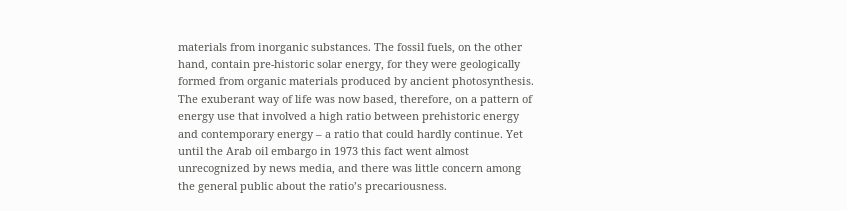materials from inorganic substances. The fossil fuels, on the other hand, contain pre-historic solar energy, for they were geologically formed from organic materials produced by ancient photosynthesis. The exuberant way of life was now based, therefore, on a pattern of energy use that involved a high ratio between prehistoric energy and contemporary energy – a ratio that could hardly continue. Yet until the Arab oil embargo in 1973 this fact went almost unrecognized by news media, and there was little concern among the general public about the ratio’s precariousness.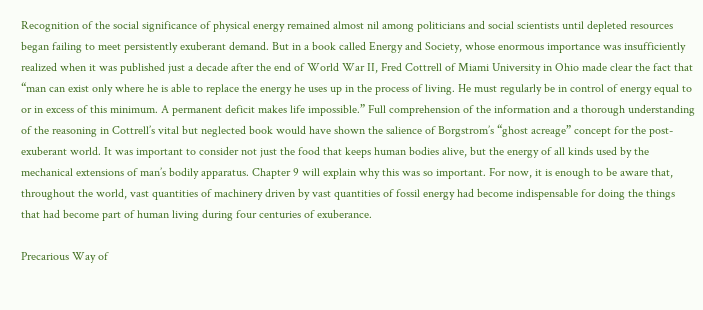Recognition of the social significance of physical energy remained almost nil among politicians and social scientists until depleted resources began failing to meet persistently exuberant demand. But in a book called Energy and Society, whose enormous importance was insufficiently realized when it was published just a decade after the end of World War II, Fred Cottrell of Miami University in Ohio made clear the fact that “man can exist only where he is able to replace the energy he uses up in the process of living. He must regularly be in control of energy equal to or in excess of this minimum. A permanent deficit makes life impossible.” Full comprehension of the information and a thorough understanding of the reasoning in Cottrell’s vital but neglected book would have shown the salience of Borgstrom’s “ghost acreage” concept for the post-exuberant world. It was important to consider not just the food that keeps human bodies alive, but the energy of all kinds used by the mechanical extensions of man’s bodily apparatus. Chapter 9 will explain why this was so important. For now, it is enough to be aware that, throughout the world, vast quantities of machinery driven by vast quantities of fossil energy had become indispensable for doing the things that had become part of human living during four centuries of exuberance.

Precarious Way of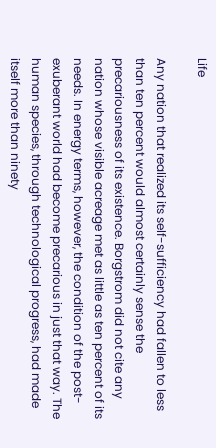Life

Any nation that realized its self-sufficiency had fallen to less than ten percent would almost certainly sense the precariousness of its existence. Borgstrom did not cite any nation whose visible acreage met as little as ten percent of its needs. In energy terms, however, the condition of the post-exuberant world had become precarious in just that way. The human species, through technological progress, had made itself more than ninety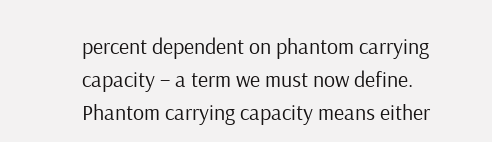percent dependent on phantom carrying capacity – a term we must now define. Phantom carrying capacity means either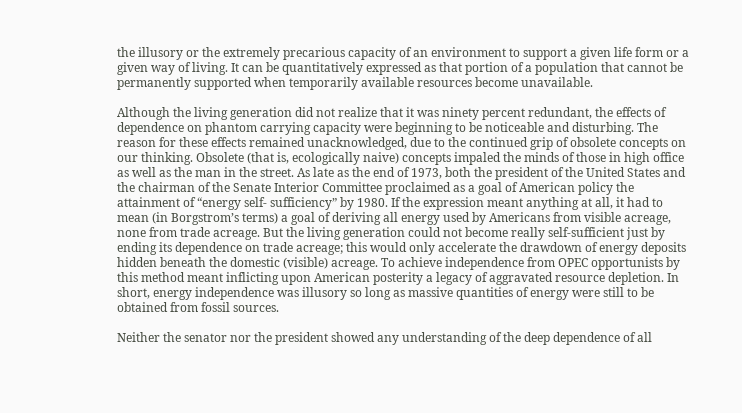the illusory or the extremely precarious capacity of an environment to support a given life form or a given way of living. It can be quantitatively expressed as that portion of a population that cannot be permanently supported when temporarily available resources become unavailable.

Although the living generation did not realize that it was ninety percent redundant, the effects of dependence on phantom carrying capacity were beginning to be noticeable and disturbing. The reason for these effects remained unacknowledged, due to the continued grip of obsolete concepts on our thinking. Obsolete (that is, ecologically naive) concepts impaled the minds of those in high office as well as the man in the street. As late as the end of 1973, both the president of the United States and the chairman of the Senate Interior Committee proclaimed as a goal of American policy the attainment of “energy self- sufficiency” by 1980. If the expression meant anything at all, it had to mean (in Borgstrom’s terms) a goal of deriving all energy used by Americans from visible acreage, none from trade acreage. But the living generation could not become really self-sufficient just by ending its dependence on trade acreage; this would only accelerate the drawdown of energy deposits hidden beneath the domestic (visible) acreage. To achieve independence from OPEC opportunists by this method meant inflicting upon American posterity a legacy of aggravated resource depletion. In short, energy independence was illusory so long as massive quantities of energy were still to be obtained from fossil sources.

Neither the senator nor the president showed any understanding of the deep dependence of all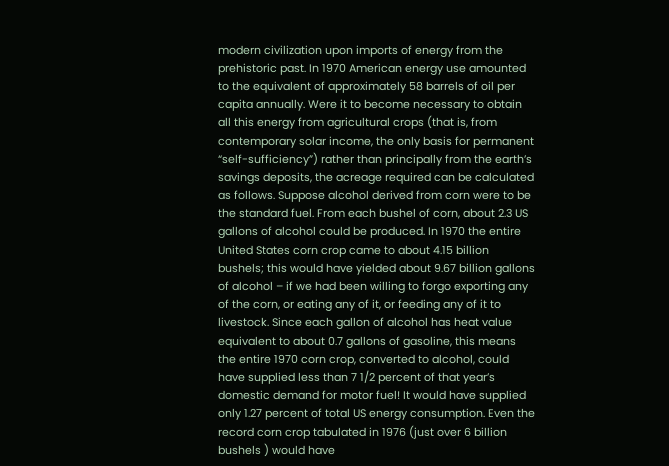modern civilization upon imports of energy from the prehistoric past. In 1970 American energy use amounted to the equivalent of approximately 58 barrels of oil per capita annually. Were it to become necessary to obtain all this energy from agricultural crops (that is, from contemporary solar income, the only basis for permanent “self-sufficiency”) rather than principally from the earth’s savings deposits, the acreage required can be calculated as follows. Suppose alcohol derived from corn were to be the standard fuel. From each bushel of corn, about 2.3 US gallons of alcohol could be produced. In 1970 the entire United States corn crop came to about 4.15 billion bushels; this would have yielded about 9.67 billion gallons of alcohol – if we had been willing to forgo exporting any of the corn, or eating any of it, or feeding any of it to livestock. Since each gallon of alcohol has heat value equivalent to about 0.7 gallons of gasoline, this means the entire 1970 corn crop, converted to alcohol, could have supplied less than 7 1/2 percent of that year’s domestic demand for motor fuel! It would have supplied only 1.27 percent of total US energy consumption. Even the record corn crop tabulated in 1976 (just over 6 billion bushels ) would have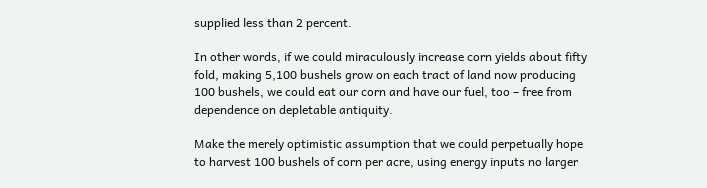supplied less than 2 percent.

In other words, if we could miraculously increase corn yields about fifty fold, making 5,100 bushels grow on each tract of land now producing 100 bushels, we could eat our corn and have our fuel, too – free from dependence on depletable antiquity.

Make the merely optimistic assumption that we could perpetually hope to harvest 100 bushels of corn per acre, using energy inputs no larger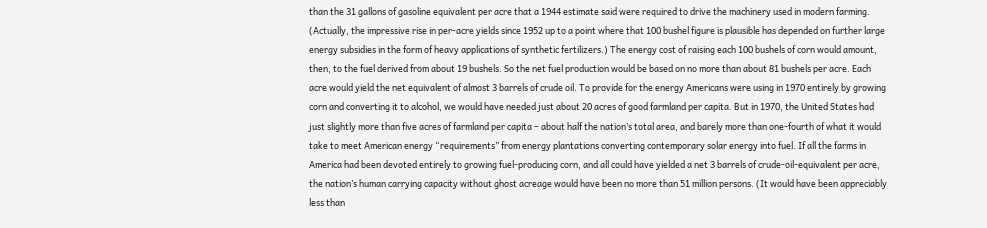than the 31 gallons of gasoline equivalent per acre that a 1944 estimate said were required to drive the machinery used in modern farming. (Actually, the impressive rise in per-acre yields since 1952 up to a point where that 100 bushel figure is plausible has depended on further large energy subsidies in the form of heavy applications of synthetic fertilizers.) The energy cost of raising each 100 bushels of corn would amount, then, to the fuel derived from about 19 bushels. So the net fuel production would be based on no more than about 81 bushels per acre. Each acre would yield the net equivalent of almost 3 barrels of crude oil. To provide for the energy Americans were using in 1970 entirely by growing corn and converting it to alcohol, we would have needed just about 20 acres of good farmland per capita. But in 1970, the United States had just slightly more than five acres of farmland per capita – about half the nation’s total area, and barely more than one-fourth of what it would take to meet American energy “requirements” from energy plantations converting contemporary solar energy into fuel. If all the farms in America had been devoted entirely to growing fuel-producing corn, and all could have yielded a net 3 barrels of crude-oil-equivalent per acre, the nation’s human carrying capacity without ghost acreage would have been no more than 51 million persons. (It would have been appreciably less than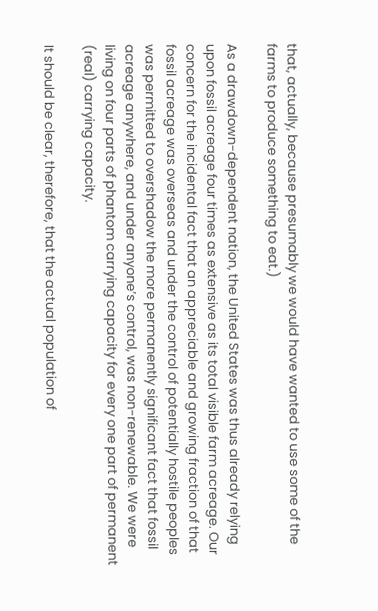that, actually, because presumably we would have wanted to use some of the farms to produce something to eat.)

As a drawdown-dependent nation, the United States was thus already relying upon fossil acreage four times as extensive as its total visible farm acreage. Our concern for the incidental fact that an appreciable and growing fraction of that fossil acreage was overseas and under the control of potentially hostile peoples was permitted to overshadow the more permanently significant fact that fossil acreage anywhere, and under anyone’s control, was non-renewable. We were living on four parts of phantom carrying capacity for every one part of permanent (real) carrying capacity.

It should be clear, therefore, that the actual population of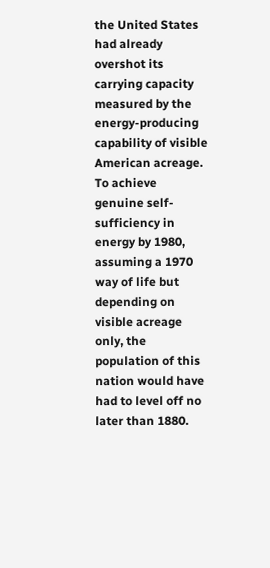the United States had already overshot its carrying capacity measured by the energy-producing capability of visible American acreage. To achieve genuine self-sufficiency in energy by 1980, assuming a 1970 way of life but depending on visible acreage only, the population of this nation would have had to level off no later than 1880.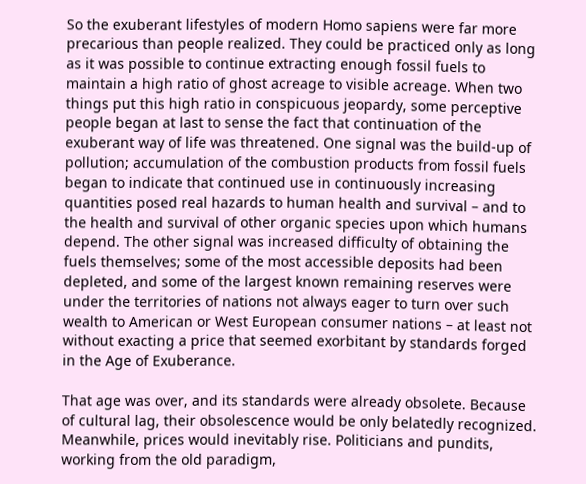So the exuberant lifestyles of modern Homo sapiens were far more precarious than people realized. They could be practiced only as long as it was possible to continue extracting enough fossil fuels to maintain a high ratio of ghost acreage to visible acreage. When two things put this high ratio in conspicuous jeopardy, some perceptive people began at last to sense the fact that continuation of the exuberant way of life was threatened. One signal was the build-up of pollution; accumulation of the combustion products from fossil fuels began to indicate that continued use in continuously increasing quantities posed real hazards to human health and survival – and to the health and survival of other organic species upon which humans depend. The other signal was increased difficulty of obtaining the fuels themselves; some of the most accessible deposits had been depleted, and some of the largest known remaining reserves were under the territories of nations not always eager to turn over such wealth to American or West European consumer nations – at least not without exacting a price that seemed exorbitant by standards forged in the Age of Exuberance.

That age was over, and its standards were already obsolete. Because of cultural lag, their obsolescence would be only belatedly recognized. Meanwhile, prices would inevitably rise. Politicians and pundits, working from the old paradigm,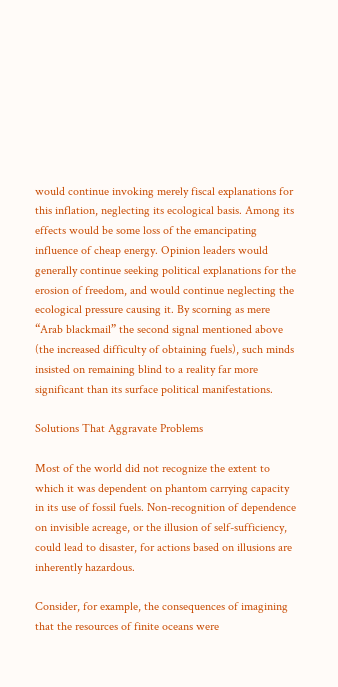would continue invoking merely fiscal explanations for this inflation, neglecting its ecological basis. Among its effects would be some loss of the emancipating influence of cheap energy. Opinion leaders would generally continue seeking political explanations for the erosion of freedom, and would continue neglecting the ecological pressure causing it. By scorning as mere “Arab blackmail” the second signal mentioned above (the increased difficulty of obtaining fuels), such minds insisted on remaining blind to a reality far more significant than its surface political manifestations.

Solutions That Aggravate Problems

Most of the world did not recognize the extent to which it was dependent on phantom carrying capacity in its use of fossil fuels. Non-recognition of dependence on invisible acreage, or the illusion of self-sufficiency, could lead to disaster, for actions based on illusions are inherently hazardous.

Consider, for example, the consequences of imagining that the resources of finite oceans were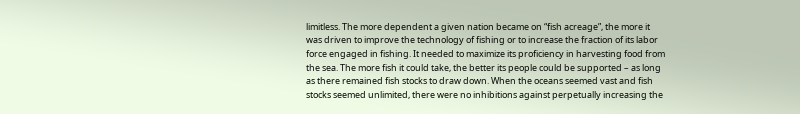limitless. The more dependent a given nation became on “fish acreage”, the more it was driven to improve the technology of fishing or to increase the fraction of its labor force engaged in fishing. It needed to maximize its proficiency in harvesting food from the sea. The more fish it could take, the better its people could be supported – as long as there remained fish stocks to draw down. When the oceans seemed vast and fish stocks seemed unlimited, there were no inhibitions against perpetually increasing the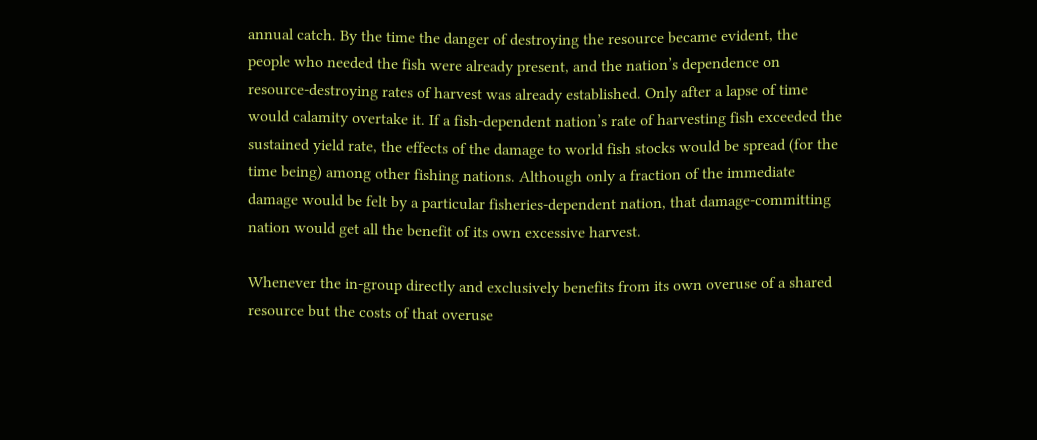annual catch. By the time the danger of destroying the resource became evident, the people who needed the fish were already present, and the nation’s dependence on resource-destroying rates of harvest was already established. Only after a lapse of time would calamity overtake it. If a fish-dependent nation’s rate of harvesting fish exceeded the sustained yield rate, the effects of the damage to world fish stocks would be spread (for the time being) among other fishing nations. Although only a fraction of the immediate damage would be felt by a particular fisheries-dependent nation, that damage-committing nation would get all the benefit of its own excessive harvest.

Whenever the in-group directly and exclusively benefits from its own overuse of a shared resource but the costs of that overuse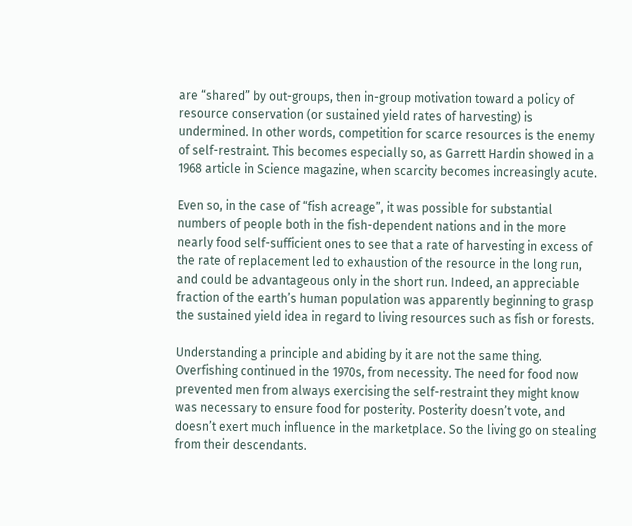are “shared” by out-groups, then in-group motivation toward a policy of resource conservation (or sustained yield rates of harvesting) is undermined. In other words, competition for scarce resources is the enemy of self-restraint. This becomes especially so, as Garrett Hardin showed in a 1968 article in Science magazine, when scarcity becomes increasingly acute.

Even so, in the case of “fish acreage”, it was possible for substantial numbers of people both in the fish-dependent nations and in the more nearly food self-sufficient ones to see that a rate of harvesting in excess of the rate of replacement led to exhaustion of the resource in the long run, and could be advantageous only in the short run. Indeed, an appreciable fraction of the earth’s human population was apparently beginning to grasp the sustained yield idea in regard to living resources such as fish or forests.

Understanding a principle and abiding by it are not the same thing. Overfishing continued in the 1970s, from necessity. The need for food now prevented men from always exercising the self-restraint they might know was necessary to ensure food for posterity. Posterity doesn’t vote, and doesn’t exert much influence in the marketplace. So the living go on stealing from their descendants.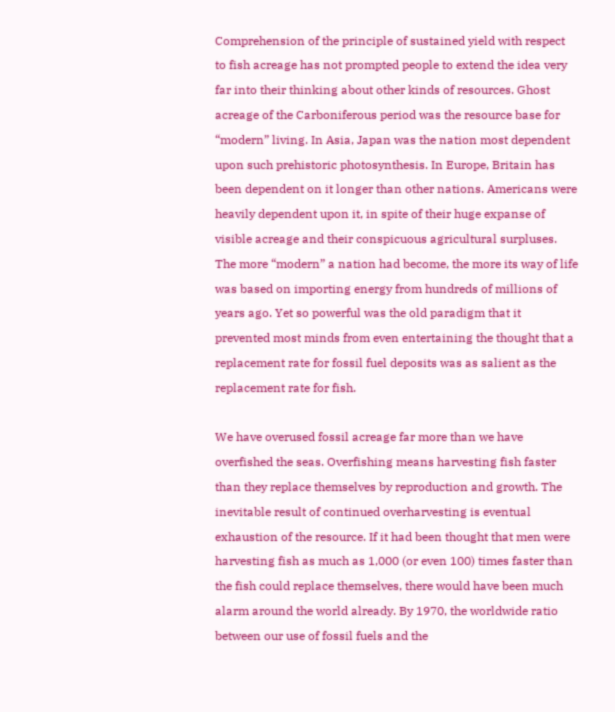Comprehension of the principle of sustained yield with respect to fish acreage has not prompted people to extend the idea very far into their thinking about other kinds of resources. Ghost acreage of the Carboniferous period was the resource base for “modern” living. In Asia, Japan was the nation most dependent upon such prehistoric photosynthesis. In Europe, Britain has been dependent on it longer than other nations. Americans were heavily dependent upon it, in spite of their huge expanse of visible acreage and their conspicuous agricultural surpluses. The more “modern” a nation had become, the more its way of life was based on importing energy from hundreds of millions of years ago. Yet so powerful was the old paradigm that it prevented most minds from even entertaining the thought that a replacement rate for fossil fuel deposits was as salient as the replacement rate for fish.

We have overused fossil acreage far more than we have overfished the seas. Overfishing means harvesting fish faster than they replace themselves by reproduction and growth. The inevitable result of continued overharvesting is eventual exhaustion of the resource. If it had been thought that men were harvesting fish as much as 1,000 (or even 100) times faster than the fish could replace themselves, there would have been much alarm around the world already. By 1970, the worldwide ratio between our use of fossil fuels and the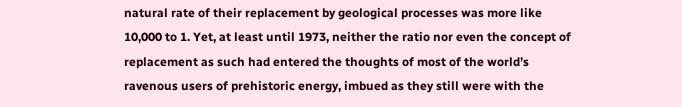natural rate of their replacement by geological processes was more like 10,000 to 1. Yet, at least until 1973, neither the ratio nor even the concept of replacement as such had entered the thoughts of most of the world’s ravenous users of prehistoric energy, imbued as they still were with the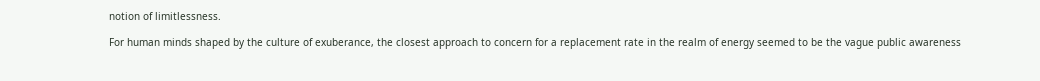notion of limitlessness.

For human minds shaped by the culture of exuberance, the closest approach to concern for a replacement rate in the realm of energy seemed to be the vague public awareness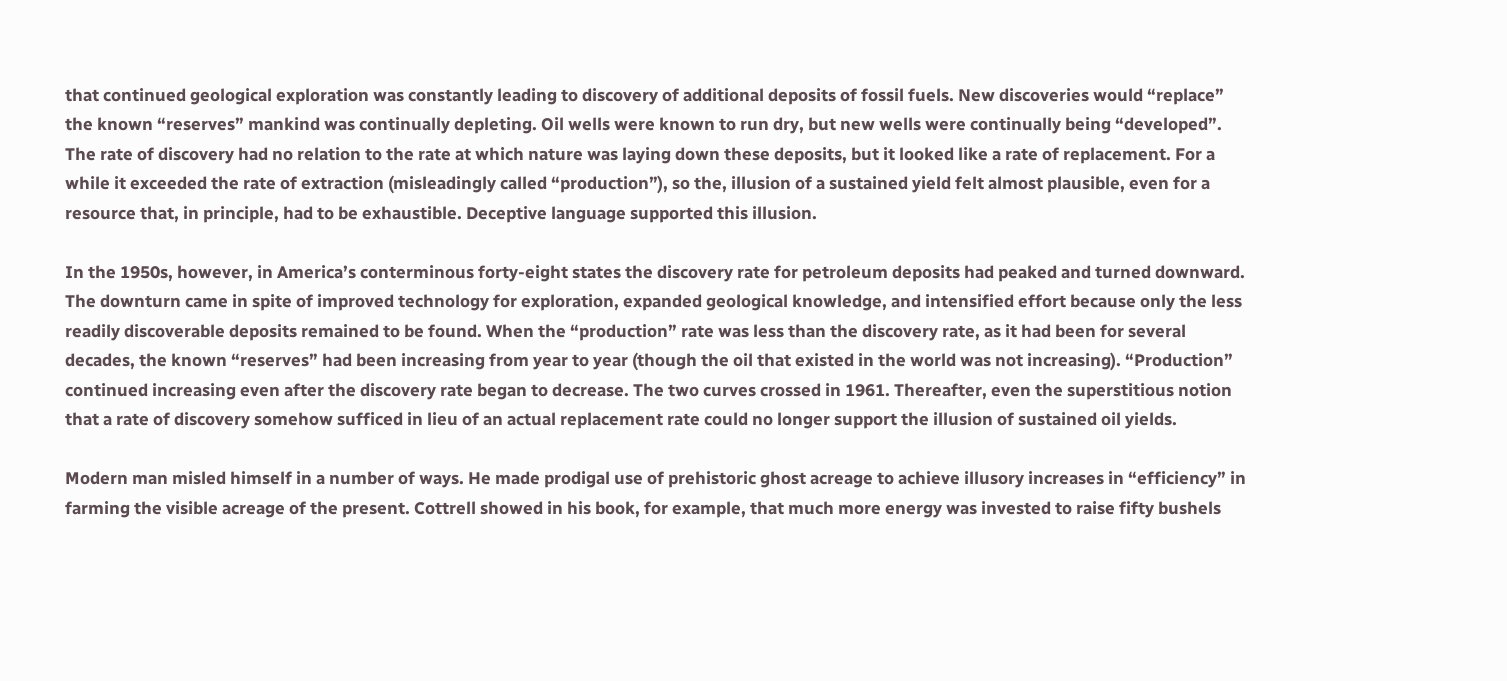that continued geological exploration was constantly leading to discovery of additional deposits of fossil fuels. New discoveries would “replace” the known “reserves” mankind was continually depleting. Oil wells were known to run dry, but new wells were continually being “developed”. The rate of discovery had no relation to the rate at which nature was laying down these deposits, but it looked like a rate of replacement. For a while it exceeded the rate of extraction (misleadingly called “production”), so the, illusion of a sustained yield felt almost plausible, even for a resource that, in principle, had to be exhaustible. Deceptive language supported this illusion.

In the 1950s, however, in America’s conterminous forty-eight states the discovery rate for petroleum deposits had peaked and turned downward. The downturn came in spite of improved technology for exploration, expanded geological knowledge, and intensified effort because only the less readily discoverable deposits remained to be found. When the “production” rate was less than the discovery rate, as it had been for several decades, the known “reserves” had been increasing from year to year (though the oil that existed in the world was not increasing). “Production” continued increasing even after the discovery rate began to decrease. The two curves crossed in 1961. Thereafter, even the superstitious notion that a rate of discovery somehow sufficed in lieu of an actual replacement rate could no longer support the illusion of sustained oil yields.

Modern man misled himself in a number of ways. He made prodigal use of prehistoric ghost acreage to achieve illusory increases in “efficiency” in farming the visible acreage of the present. Cottrell showed in his book, for example, that much more energy was invested to raise fifty bushels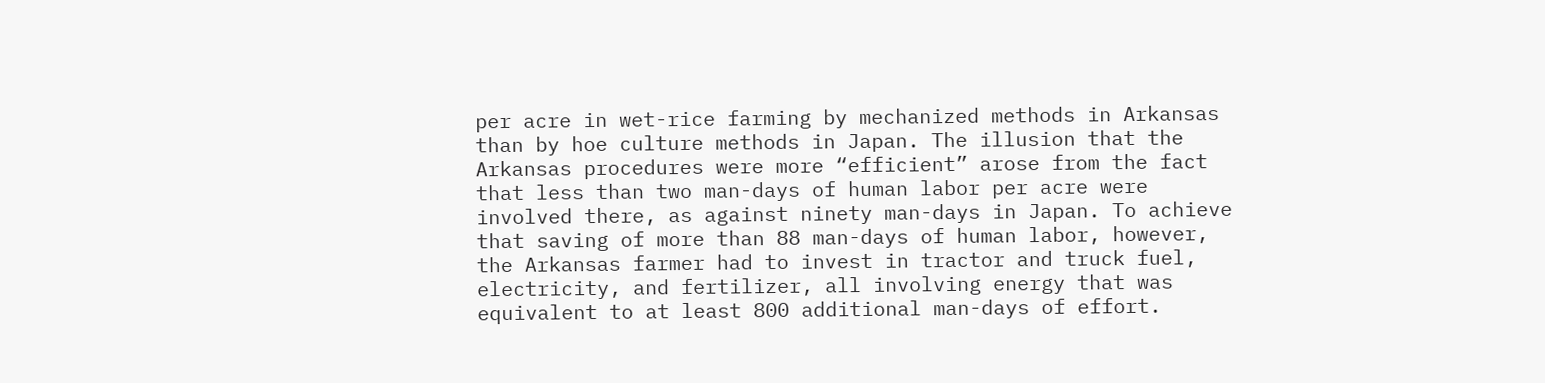per acre in wet-rice farming by mechanized methods in Arkansas than by hoe culture methods in Japan. The illusion that the Arkansas procedures were more “efficient” arose from the fact that less than two man-days of human labor per acre were involved there, as against ninety man-days in Japan. To achieve that saving of more than 88 man-days of human labor, however, the Arkansas farmer had to invest in tractor and truck fuel, electricity, and fertilizer, all involving energy that was equivalent to at least 800 additional man-days of effort.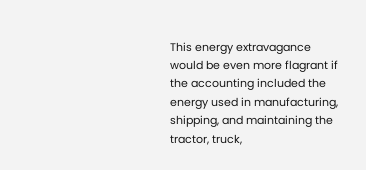This energy extravagance would be even more flagrant if the accounting included the energy used in manufacturing, shipping, and maintaining the tractor, truck,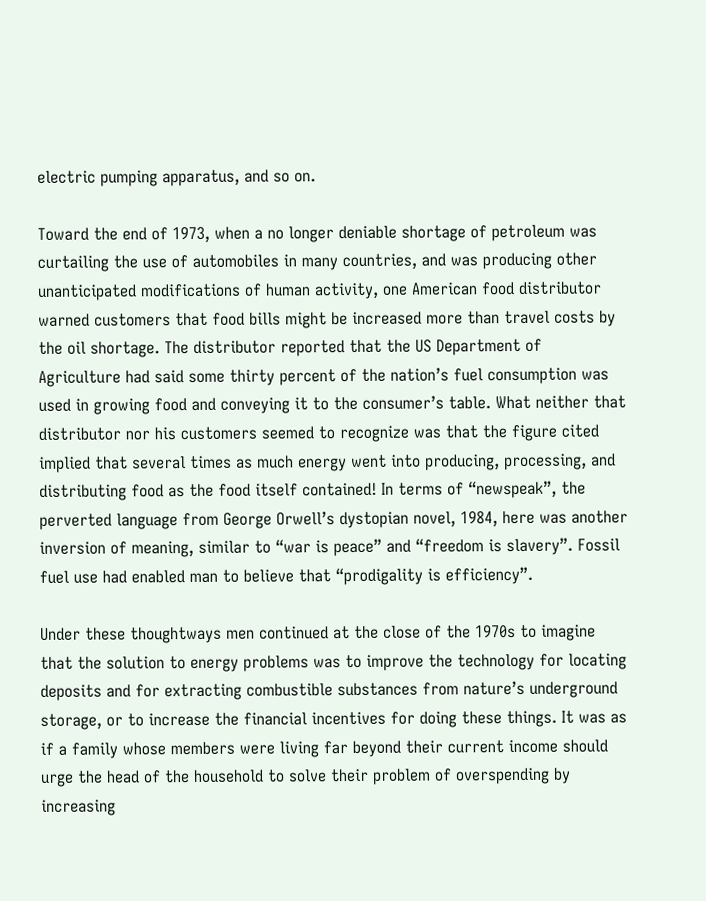electric pumping apparatus, and so on.

Toward the end of 1973, when a no longer deniable shortage of petroleum was curtailing the use of automobiles in many countries, and was producing other unanticipated modifications of human activity, one American food distributor warned customers that food bills might be increased more than travel costs by the oil shortage. The distributor reported that the US Department of Agriculture had said some thirty percent of the nation’s fuel consumption was used in growing food and conveying it to the consumer’s table. What neither that distributor nor his customers seemed to recognize was that the figure cited implied that several times as much energy went into producing, processing, and distributing food as the food itself contained! In terms of “newspeak”, the perverted language from George Orwell’s dystopian novel, 1984, here was another inversion of meaning, similar to “war is peace” and “freedom is slavery”. Fossil fuel use had enabled man to believe that “prodigality is efficiency”.

Under these thoughtways men continued at the close of the 1970s to imagine that the solution to energy problems was to improve the technology for locating deposits and for extracting combustible substances from nature’s underground storage, or to increase the financial incentives for doing these things. It was as if a family whose members were living far beyond their current income should urge the head of the household to solve their problem of overspending by increasing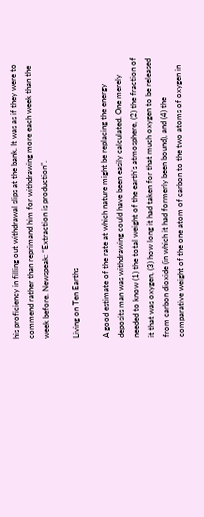his proficiency in filling out withdrawal slips at the bank. It was as if they were to commend rather than reprimand him for withdrawing more each week than the week before. Newspeak: “Extraction is production”.

Living on Ten Earths

A good estimate of the rate at which nature might be replacing the energy deposits man was withdrawing could have been easily calculated. One merely needed to know (1) the total weight of the earth’s atmosphere, (2) the fraction of it that was oxygen, (3) how long it had taken for that much oxygen to be released from carbon dioxide (in which it had formerly been bound), and (4) the comparative weight of the one atom of carbon to the two atoms of oxygen in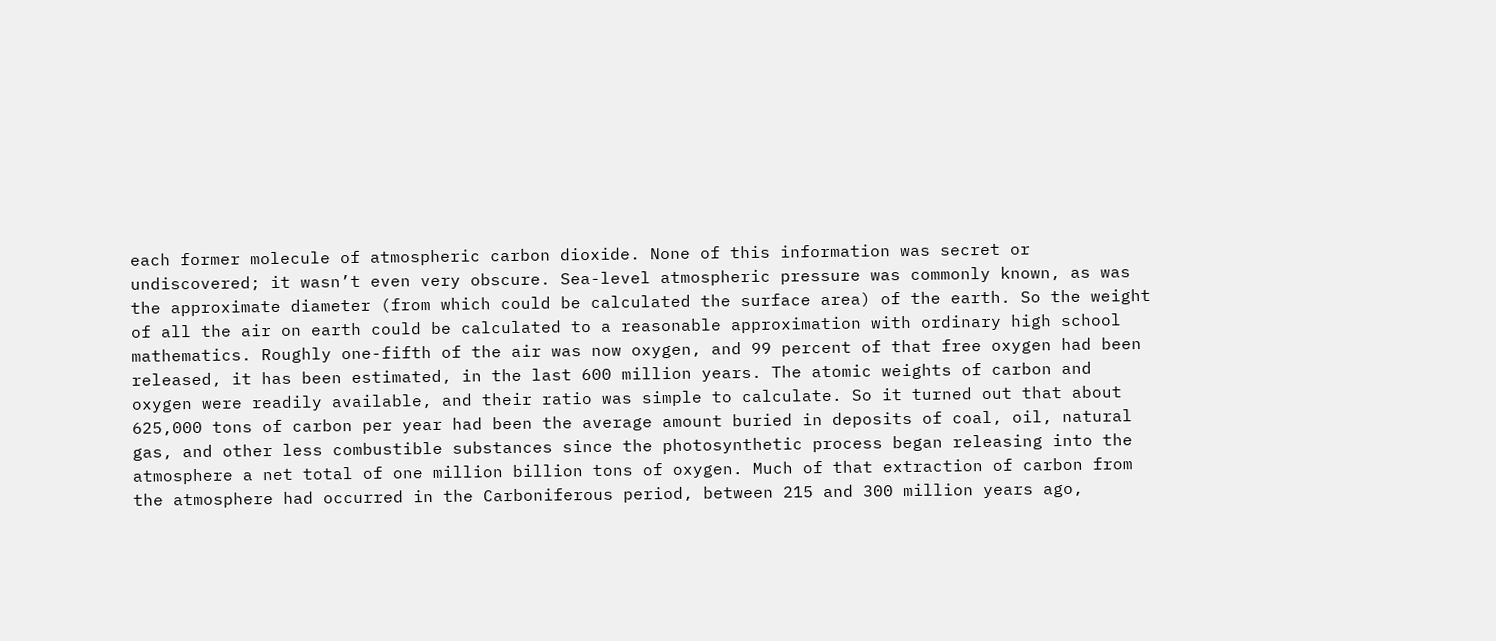each former molecule of atmospheric carbon dioxide. None of this information was secret or undiscovered; it wasn’t even very obscure. Sea-level atmospheric pressure was commonly known, as was the approximate diameter (from which could be calculated the surface area) of the earth. So the weight of all the air on earth could be calculated to a reasonable approximation with ordinary high school mathematics. Roughly one-fifth of the air was now oxygen, and 99 percent of that free oxygen had been released, it has been estimated, in the last 600 million years. The atomic weights of carbon and oxygen were readily available, and their ratio was simple to calculate. So it turned out that about 625,000 tons of carbon per year had been the average amount buried in deposits of coal, oil, natural gas, and other less combustible substances since the photosynthetic process began releasing into the atmosphere a net total of one million billion tons of oxygen. Much of that extraction of carbon from the atmosphere had occurred in the Carboniferous period, between 215 and 300 million years ago,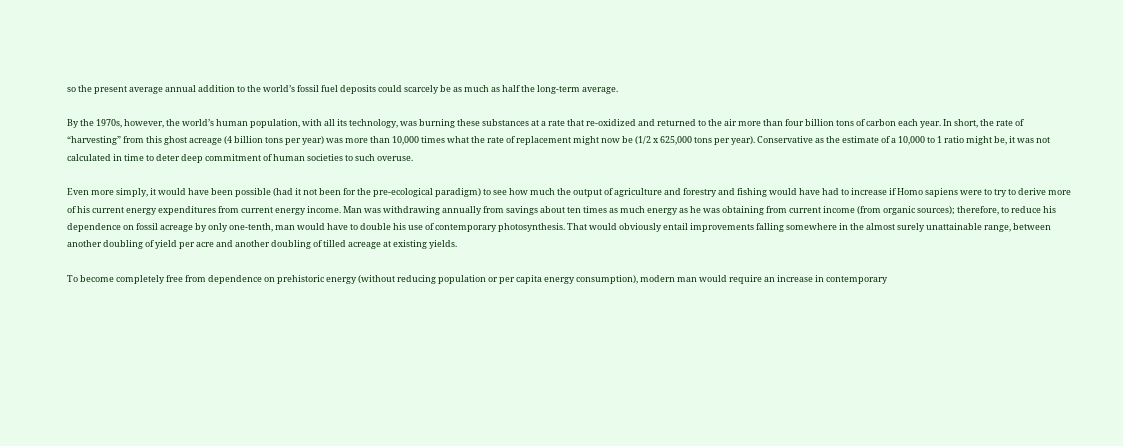so the present average annual addition to the world’s fossil fuel deposits could scarcely be as much as half the long-term average.

By the 1970s, however, the world’s human population, with all its technology, was burning these substances at a rate that re-oxidized and returned to the air more than four billion tons of carbon each year. In short, the rate of “harvesting” from this ghost acreage (4 billion tons per year) was more than 10,000 times what the rate of replacement might now be (1/2 x 625,000 tons per year). Conservative as the estimate of a 10,000 to 1 ratio might be, it was not calculated in time to deter deep commitment of human societies to such overuse.

Even more simply, it would have been possible (had it not been for the pre-ecological paradigm) to see how much the output of agriculture and forestry and fishing would have had to increase if Homo sapiens were to try to derive more of his current energy expenditures from current energy income. Man was withdrawing annually from savings about ten times as much energy as he was obtaining from current income (from organic sources); therefore, to reduce his dependence on fossil acreage by only one-tenth, man would have to double his use of contemporary photosynthesis. That would obviously entail improvements falling somewhere in the almost surely unattainable range, between another doubling of yield per acre and another doubling of tilled acreage at existing yields.

To become completely free from dependence on prehistoric energy (without reducing population or per capita energy consumption), modern man would require an increase in contemporary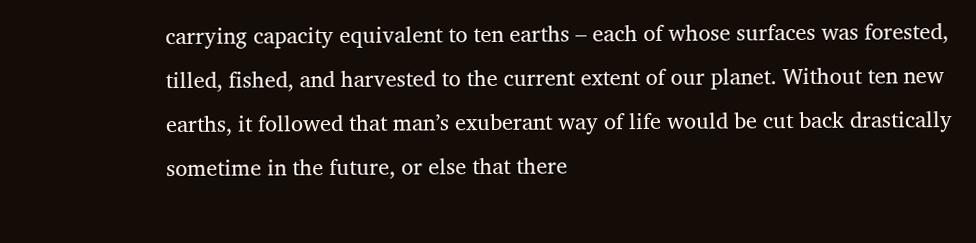carrying capacity equivalent to ten earths – each of whose surfaces was forested, tilled, fished, and harvested to the current extent of our planet. Without ten new earths, it followed that man’s exuberant way of life would be cut back drastically sometime in the future, or else that there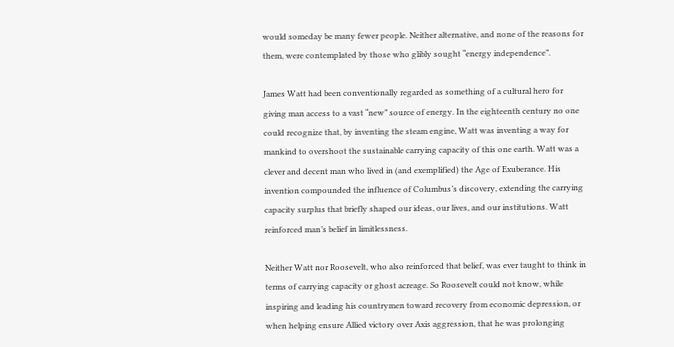would someday be many fewer people. Neither alternative, and none of the reasons for them, were contemplated by those who glibly sought “energy independence”.

James Watt had been conventionally regarded as something of a cultural hero for giving man access to a vast “new” source of energy. In the eighteenth century no one could recognize that, by inventing the steam engine, Watt was inventing a way for mankind to overshoot the sustainable carrying capacity of this one earth. Watt was a clever and decent man who lived in (and exemplified) the Age of Exuberance. His invention compounded the influence of Columbus’s discovery, extending the carrying capacity surplus that briefly shaped our ideas, our lives, and our institutions. Watt reinforced man’s belief in limitlessness.

Neither Watt nor Roosevelt, who also reinforced that belief, was ever taught to think in terms of carrying capacity or ghost acreage. So Roosevelt could not know, while inspiring and leading his countrymen toward recovery from economic depression, or when helping ensure Allied victory over Axis aggression, that he was prolonging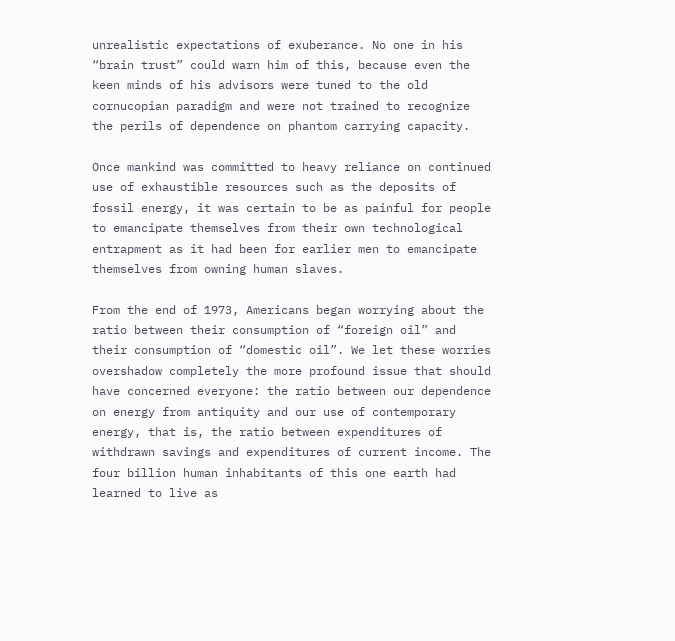unrealistic expectations of exuberance. No one in his “brain trust” could warn him of this, because even the keen minds of his advisors were tuned to the old cornucopian paradigm and were not trained to recognize the perils of dependence on phantom carrying capacity.

Once mankind was committed to heavy reliance on continued use of exhaustible resources such as the deposits of fossil energy, it was certain to be as painful for people to emancipate themselves from their own technological entrapment as it had been for earlier men to emancipate themselves from owning human slaves.

From the end of 1973, Americans began worrying about the ratio between their consumption of “foreign oil” and their consumption of “domestic oil”. We let these worries overshadow completely the more profound issue that should have concerned everyone: the ratio between our dependence on energy from antiquity and our use of contemporary energy, that is, the ratio between expenditures of withdrawn savings and expenditures of current income. The four billion human inhabitants of this one earth had learned to live as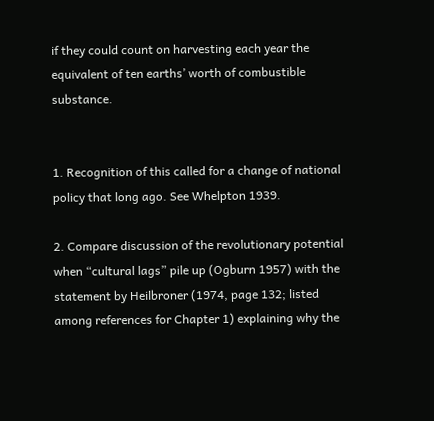if they could count on harvesting each year the equivalent of ten earths’ worth of combustible substance.


1. Recognition of this called for a change of national policy that long ago. See Whelpton 1939.

2. Compare discussion of the revolutionary potential when “cultural lags” pile up (Ogburn 1957) with the statement by Heilbroner (1974, page 132; listed among references for Chapter 1) explaining why the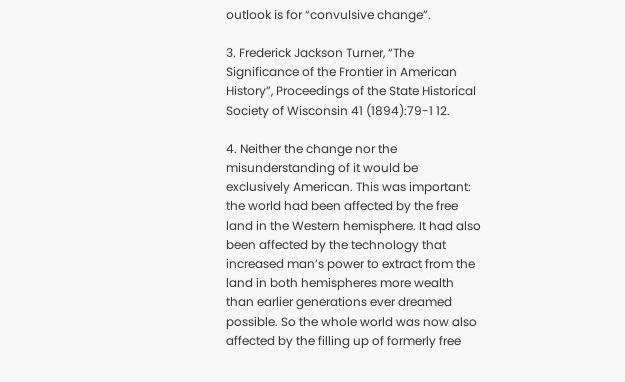outlook is for “convulsive change”.

3. Frederick Jackson Turner, “The Significance of the Frontier in American History”, Proceedings of the State Historical Society of Wisconsin 41 (1894):79-1 12.

4. Neither the change nor the misunderstanding of it would be exclusively American. This was important: the world had been affected by the free land in the Western hemisphere. It had also been affected by the technology that increased man’s power to extract from the land in both hemispheres more wealth than earlier generations ever dreamed possible. So the whole world was now also affected by the filling up of formerly free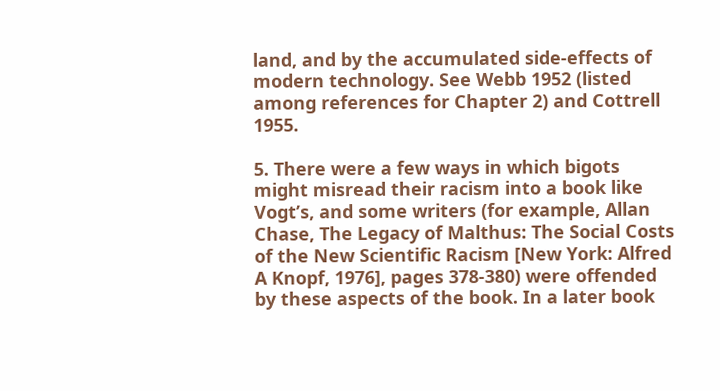land, and by the accumulated side-effects of modern technology. See Webb 1952 (listed among references for Chapter 2) and Cottrell 1955.

5. There were a few ways in which bigots might misread their racism into a book like Vogt’s, and some writers (for example, Allan Chase, The Legacy of Malthus: The Social Costs of the New Scientific Racism [New York: Alfred A Knopf, 1976], pages 378-380) were offended by these aspects of the book. In a later book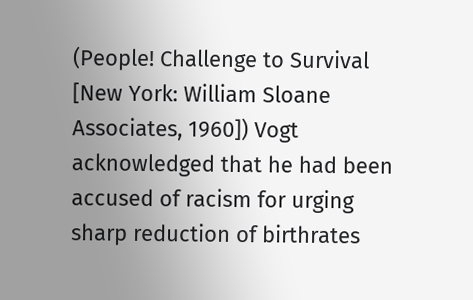(People! Challenge to Survival [New York: William Sloane Associates, 1960]) Vogt acknowledged that he had been accused of racism for urging sharp reduction of birthrates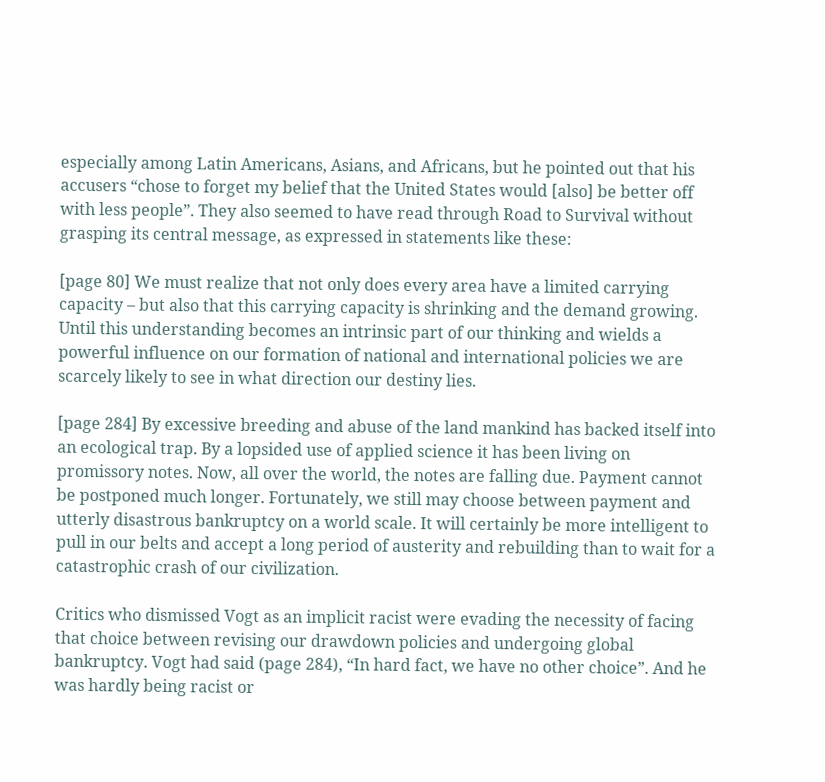especially among Latin Americans, Asians, and Africans, but he pointed out that his accusers “chose to forget my belief that the United States would [also] be better off with less people”. They also seemed to have read through Road to Survival without grasping its central message, as expressed in statements like these:

[page 80] We must realize that not only does every area have a limited carrying capacity – but also that this carrying capacity is shrinking and the demand growing. Until this understanding becomes an intrinsic part of our thinking and wields a powerful influence on our formation of national and international policies we are scarcely likely to see in what direction our destiny lies.

[page 284] By excessive breeding and abuse of the land mankind has backed itself into an ecological trap. By a lopsided use of applied science it has been living on promissory notes. Now, all over the world, the notes are falling due. Payment cannot be postponed much longer. Fortunately, we still may choose between payment and utterly disastrous bankruptcy on a world scale. It will certainly be more intelligent to pull in our belts and accept a long period of austerity and rebuilding than to wait for a catastrophic crash of our civilization.

Critics who dismissed Vogt as an implicit racist were evading the necessity of facing that choice between revising our drawdown policies and undergoing global bankruptcy. Vogt had said (page 284), “In hard fact, we have no other choice”. And he was hardly being racist or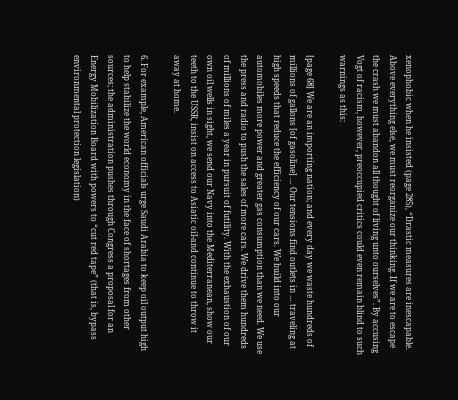xenophobic when he insisted (page 285), “Drastic measures are inescapable. Above everything else, we must reorganize our thinking. If we are to escape the crash we must abandon all thought of living unto ourselves”. By accusing Vogt of racism, however, preoccupied critics could even remain blind to such warnings as this:

[page 68] We are an importing nation; and every day we waste hundreds of millions of gallons [of gasoline] … Our tensions find outlets in … traveling at high speeds that reduce the efficiency of our cars. We build into our automobiles more power and greater gas consumption than we need. We use the press and radio to push the sales of more cars. We drive them hundreds of millions of miles a year in pursuit of futility. With the exhaustion of our own oil wells in sight, we send our Navy into the Mediterranean, show our teeth to the USSR, insist on access to Asiatic oil-and continue to throw it away at home.

6. For example, American officials urge Saudi Arabia to keep oil output high to help stabilize the world economy in the face of shortages from other sources; the administration pushes through Congress a proposal for an Energy Mobilization Board with powers to “cut red tape” (that is, bypass environmental protection legislation)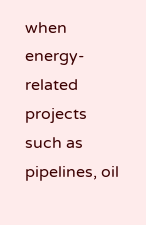when energy-related projects such as pipelines, oil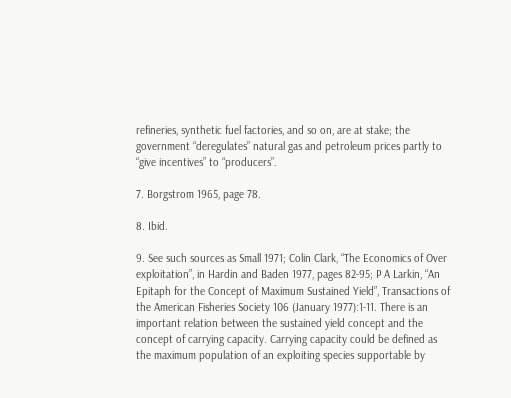refineries, synthetic fuel factories, and so on, are at stake; the government “deregulates” natural gas and petroleum prices partly to “give incentives” to “producers”.

7. Borgstrom 1965, page 78.

8. Ibid.

9. See such sources as Small 1971; Colin Clark, “The Economics of Over exploitation”, in Hardin and Baden 1977, pages 82-95; P A Larkin, “An Epitaph for the Concept of Maximum Sustained Yield”, Transactions of the American Fisheries Society 106 (January 1977):1-11. There is an important relation between the sustained yield concept and the concept of carrying capacity. Carrying capacity could be defined as the maximum population of an exploiting species supportable by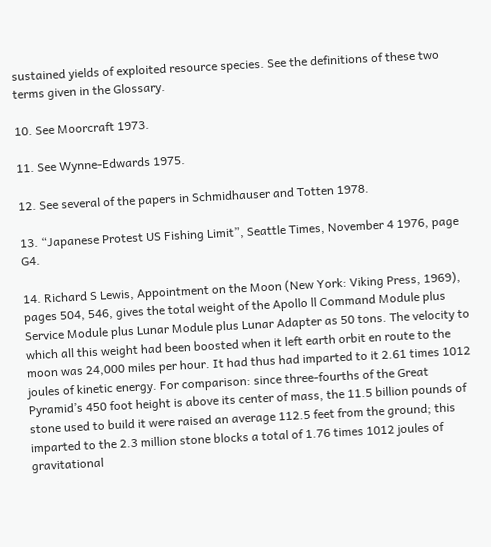sustained yields of exploited resource species. See the definitions of these two terms given in the Glossary.

10. See Moorcraft 1973.

11. See Wynne-Edwards 1975.

12. See several of the papers in Schmidhauser and Totten 1978.

13. “Japanese Protest US Fishing Limit”, Seattle Times, November 4 1976, page G4.

14. Richard S Lewis, Appointment on the Moon (New York: Viking Press, 1969), pages 504, 546, gives the total weight of the Apollo ll Command Module plus Service Module plus Lunar Module plus Lunar Adapter as 50 tons. The velocity to which all this weight had been boosted when it left earth orbit en route to the moon was 24,000 miles per hour. It had thus had imparted to it 2.61 times 1012 joules of kinetic energy. For comparison: since three-fourths of the Great Pyramid’s 450 foot height is above its center of mass, the 11.5 billion pounds of stone used to build it were raised an average 112.5 feet from the ground; this imparted to the 2.3 million stone blocks a total of 1.76 times 1012 joules of gravitational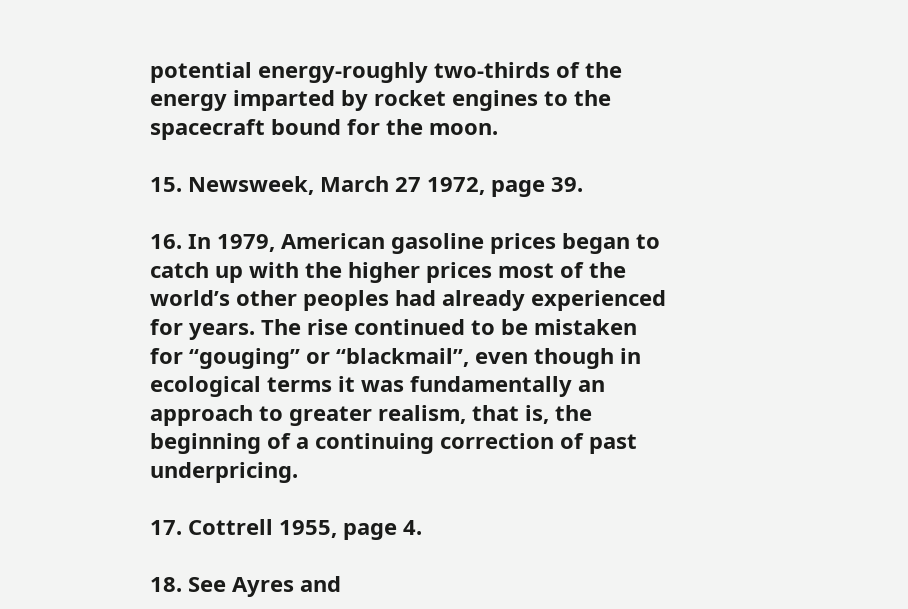potential energy-roughly two-thirds of the energy imparted by rocket engines to the spacecraft bound for the moon.

15. Newsweek, March 27 1972, page 39.

16. In 1979, American gasoline prices began to catch up with the higher prices most of the world’s other peoples had already experienced for years. The rise continued to be mistaken for “gouging” or “blackmail”, even though in ecological terms it was fundamentally an approach to greater realism, that is, the beginning of a continuing correction of past underpricing.

17. Cottrell 1955, page 4.

18. See Ayres and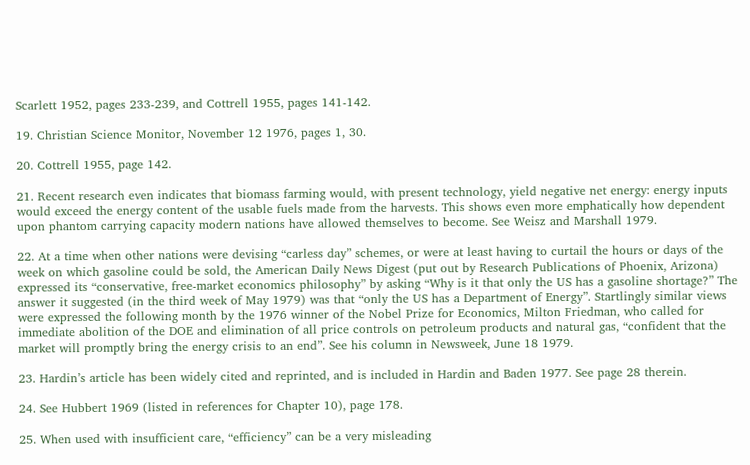Scarlett 1952, pages 233-239, and Cottrell 1955, pages 141-142.

19. Christian Science Monitor, November 12 1976, pages 1, 30.

20. Cottrell 1955, page 142.

21. Recent research even indicates that biomass farming would, with present technology, yield negative net energy: energy inputs would exceed the energy content of the usable fuels made from the harvests. This shows even more emphatically how dependent upon phantom carrying capacity modern nations have allowed themselves to become. See Weisz and Marshall 1979.

22. At a time when other nations were devising “carless day” schemes, or were at least having to curtail the hours or days of the week on which gasoline could be sold, the American Daily News Digest (put out by Research Publications of Phoenix, Arizona) expressed its “conservative, free-market economics philosophy” by asking “Why is it that only the US has a gasoline shortage?” The answer it suggested (in the third week of May 1979) was that “only the US has a Department of Energy”. Startlingly similar views were expressed the following month by the 1976 winner of the Nobel Prize for Economics, Milton Friedman, who called for immediate abolition of the DOE and elimination of all price controls on petroleum products and natural gas, “confident that the market will promptly bring the energy crisis to an end”. See his column in Newsweek, June 18 1979.

23. Hardin’s article has been widely cited and reprinted, and is included in Hardin and Baden 1977. See page 28 therein.

24. See Hubbert 1969 (listed in references for Chapter 10), page 178.

25. When used with insufficient care, “efficiency” can be a very misleading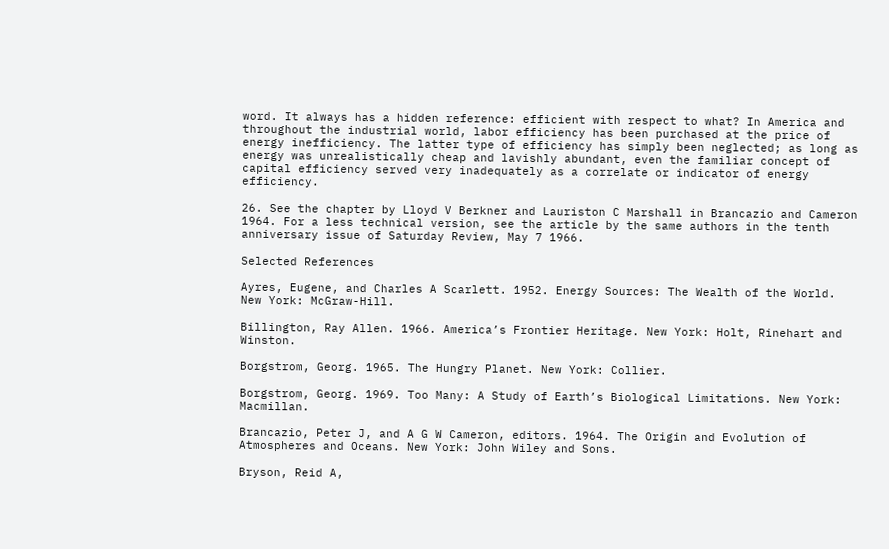word. It always has a hidden reference: efficient with respect to what? In America and throughout the industrial world, labor efficiency has been purchased at the price of energy inefficiency. The latter type of efficiency has simply been neglected; as long as energy was unrealistically cheap and lavishly abundant, even the familiar concept of capital efficiency served very inadequately as a correlate or indicator of energy efficiency.

26. See the chapter by Lloyd V Berkner and Lauriston C Marshall in Brancazio and Cameron 1964. For a less technical version, see the article by the same authors in the tenth anniversary issue of Saturday Review, May 7 1966.

Selected References

Ayres, Eugene, and Charles A Scarlett. 1952. Energy Sources: The Wealth of the World. New York: McGraw-Hill.

Billington, Ray Allen. 1966. America’s Frontier Heritage. New York: Holt, Rinehart and Winston.

Borgstrom, Georg. 1965. The Hungry Planet. New York: Collier.

Borgstrom, Georg. 1969. Too Many: A Study of Earth’s Biological Limitations. New York: Macmillan.

Brancazio, Peter J, and A G W Cameron, editors. 1964. The Origin and Evolution of Atmospheres and Oceans. New York: John Wiley and Sons.

Bryson, Reid A,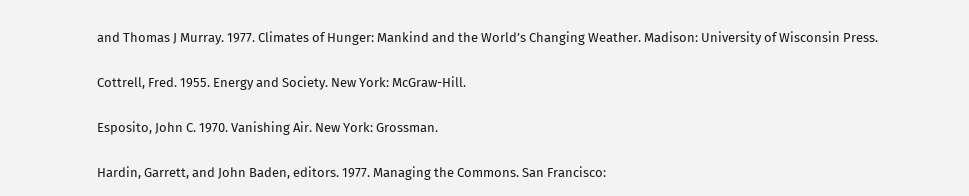and Thomas J Murray. 1977. Climates of Hunger: Mankind and the World’s Changing Weather. Madison: University of Wisconsin Press.

Cottrell, Fred. 1955. Energy and Society. New York: McGraw-Hill.

Esposito, John C. 1970. Vanishing Air. New York: Grossman.

Hardin, Garrett, and John Baden, editors. 1977. Managing the Commons. San Francisco: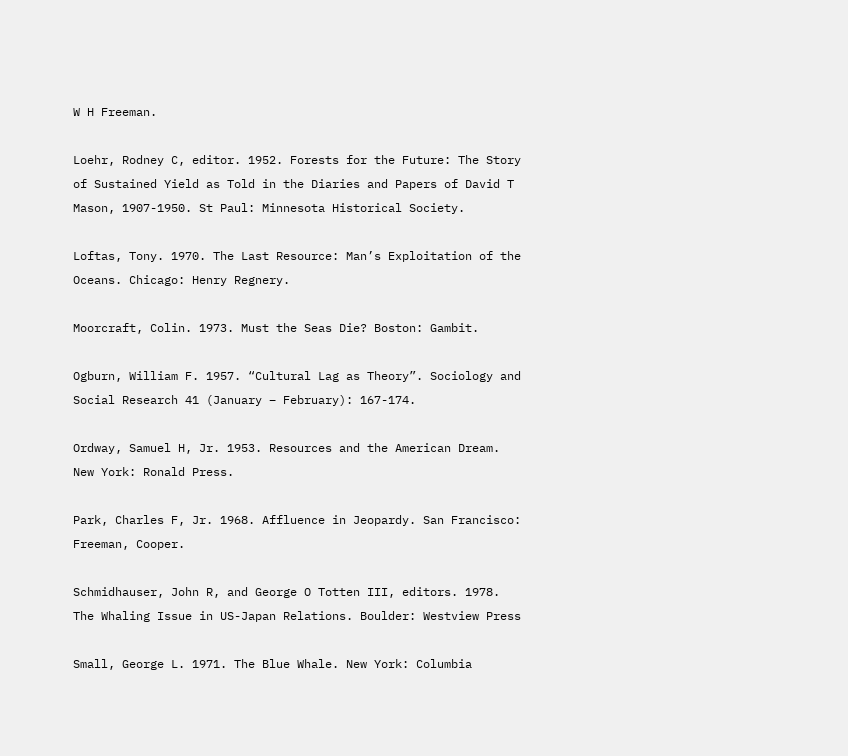W H Freeman.

Loehr, Rodney C, editor. 1952. Forests for the Future: The Story of Sustained Yield as Told in the Diaries and Papers of David T Mason, 1907-1950. St Paul: Minnesota Historical Society.

Loftas, Tony. 1970. The Last Resource: Man’s Exploitation of the Oceans. Chicago: Henry Regnery.

Moorcraft, Colin. 1973. Must the Seas Die? Boston: Gambit.

Ogburn, William F. 1957. “Cultural Lag as Theory”. Sociology and Social Research 41 (January – February): 167-174.

Ordway, Samuel H, Jr. 1953. Resources and the American Dream. New York: Ronald Press.

Park, Charles F, Jr. 1968. Affluence in Jeopardy. San Francisco: Freeman, Cooper.

Schmidhauser, John R, and George O Totten III, editors. 1978. The Whaling Issue in US-Japan Relations. Boulder: Westview Press

Small, George L. 1971. The Blue Whale. New York: Columbia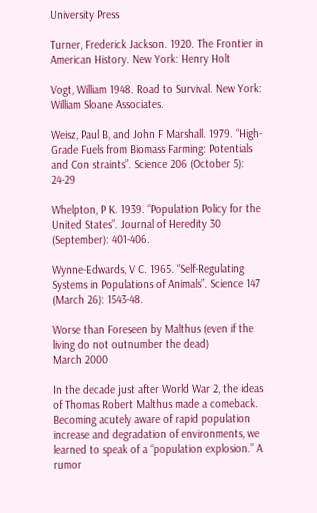University Press

Turner, Frederick Jackson. 1920. The Frontier in American History. New York: Henry Holt

Vogt, William 1948. Road to Survival. New York: William Sloane Associates.

Weisz, Paul B, and John F Marshall. 1979. “High-Grade Fuels from Biomass Farming: Potentials and Con straints”. Science 206 (October 5): 24-29

Whelpton, P K. 1939. “Population Policy for the United States”. Journal of Heredity 30 (September): 401-406.

Wynne-Edwards, V C. 1965. “Self-Regulating Systems in Populations of Animals”. Science 147 (March 26): 1543-48.

Worse than Foreseen by Malthus (even if the living do not outnumber the dead)
March 2000

In the decade just after World War 2, the ideas of Thomas Robert Malthus made a comeback. Becoming acutely aware of rapid population increase and degradation of environments, we learned to speak of a “population explosion.” A rumor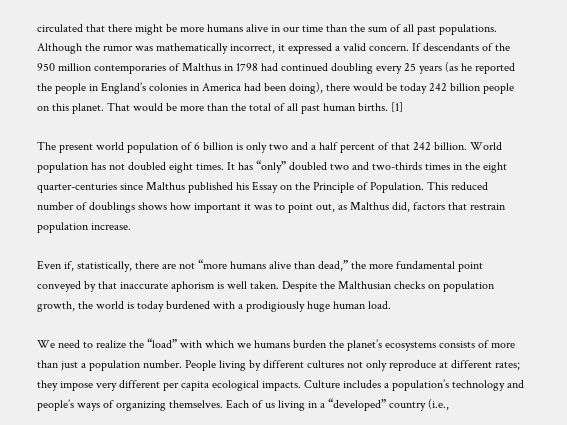circulated that there might be more humans alive in our time than the sum of all past populations. Although the rumor was mathematically incorrect, it expressed a valid concern. If descendants of the 950 million contemporaries of Malthus in 1798 had continued doubling every 25 years (as he reported the people in England’s colonies in America had been doing), there would be today 242 billion people on this planet. That would be more than the total of all past human births. [1]

The present world population of 6 billion is only two and a half percent of that 242 billion. World population has not doubled eight times. It has “only” doubled two and two-thirds times in the eight quarter-centuries since Malthus published his Essay on the Principle of Population. This reduced number of doublings shows how important it was to point out, as Malthus did, factors that restrain population increase.

Even if, statistically, there are not “more humans alive than dead,” the more fundamental point conveyed by that inaccurate aphorism is well taken. Despite the Malthusian checks on population growth, the world is today burdened with a prodigiously huge human load.

We need to realize the “load” with which we humans burden the planet’s ecosystems consists of more than just a population number. People living by different cultures not only reproduce at different rates; they impose very different per capita ecological impacts. Culture includes a population’s technology and people’s ways of organizing themselves. Each of us living in a “developed” country (i.e.,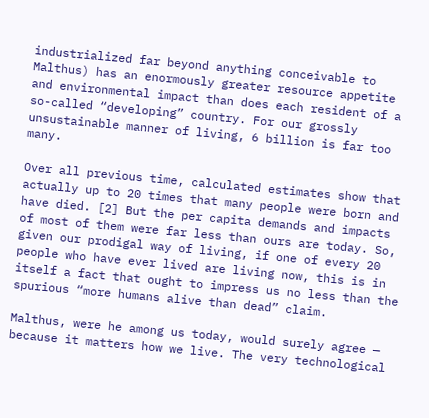industrialized far beyond anything conceivable to Malthus) has an enormously greater resource appetite and environmental impact than does each resident of a so-called “developing” country. For our grossly unsustainable manner of living, 6 billion is far too many.

Over all previous time, calculated estimates show that actually up to 20 times that many people were born and have died. [2] But the per capita demands and impacts of most of them were far less than ours are today. So, given our prodigal way of living, if one of every 20 people who have ever lived are living now, this is in itself a fact that ought to impress us no less than the spurious “more humans alive than dead” claim.

Malthus, were he among us today, would surely agree — because it matters how we live. The very technological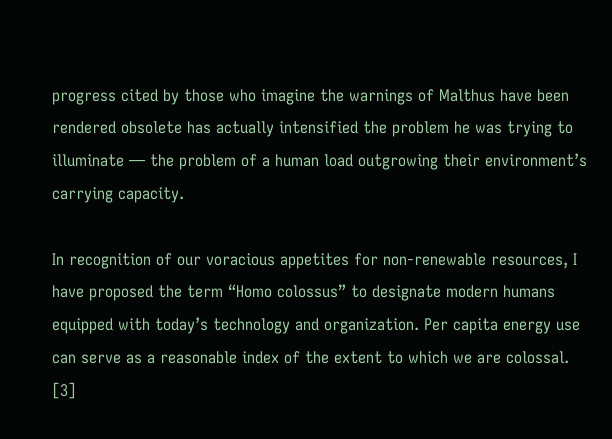progress cited by those who imagine the warnings of Malthus have been rendered obsolete has actually intensified the problem he was trying to illuminate — the problem of a human load outgrowing their environment’s carrying capacity.

In recognition of our voracious appetites for non-renewable resources, I have proposed the term “Homo colossus” to designate modern humans equipped with today’s technology and organization. Per capita energy use can serve as a reasonable index of the extent to which we are colossal. [3]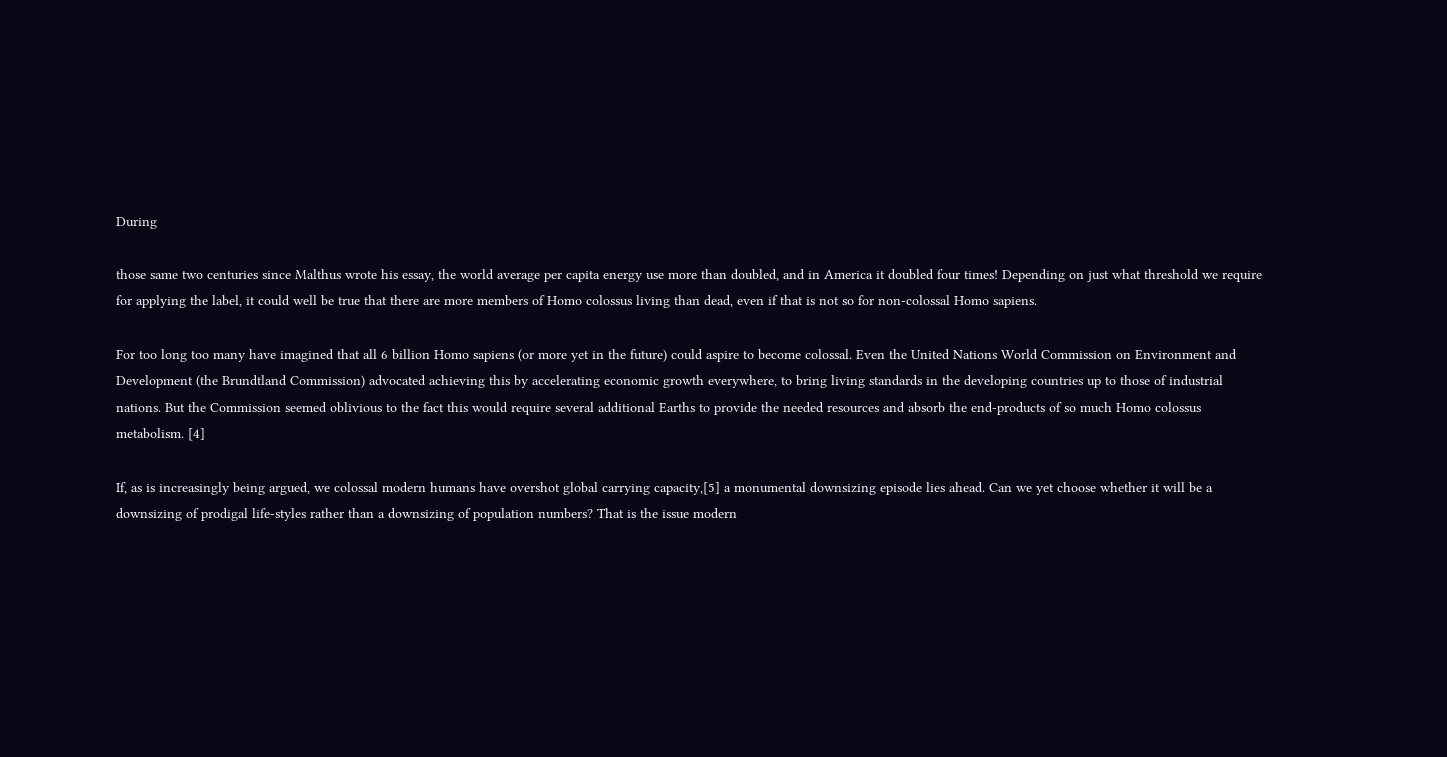During

those same two centuries since Malthus wrote his essay, the world average per capita energy use more than doubled, and in America it doubled four times! Depending on just what threshold we require for applying the label, it could well be true that there are more members of Homo colossus living than dead, even if that is not so for non-colossal Homo sapiens.

For too long too many have imagined that all 6 billion Homo sapiens (or more yet in the future) could aspire to become colossal. Even the United Nations World Commission on Environment and Development (the Brundtland Commission) advocated achieving this by accelerating economic growth everywhere, to bring living standards in the developing countries up to those of industrial nations. But the Commission seemed oblivious to the fact this would require several additional Earths to provide the needed resources and absorb the end-products of so much Homo colossus metabolism. [4]

If, as is increasingly being argued, we colossal modern humans have overshot global carrying capacity,[5] a monumental downsizing episode lies ahead. Can we yet choose whether it will be a downsizing of prodigal life-styles rather than a downsizing of population numbers? That is the issue modern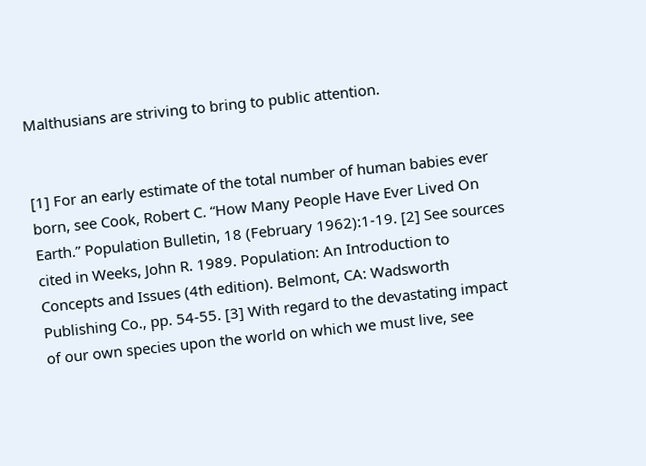Malthusians are striving to bring to public attention.


[1] For an early estimate of the total number of human babies ever born, see Cook, Robert C. “How Many People Have Ever Lived On Earth.” Population Bulletin, 18 (February 1962):1-19. [2] See sources cited in Weeks, John R. 1989. Population: An Introduction to Concepts and Issues (4th edition). Belmont, CA: Wadsworth Publishing Co., pp. 54-55. [3] With regard to the devastating impact of our own species upon the world on which we must live, see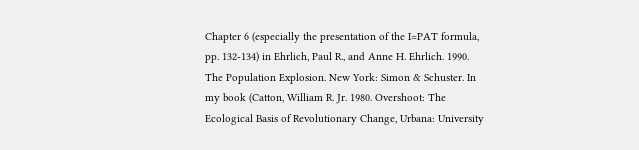Chapter 6 (especially the presentation of the I=PAT formula, pp. 132-134) in Ehrlich, Paul R., and Anne H. Ehrlich. 1990. The Population Explosion. New York: Simon & Schuster. In my book (Catton, William R. Jr. 1980. Overshoot: The Ecological Basis of Revolutionary Change, Urbana: University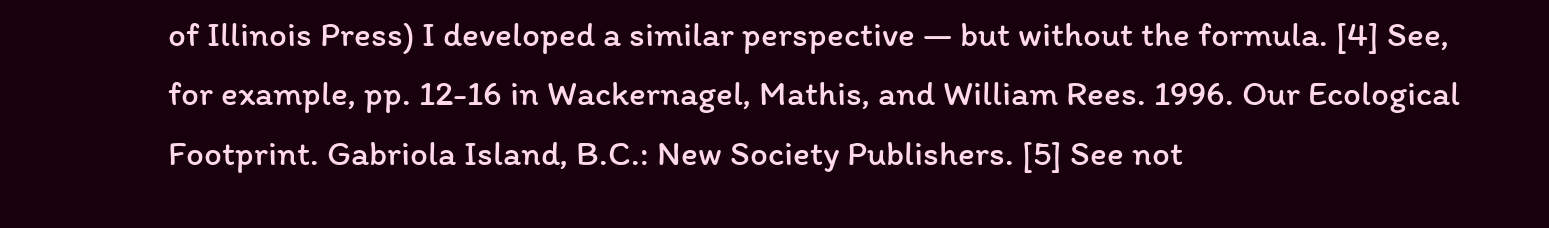of Illinois Press) I developed a similar perspective — but without the formula. [4] See, for example, pp. 12-16 in Wackernagel, Mathis, and William Rees. 1996. Our Ecological Footprint. Gabriola Island, B.C.: New Society Publishers. [5] See not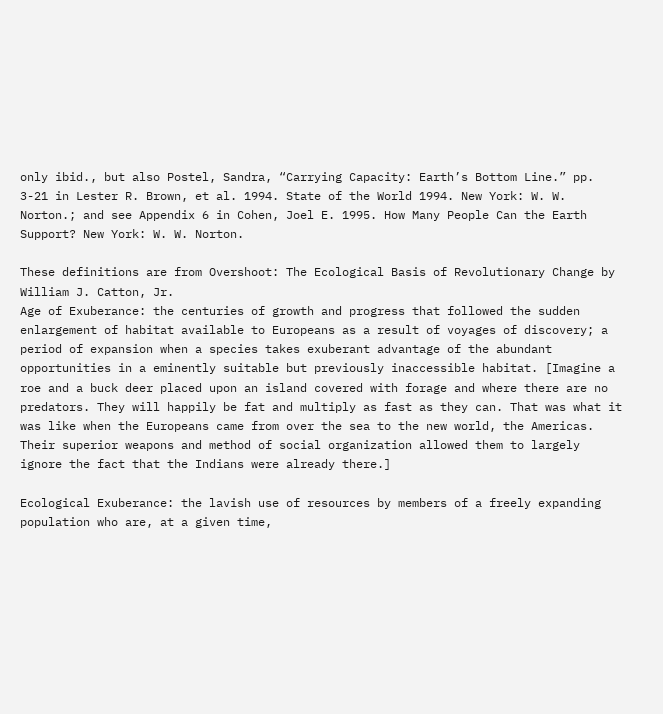only ibid., but also Postel, Sandra, “Carrying Capacity: Earth’s Bottom Line.” pp. 3-21 in Lester R. Brown, et al. 1994. State of the World 1994. New York: W. W. Norton.; and see Appendix 6 in Cohen, Joel E. 1995. How Many People Can the Earth Support? New York: W. W. Norton.

These definitions are from Overshoot: The Ecological Basis of Revolutionary Change by William J. Catton, Jr.
Age of Exuberance: the centuries of growth and progress that followed the sudden enlargement of habitat available to Europeans as a result of voyages of discovery; a period of expansion when a species takes exuberant advantage of the abundant opportunities in a eminently suitable but previously inaccessible habitat. [Imagine a roe and a buck deer placed upon an island covered with forage and where there are no predators. They will happily be fat and multiply as fast as they can. That was what it was like when the Europeans came from over the sea to the new world, the Americas. Their superior weapons and method of social organization allowed them to largely ignore the fact that the Indians were already there.]

Ecological Exuberance: the lavish use of resources by members of a freely expanding population who are, at a given time,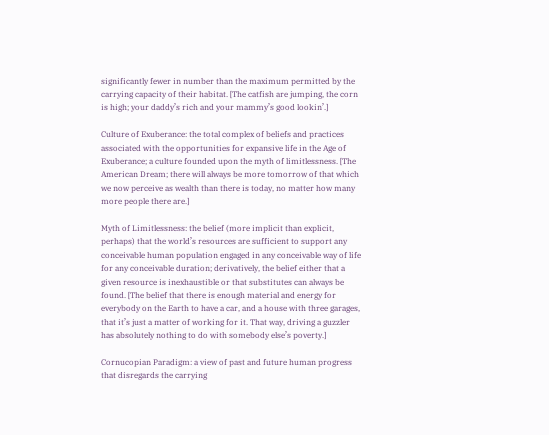significantly fewer in number than the maximum permitted by the carrying capacity of their habitat. [The catfish are jumping, the corn is high; your daddy’s rich and your mammy’s good lookin’.]

Culture of Exuberance: the total complex of beliefs and practices associated with the opportunities for expansive life in the Age of Exuberance; a culture founded upon the myth of limitlessness. [The American Dream; there will always be more tomorrow of that which we now perceive as wealth than there is today, no matter how many more people there are.]

Myth of Limitlessness: the belief (more implicit than explicit, perhaps) that the world’s resources are sufficient to support any conceivable human population engaged in any conceivable way of life for any conceivable duration; derivatively, the belief either that a given resource is inexhaustible or that substitutes can always be found. [The belief that there is enough material and energy for everybody on the Earth to have a car, and a house with three garages, that it’s just a matter of working for it. That way, driving a guzzler has absolutely nothing to do with somebody else’s poverty.]

Cornucopian Paradigm: a view of past and future human progress that disregards the carrying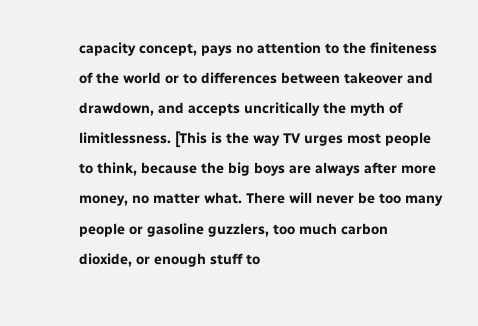capacity concept, pays no attention to the finiteness of the world or to differences between takeover and drawdown, and accepts uncritically the myth of limitlessness. [This is the way TV urges most people to think, because the big boys are always after more money, no matter what. There will never be too many people or gasoline guzzlers, too much carbon dioxide, or enough stuff to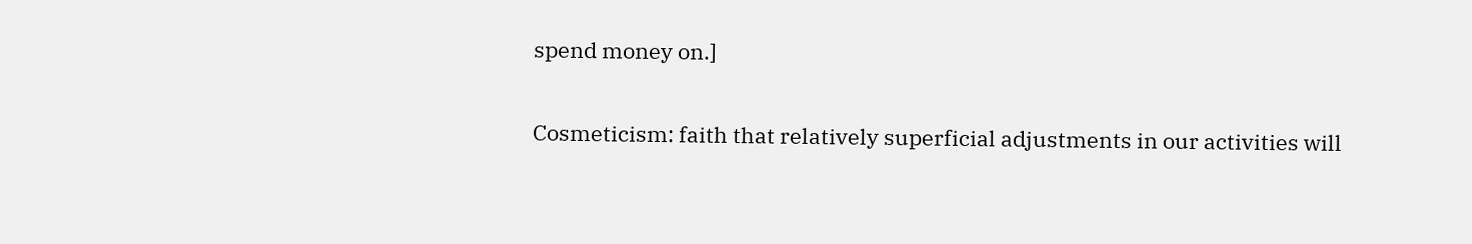spend money on.]

Cosmeticism: faith that relatively superficial adjustments in our activities will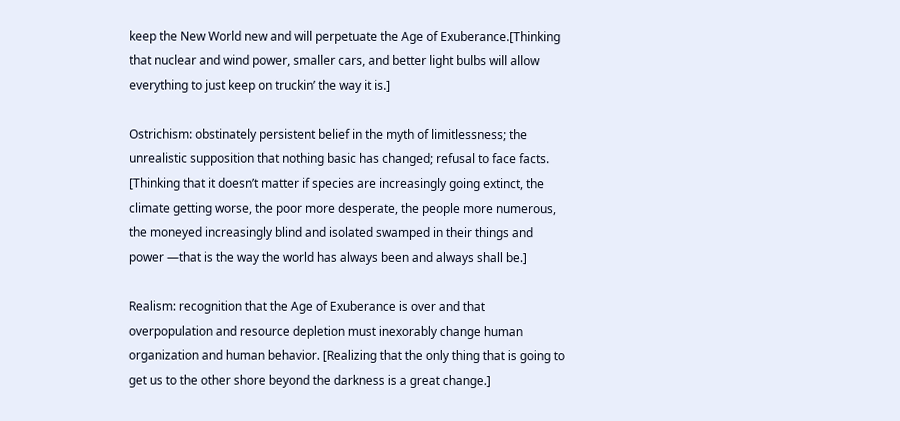keep the New World new and will perpetuate the Age of Exuberance.[Thinking that nuclear and wind power, smaller cars, and better light bulbs will allow everything to just keep on truckin’ the way it is.]

Ostrichism: obstinately persistent belief in the myth of limitlessness; the unrealistic supposition that nothing basic has changed; refusal to face facts. [Thinking that it doesn’t matter if species are increasingly going extinct, the climate getting worse, the poor more desperate, the people more numerous, the moneyed increasingly blind and isolated swamped in their things and power —that is the way the world has always been and always shall be.]

Realism: recognition that the Age of Exuberance is over and that overpopulation and resource depletion must inexorably change human organization and human behavior. [Realizing that the only thing that is going to get us to the other shore beyond the darkness is a great change.]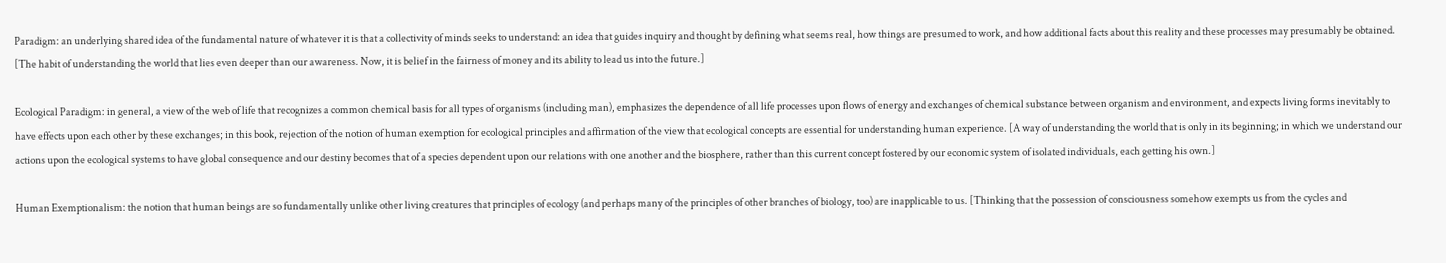Paradigm: an underlying shared idea of the fundamental nature of whatever it is that a collectivity of minds seeks to understand: an idea that guides inquiry and thought by defining what seems real, how things are presumed to work, and how additional facts about this reality and these processes may presumably be obtained. [The habit of understanding the world that lies even deeper than our awareness. Now, it is belief in the fairness of money and its ability to lead us into the future.]

Ecological Paradigm: in general, a view of the web of life that recognizes a common chemical basis for all types of organisms (including man), emphasizes the dependence of all life processes upon flows of energy and exchanges of chemical substance between organism and environment, and expects living forms inevitably to have effects upon each other by these exchanges; in this book, rejection of the notion of human exemption for ecological principles and affirmation of the view that ecological concepts are essential for understanding human experience. [A way of understanding the world that is only in its beginning; in which we understand our actions upon the ecological systems to have global consequence and our destiny becomes that of a species dependent upon our relations with one another and the biosphere, rather than this current concept fostered by our economic system of isolated individuals, each getting his own.]

Human Exemptionalism: the notion that human beings are so fundamentally unlike other living creatures that principles of ecology (and perhaps many of the principles of other branches of biology, too) are inapplicable to us. [Thinking that the possession of consciousness somehow exempts us from the cycles and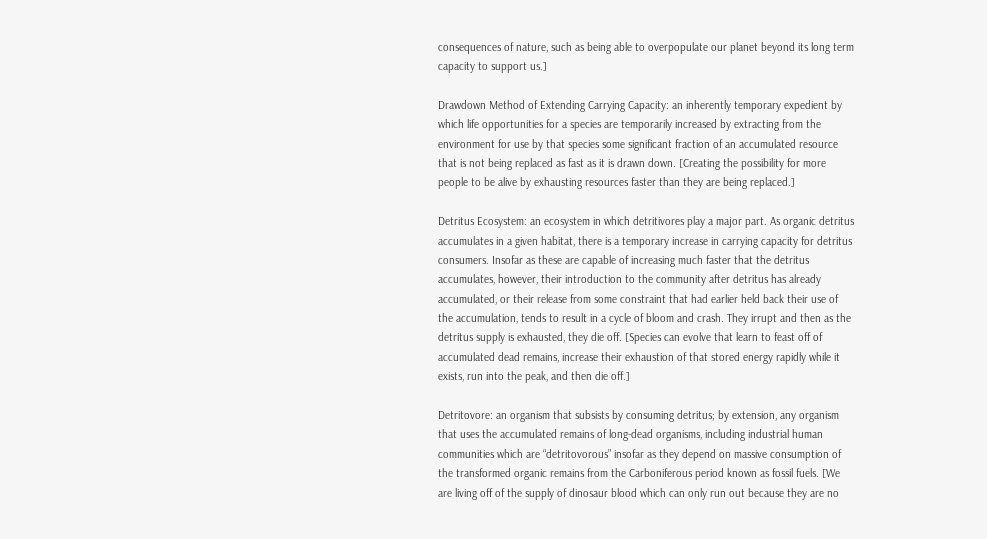consequences of nature, such as being able to overpopulate our planet beyond its long term capacity to support us.]

Drawdown Method of Extending Carrying Capacity: an inherently temporary expedient by which life opportunities for a species are temporarily increased by extracting from the environment for use by that species some significant fraction of an accumulated resource that is not being replaced as fast as it is drawn down. [Creating the possibility for more people to be alive by exhausting resources faster than they are being replaced.]

Detritus Ecosystem: an ecosystem in which detritivores play a major part. As organic detritus accumulates in a given habitat, there is a temporary increase in carrying capacity for detritus consumers. Insofar as these are capable of increasing much faster that the detritus accumulates, however, their introduction to the community after detritus has already accumulated, or their release from some constraint that had earlier held back their use of the accumulation, tends to result in a cycle of bloom and crash. They irrupt and then as the detritus supply is exhausted, they die off. [Species can evolve that learn to feast off of accumulated dead remains, increase their exhaustion of that stored energy rapidly while it exists, run into the peak, and then die off.]

Detritovore: an organism that subsists by consuming detritus; by extension, any organism that uses the accumulated remains of long-dead organisms, including industrial human communities which are “detritovorous” insofar as they depend on massive consumption of the transformed organic remains from the Carboniferous period known as fossil fuels. [We are living off of the supply of dinosaur blood which can only run out because they are no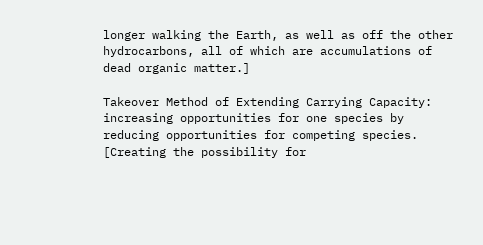longer walking the Earth, as well as off the other hydrocarbons, all of which are accumulations of dead organic matter.]

Takeover Method of Extending Carrying Capacity: increasing opportunities for one species by reducing opportunities for competing species. [Creating the possibility for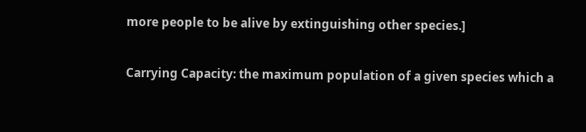more people to be alive by extinguishing other species.]

Carrying Capacity: the maximum population of a given species which a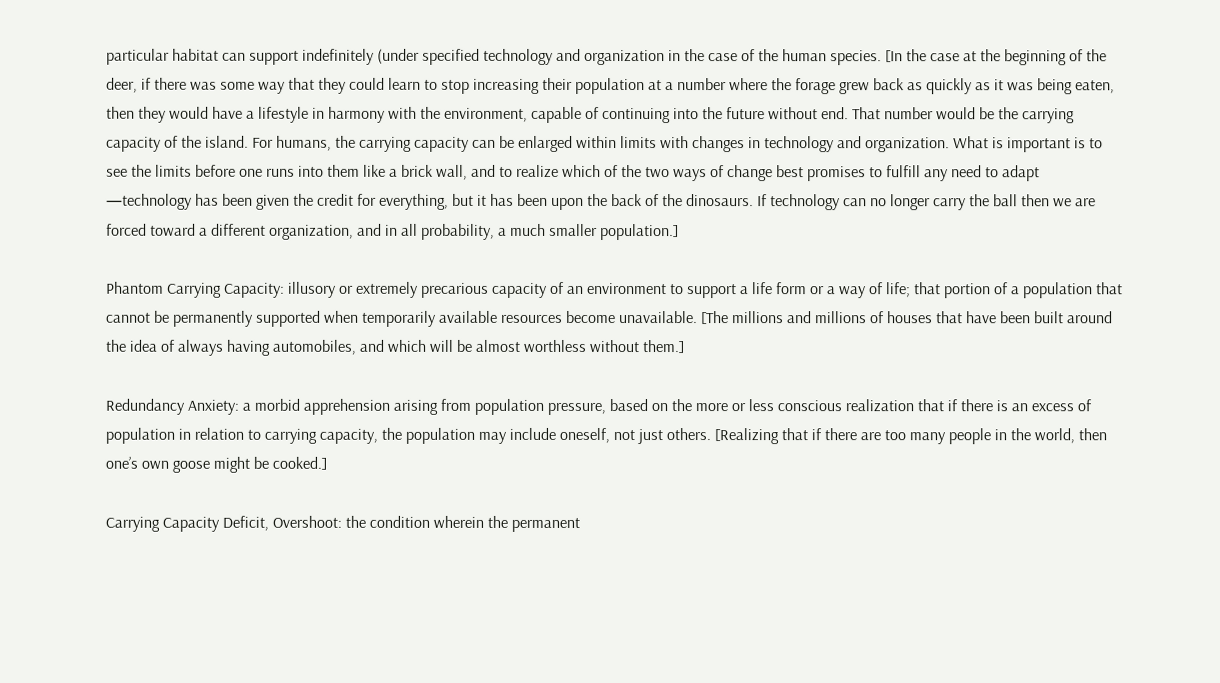particular habitat can support indefinitely (under specified technology and organization in the case of the human species. [In the case at the beginning of the deer, if there was some way that they could learn to stop increasing their population at a number where the forage grew back as quickly as it was being eaten, then they would have a lifestyle in harmony with the environment, capable of continuing into the future without end. That number would be the carrying capacity of the island. For humans, the carrying capacity can be enlarged within limits with changes in technology and organization. What is important is to see the limits before one runs into them like a brick wall, and to realize which of the two ways of change best promises to fulfill any need to adapt —technology has been given the credit for everything, but it has been upon the back of the dinosaurs. If technology can no longer carry the ball then we are forced toward a different organization, and in all probability, a much smaller population.]

Phantom Carrying Capacity: illusory or extremely precarious capacity of an environment to support a life form or a way of life; that portion of a population that cannot be permanently supported when temporarily available resources become unavailable. [The millions and millions of houses that have been built around the idea of always having automobiles, and which will be almost worthless without them.]

Redundancy Anxiety: a morbid apprehension arising from population pressure, based on the more or less conscious realization that if there is an excess of population in relation to carrying capacity, the population may include oneself, not just others. [Realizing that if there are too many people in the world, then one’s own goose might be cooked.]

Carrying Capacity Deficit, Overshoot: the condition wherein the permanent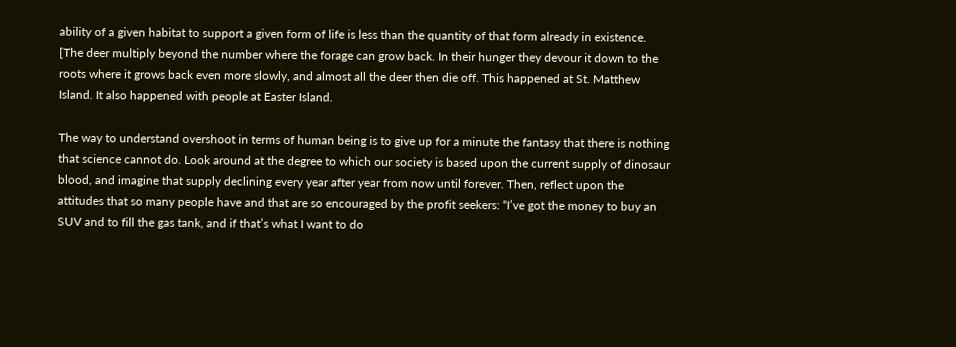ability of a given habitat to support a given form of life is less than the quantity of that form already in existence. [The deer multiply beyond the number where the forage can grow back. In their hunger they devour it down to the roots where it grows back even more slowly, and almost all the deer then die off. This happened at St. Matthew Island. It also happened with people at Easter Island.

The way to understand overshoot in terms of human being is to give up for a minute the fantasy that there is nothing that science cannot do. Look around at the degree to which our society is based upon the current supply of dinosaur blood, and imagine that supply declining every year after year from now until forever. Then, reflect upon the attitudes that so many people have and that are so encouraged by the profit seekers: “I’ve got the money to buy an SUV and to fill the gas tank, and if that’s what I want to do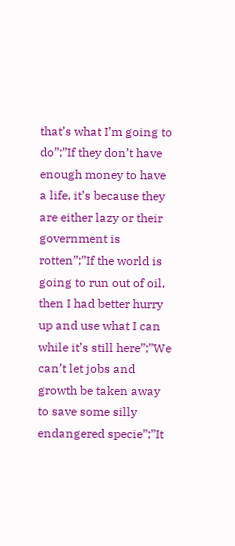that’s what I’m going to do”;”If they don’t have enough money to have a life, it’s because they are either lazy or their government is rotten”;”If the world is going to run out of oil, then I had better hurry up and use what I can while it’s still here”;”We can’t let jobs and growth be taken away to save some silly endangered specie”;”It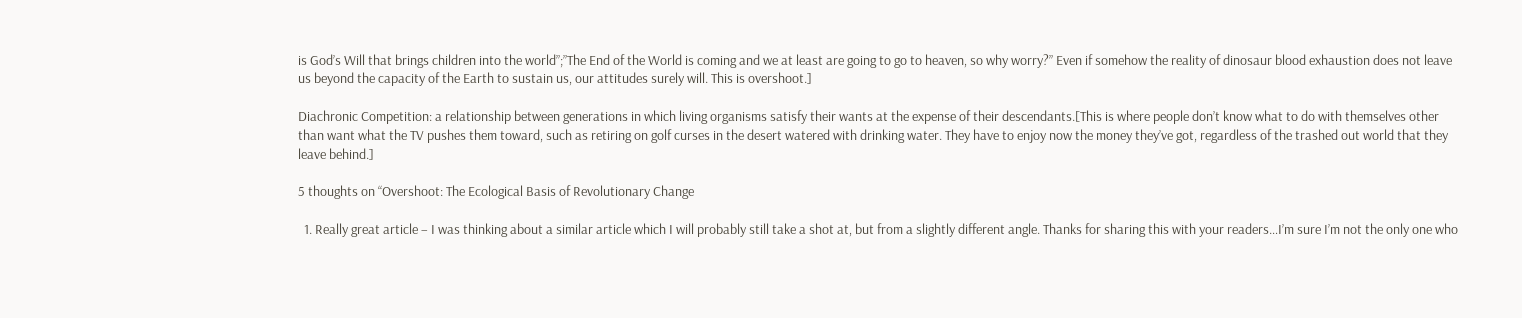is God’s Will that brings children into the world”;”The End of the World is coming and we at least are going to go to heaven, so why worry?” Even if somehow the reality of dinosaur blood exhaustion does not leave us beyond the capacity of the Earth to sustain us, our attitudes surely will. This is overshoot.]

Diachronic Competition: a relationship between generations in which living organisms satisfy their wants at the expense of their descendants.[This is where people don’t know what to do with themselves other than want what the TV pushes them toward, such as retiring on golf curses in the desert watered with drinking water. They have to enjoy now the money they’ve got, regardless of the trashed out world that they leave behind.]

5 thoughts on “Overshoot: The Ecological Basis of Revolutionary Change

  1. Really great article – I was thinking about a similar article which I will probably still take a shot at, but from a slightly different angle. Thanks for sharing this with your readers…I’m sure I’m not the only one who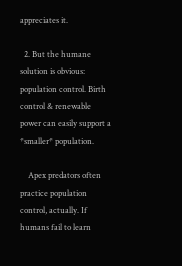appreciates it.

  2. But the humane solution is obvious: population control. Birth control & renewable power can easily support a *smaller* population.

    Apex predators often practice population control, actually. If humans fail to learn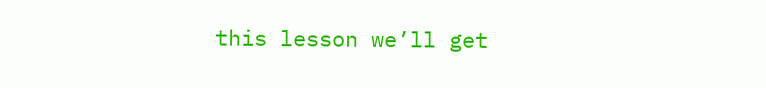this lesson we’ll get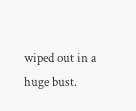wiped out in a huge bust.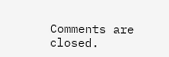Comments are closed.